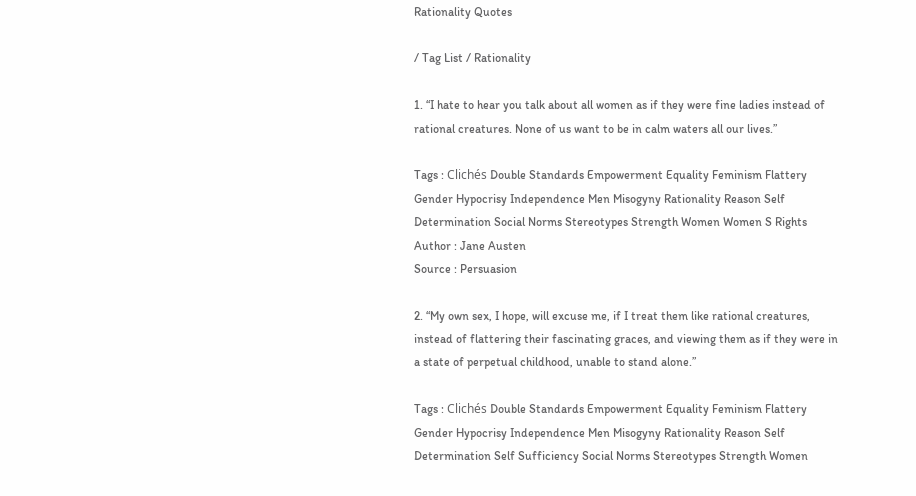Rationality Quotes

/ Tag List / Rationality

1. “I hate to hear you talk about all women as if they were fine ladies instead of rational creatures. None of us want to be in calm waters all our lives.”

Tags : Clichés Double Standards Empowerment Equality Feminism Flattery Gender Hypocrisy Independence Men Misogyny Rationality Reason Self Determination Social Norms Stereotypes Strength Women Women S Rights
Author : Jane Austen
Source : Persuasion

2. “My own sex, I hope, will excuse me, if I treat them like rational creatures, instead of flattering their fascinating graces, and viewing them as if they were in a state of perpetual childhood, unable to stand alone.”

Tags : Clichés Double Standards Empowerment Equality Feminism Flattery Gender Hypocrisy Independence Men Misogyny Rationality Reason Self Determination Self Sufficiency Social Norms Stereotypes Strength Women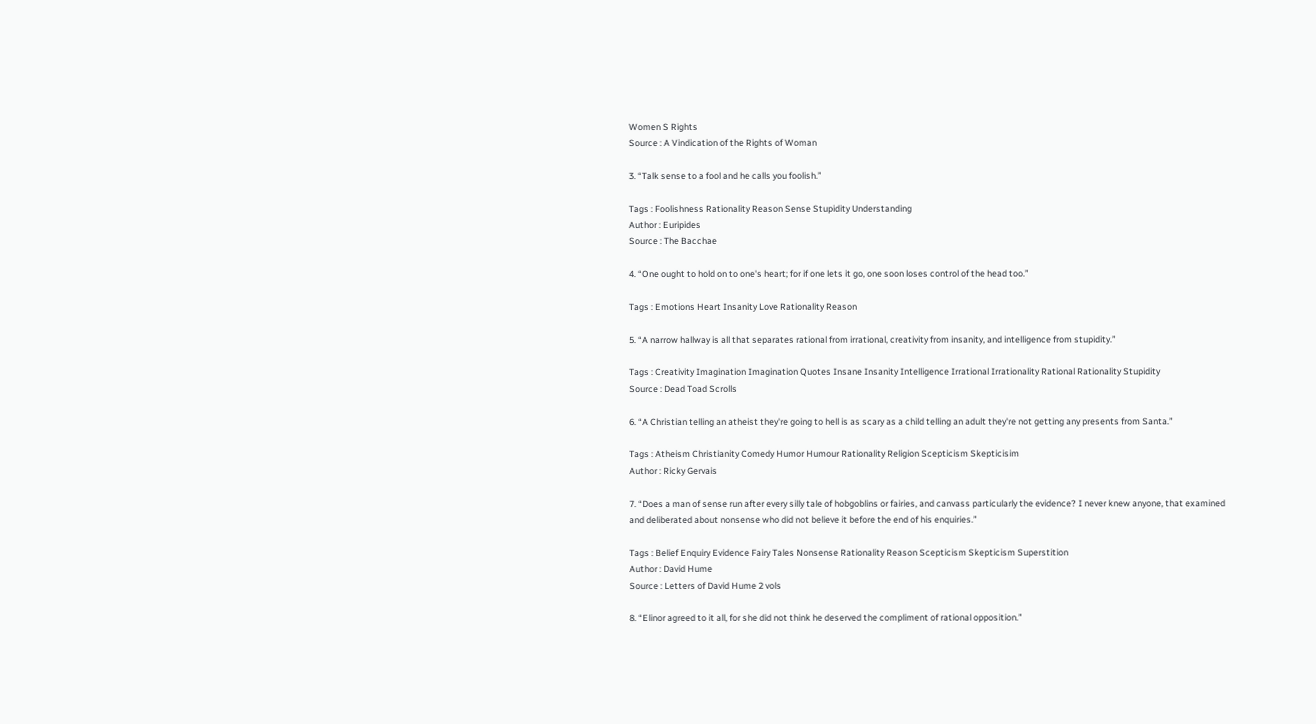Women S Rights
Source : A Vindication of the Rights of Woman

3. “Talk sense to a fool and he calls you foolish.”

Tags : Foolishness Rationality Reason Sense Stupidity Understanding
Author : Euripides
Source : The Bacchae

4. “One ought to hold on to one's heart; for if one lets it go, one soon loses control of the head too.”

Tags : Emotions Heart Insanity Love Rationality Reason

5. “A narrow hallway is all that separates rational from irrational, creativity from insanity, and intelligence from stupidity.”

Tags : Creativity Imagination Imagination Quotes Insane Insanity Intelligence Irrational Irrationality Rational Rationality Stupidity
Source : Dead Toad Scrolls

6. “A Christian telling an atheist they're going to hell is as scary as a child telling an adult they're not getting any presents from Santa.”

Tags : Atheism Christianity Comedy Humor Humour Rationality Religion Scepticism Skepticisim
Author : Ricky Gervais

7. “Does a man of sense run after every silly tale of hobgoblins or fairies, and canvass particularly the evidence? I never knew anyone, that examined and deliberated about nonsense who did not believe it before the end of his enquiries.”

Tags : Belief Enquiry Evidence Fairy Tales Nonsense Rationality Reason Scepticism Skepticism Superstition
Author : David Hume
Source : Letters of David Hume 2 vols

8. “Elinor agreed to it all, for she did not think he deserved the compliment of rational opposition.”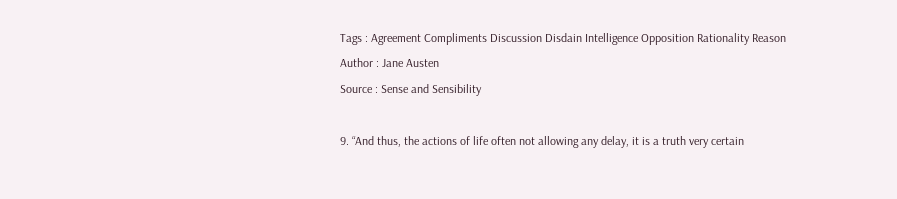Tags : Agreement Compliments Discussion Disdain Intelligence Opposition Rationality Reason
Author : Jane Austen
Source : Sense and Sensibility

9. “And thus, the actions of life often not allowing any delay, it is a truth very certain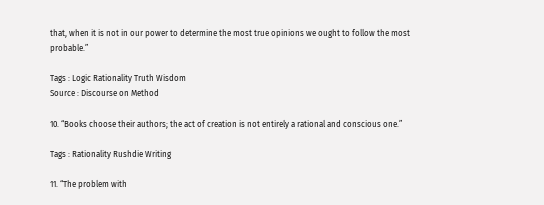that, when it is not in our power to determine the most true opinions we ought to follow the most probable.”

Tags : Logic Rationality Truth Wisdom
Source : Discourse on Method

10. “Books choose their authors; the act of creation is not entirely a rational and conscious one.”

Tags : Rationality Rushdie Writing

11. “The problem with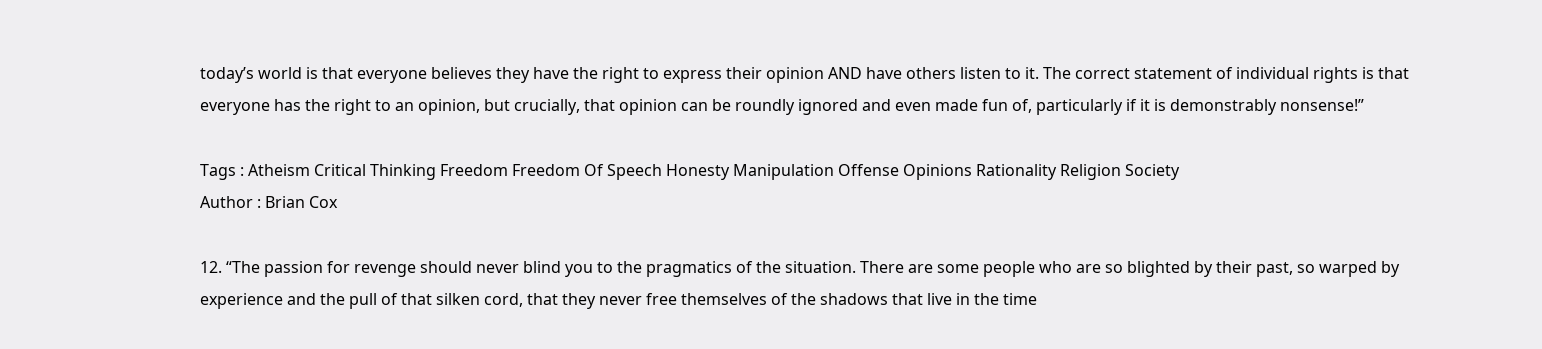today’s world is that everyone believes they have the right to express their opinion AND have others listen to it. The correct statement of individual rights is that everyone has the right to an opinion, but crucially, that opinion can be roundly ignored and even made fun of, particularly if it is demonstrably nonsense!”

Tags : Atheism Critical Thinking Freedom Freedom Of Speech Honesty Manipulation Offense Opinions Rationality Religion Society
Author : Brian Cox

12. “The passion for revenge should never blind you to the pragmatics of the situation. There are some people who are so blighted by their past, so warped by experience and the pull of that silken cord, that they never free themselves of the shadows that live in the time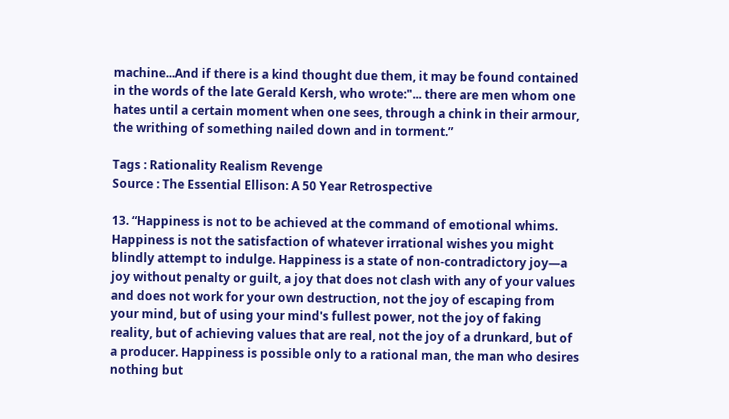machine...And if there is a kind thought due them, it may be found contained in the words of the late Gerald Kersh, who wrote:"... there are men whom one hates until a certain moment when one sees, through a chink in their armour, the writhing of something nailed down and in torment.”

Tags : Rationality Realism Revenge
Source : The Essential Ellison: A 50 Year Retrospective

13. “Happiness is not to be achieved at the command of emotional whims. Happiness is not the satisfaction of whatever irrational wishes you might blindly attempt to indulge. Happiness is a state of non-contradictory joy—a joy without penalty or guilt, a joy that does not clash with any of your values and does not work for your own destruction, not the joy of escaping from your mind, but of using your mind's fullest power, not the joy of faking reality, but of achieving values that are real, not the joy of a drunkard, but of a producer. Happiness is possible only to a rational man, the man who desires nothing but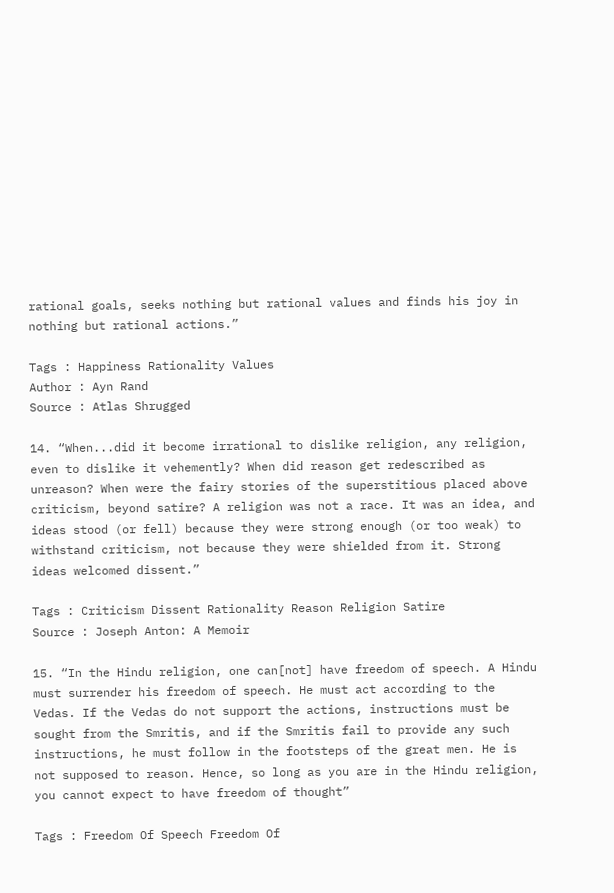rational goals, seeks nothing but rational values and finds his joy in nothing but rational actions.”

Tags : Happiness Rationality Values
Author : Ayn Rand
Source : Atlas Shrugged

14. “When...did it become irrational to dislike religion, any religion, even to dislike it vehemently? When did reason get redescribed as unreason? When were the fairy stories of the superstitious placed above criticism, beyond satire? A religion was not a race. It was an idea, and ideas stood (or fell) because they were strong enough (or too weak) to withstand criticism, not because they were shielded from it. Strong ideas welcomed dissent.”

Tags : Criticism Dissent Rationality Reason Religion Satire
Source : Joseph Anton: A Memoir

15. “In the Hindu religion, one can[not] have freedom of speech. A Hindu must surrender his freedom of speech. He must act according to the Vedas. If the Vedas do not support the actions, instructions must be sought from the Smritis, and if the Smritis fail to provide any such instructions, he must follow in the footsteps of the great men. He is not supposed to reason. Hence, so long as you are in the Hindu religion, you cannot expect to have freedom of thought”

Tags : Freedom Of Speech Freedom Of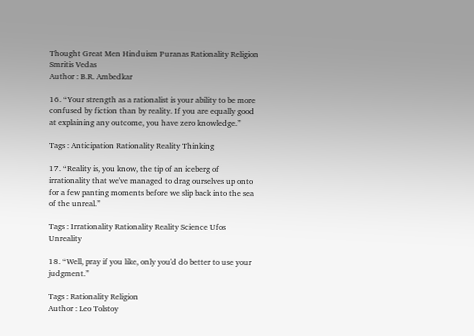Thought Great Men Hinduism Puranas Rationality Religion Smritis Vedas
Author : B.R. Ambedkar

16. “Your strength as a rationalist is your ability to be more confused by fiction than by reality. If you are equally good at explaining any outcome, you have zero knowledge.”

Tags : Anticipation Rationality Reality Thinking

17. “Reality is, you know, the tip of an iceberg of irrationality that we've managed to drag ourselves up onto for a few panting moments before we slip back into the sea of the unreal.”

Tags : Irrationality Rationality Reality Science Ufos Unreality

18. “Well, pray if you like, only you'd do better to use your judgment.”

Tags : Rationality Religion
Author : Leo Tolstoy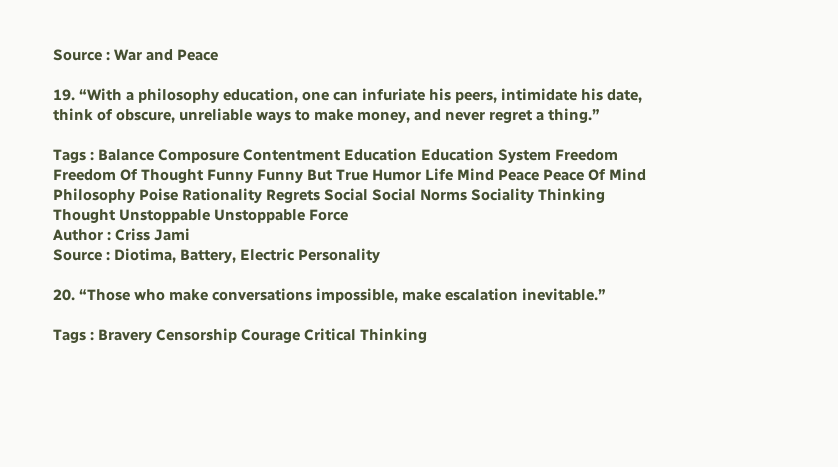Source : War and Peace

19. “With a philosophy education, one can infuriate his peers, intimidate his date, think of obscure, unreliable ways to make money, and never regret a thing.”

Tags : Balance Composure Contentment Education Education System Freedom Freedom Of Thought Funny Funny But True Humor Life Mind Peace Peace Of Mind Philosophy Poise Rationality Regrets Social Social Norms Sociality Thinking Thought Unstoppable Unstoppable Force
Author : Criss Jami
Source : Diotima, Battery, Electric Personality

20. “Those who make conversations impossible, make escalation inevitable.”

Tags : Bravery Censorship Courage Critical Thinking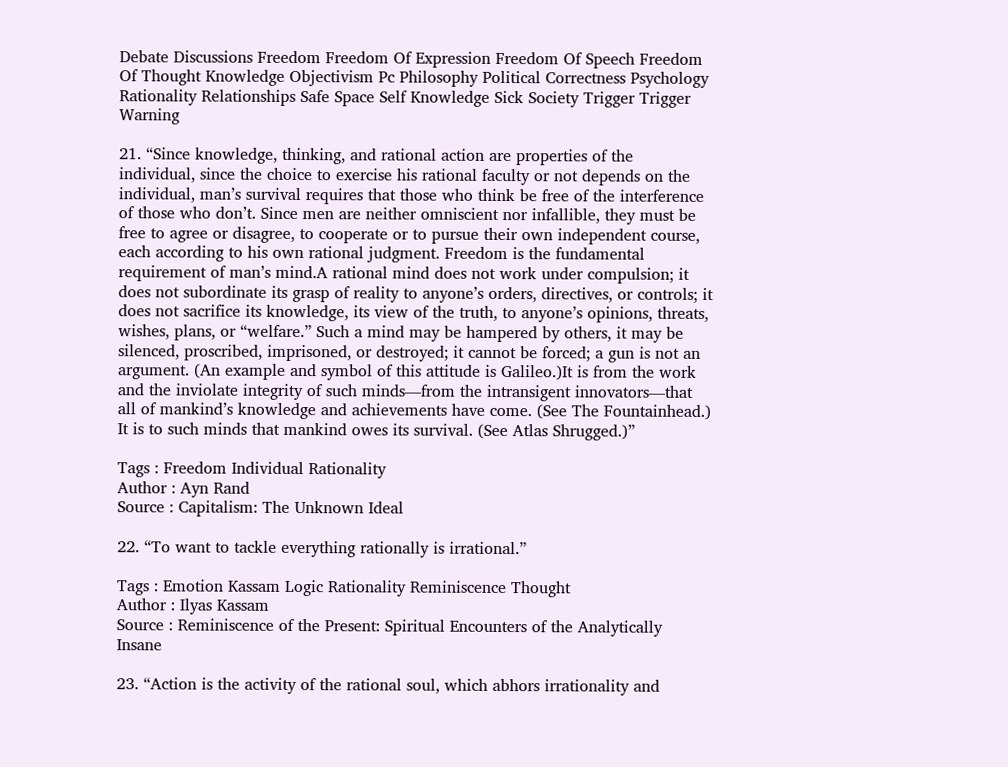Debate Discussions Freedom Freedom Of Expression Freedom Of Speech Freedom Of Thought Knowledge Objectivism Pc Philosophy Political Correctness Psychology Rationality Relationships Safe Space Self Knowledge Sick Society Trigger Trigger Warning

21. “Since knowledge, thinking, and rational action are properties of the individual, since the choice to exercise his rational faculty or not depends on the individual, man’s survival requires that those who think be free of the interference of those who don’t. Since men are neither omniscient nor infallible, they must be free to agree or disagree, to cooperate or to pursue their own independent course, each according to his own rational judgment. Freedom is the fundamental requirement of man’s mind.A rational mind does not work under compulsion; it does not subordinate its grasp of reality to anyone’s orders, directives, or controls; it does not sacrifice its knowledge, its view of the truth, to anyone’s opinions, threats, wishes, plans, or “welfare.” Such a mind may be hampered by others, it may be silenced, proscribed, imprisoned, or destroyed; it cannot be forced; a gun is not an argument. (An example and symbol of this attitude is Galileo.)It is from the work and the inviolate integrity of such minds—from the intransigent innovators—that all of mankind’s knowledge and achievements have come. (See The Fountainhead.) It is to such minds that mankind owes its survival. (See Atlas Shrugged.)”

Tags : Freedom Individual Rationality
Author : Ayn Rand
Source : Capitalism: The Unknown Ideal

22. “To want to tackle everything rationally is irrational.”

Tags : Emotion Kassam Logic Rationality Reminiscence Thought
Author : Ilyas Kassam
Source : Reminiscence of the Present: Spiritual Encounters of the Analytically Insane

23. “Action is the activity of the rational soul, which abhors irrationality and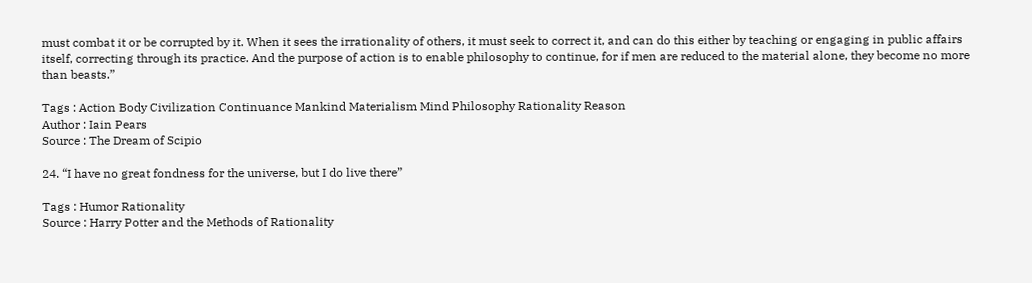must combat it or be corrupted by it. When it sees the irrationality of others, it must seek to correct it, and can do this either by teaching or engaging in public affairs itself, correcting through its practice. And the purpose of action is to enable philosophy to continue, for if men are reduced to the material alone, they become no more than beasts.”

Tags : Action Body Civilization Continuance Mankind Materialism Mind Philosophy Rationality Reason
Author : Iain Pears
Source : The Dream of Scipio

24. “I have no great fondness for the universe, but I do live there”

Tags : Humor Rationality
Source : Harry Potter and the Methods of Rationality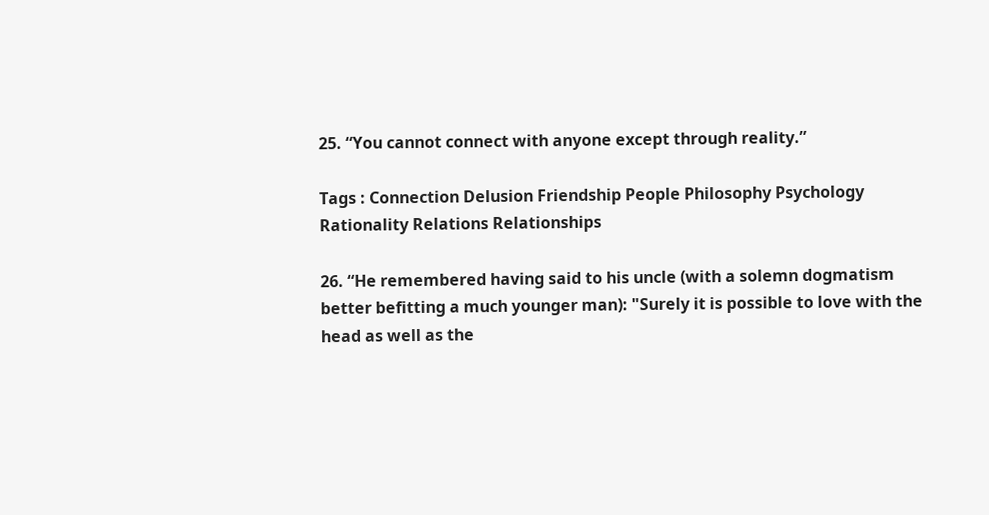25. “You cannot connect with anyone except through reality.”

Tags : Connection Delusion Friendship People Philosophy Psychology Rationality Relations Relationships

26. “He remembered having said to his uncle (with a solemn dogmatism better befitting a much younger man): "Surely it is possible to love with the head as well as the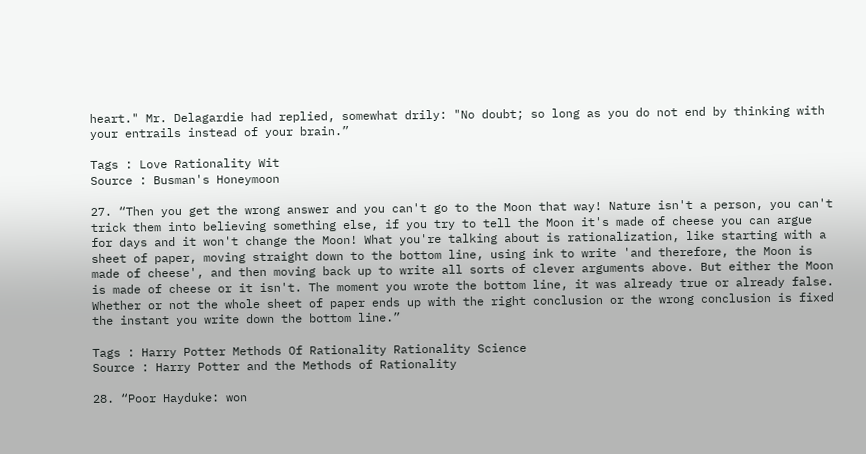heart." Mr. Delagardie had replied, somewhat drily: "No doubt; so long as you do not end by thinking with your entrails instead of your brain.”

Tags : Love Rationality Wit
Source : Busman's Honeymoon

27. “Then you get the wrong answer and you can't go to the Moon that way! Nature isn't a person, you can't trick them into believing something else, if you try to tell the Moon it's made of cheese you can argue for days and it won't change the Moon! What you're talking about is rationalization, like starting with a sheet of paper, moving straight down to the bottom line, using ink to write 'and therefore, the Moon is made of cheese', and then moving back up to write all sorts of clever arguments above. But either the Moon is made of cheese or it isn't. The moment you wrote the bottom line, it was already true or already false. Whether or not the whole sheet of paper ends up with the right conclusion or the wrong conclusion is fixed the instant you write down the bottom line.”

Tags : Harry Potter Methods Of Rationality Rationality Science
Source : Harry Potter and the Methods of Rationality

28. “Poor Hayduke: won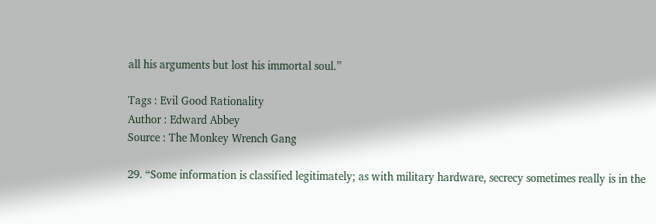all his arguments but lost his immortal soul.”

Tags : Evil Good Rationality
Author : Edward Abbey
Source : The Monkey Wrench Gang

29. “Some information is classified legitimately; as with military hardware, secrecy sometimes really is in the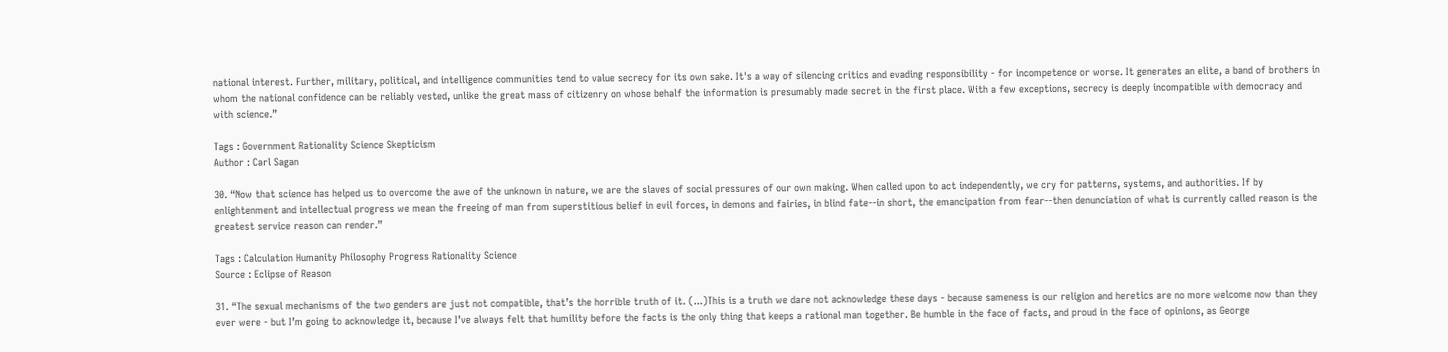national interest. Further, military, political, and intelligence communities tend to value secrecy for its own sake. It's a way of silencing critics and evading responsibility - for incompetence or worse. It generates an elite, a band of brothers in whom the national confidence can be reliably vested, unlike the great mass of citizenry on whose behalf the information is presumably made secret in the first place. With a few exceptions, secrecy is deeply incompatible with democracy and with science.”

Tags : Government Rationality Science Skepticism
Author : Carl Sagan

30. “Now that science has helped us to overcome the awe of the unknown in nature, we are the slaves of social pressures of our own making. When called upon to act independently, we cry for patterns, systems, and authorities. If by enlightenment and intellectual progress we mean the freeing of man from superstitious belief in evil forces, in demons and fairies, in blind fate--in short, the emancipation from fear--then denunciation of what is currently called reason is the greatest service reason can render.”

Tags : Calculation Humanity Philosophy Progress Rationality Science
Source : Eclipse of Reason

31. “The sexual mechanisms of the two genders are just not compatible, that’s the horrible truth of it. (...)This is a truth we dare not acknowledge these days - because sameness is our religion and heretics are no more welcome now than they ever were - but I’m going to acknowledge it, because I’ve always felt that humility before the facts is the only thing that keeps a rational man together. Be humble in the face of facts, and proud in the face of opinions, as George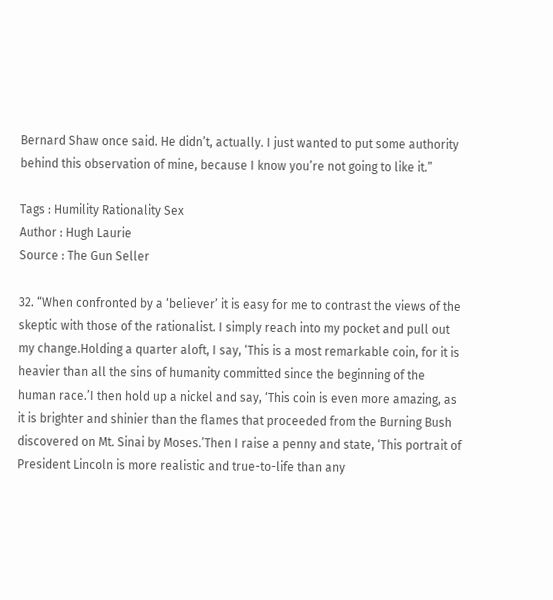Bernard Shaw once said. He didn’t, actually. I just wanted to put some authority behind this observation of mine, because I know you’re not going to like it.”

Tags : Humility Rationality Sex
Author : Hugh Laurie
Source : The Gun Seller

32. “When confronted by a ‘believer’ it is easy for me to contrast the views of the skeptic with those of the rationalist. I simply reach into my pocket and pull out my change.Holding a quarter aloft, I say, ‘This is a most remarkable coin, for it is heavier than all the sins of humanity committed since the beginning of the human race.’I then hold up a nickel and say, ‘This coin is even more amazing, as it is brighter and shinier than the flames that proceeded from the Burning Bush discovered on Mt. Sinai by Moses.’Then I raise a penny and state, ‘This portrait of President Lincoln is more realistic and true-to-life than any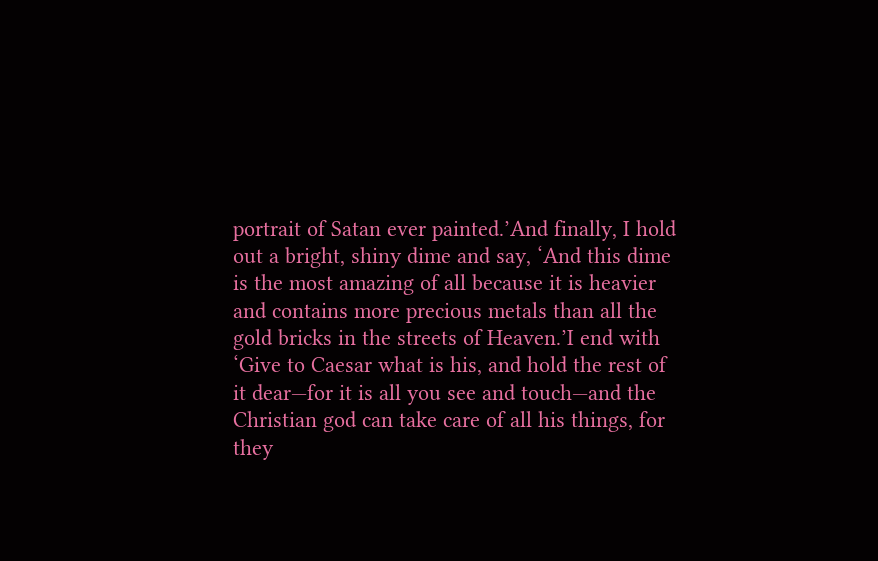portrait of Satan ever painted.’And finally, I hold out a bright, shiny dime and say, ‘And this dime is the most amazing of all because it is heavier and contains more precious metals than all the gold bricks in the streets of Heaven.’I end with ‘Give to Caesar what is his, and hold the rest of it dear—for it is all you see and touch—and the Christian god can take care of all his things, for they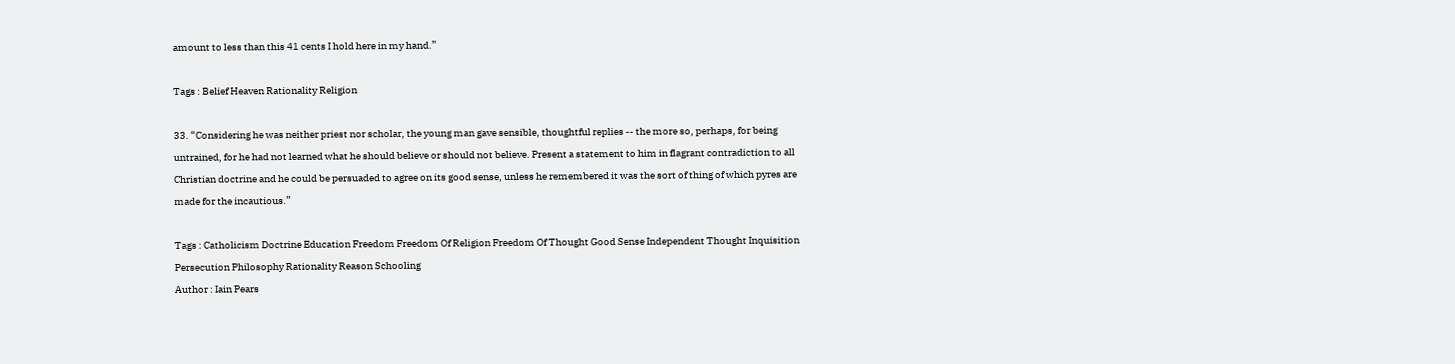amount to less than this 41 cents I hold here in my hand.”

Tags : Belief Heaven Rationality Religion

33. “Considering he was neither priest nor scholar, the young man gave sensible, thoughtful replies -- the more so, perhaps, for being untrained, for he had not learned what he should believe or should not believe. Present a statement to him in flagrant contradiction to all Christian doctrine and he could be persuaded to agree on its good sense, unless he remembered it was the sort of thing of which pyres are made for the incautious.”

Tags : Catholicism Doctrine Education Freedom Freedom Of Religion Freedom Of Thought Good Sense Independent Thought Inquisition Persecution Philosophy Rationality Reason Schooling
Author : Iain Pears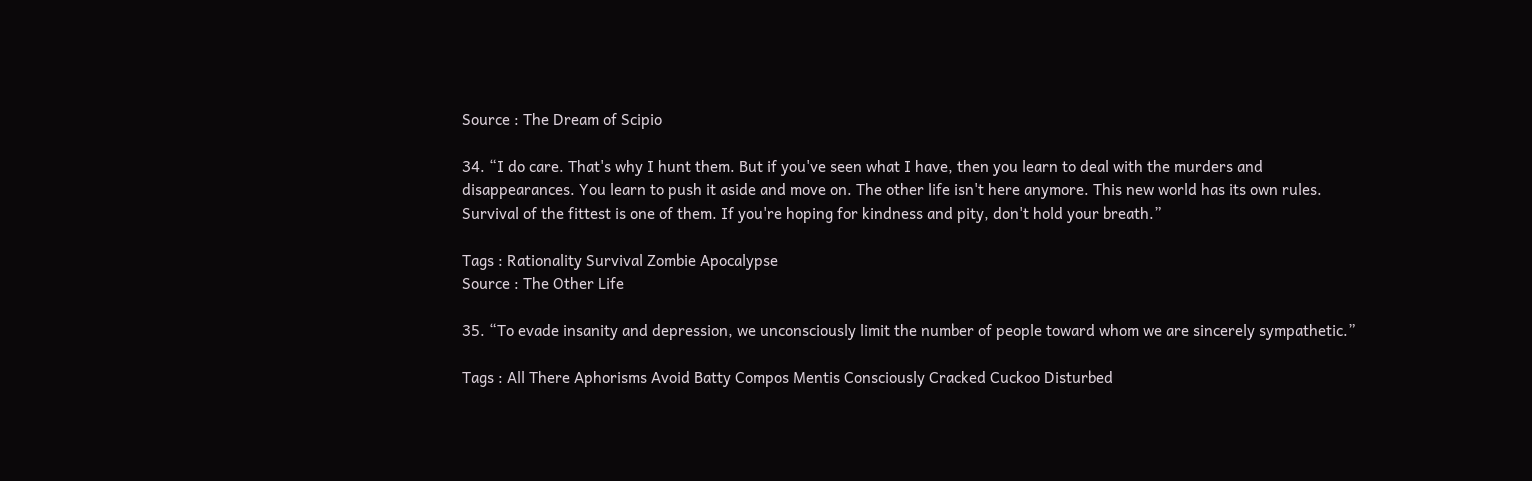Source : The Dream of Scipio

34. “I do care. That's why I hunt them. But if you've seen what I have, then you learn to deal with the murders and disappearances. You learn to push it aside and move on. The other life isn't here anymore. This new world has its own rules. Survival of the fittest is one of them. If you're hoping for kindness and pity, don't hold your breath.”

Tags : Rationality Survival Zombie Apocalypse
Source : The Other Life

35. “To evade insanity and depression, we unconsciously limit the number of people toward whom we are sincerely sympathetic.”

Tags : All There Aphorisms Avoid Batty Compos Mentis Consciously Cracked Cuckoo Disturbed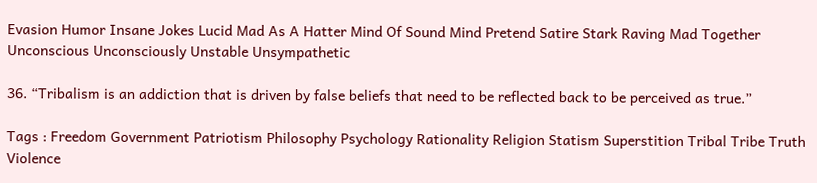Evasion Humor Insane Jokes Lucid Mad As A Hatter Mind Of Sound Mind Pretend Satire Stark Raving Mad Together Unconscious Unconsciously Unstable Unsympathetic

36. “Tribalism is an addiction that is driven by false beliefs that need to be reflected back to be perceived as true.”

Tags : Freedom Government Patriotism Philosophy Psychology Rationality Religion Statism Superstition Tribal Tribe Truth Violence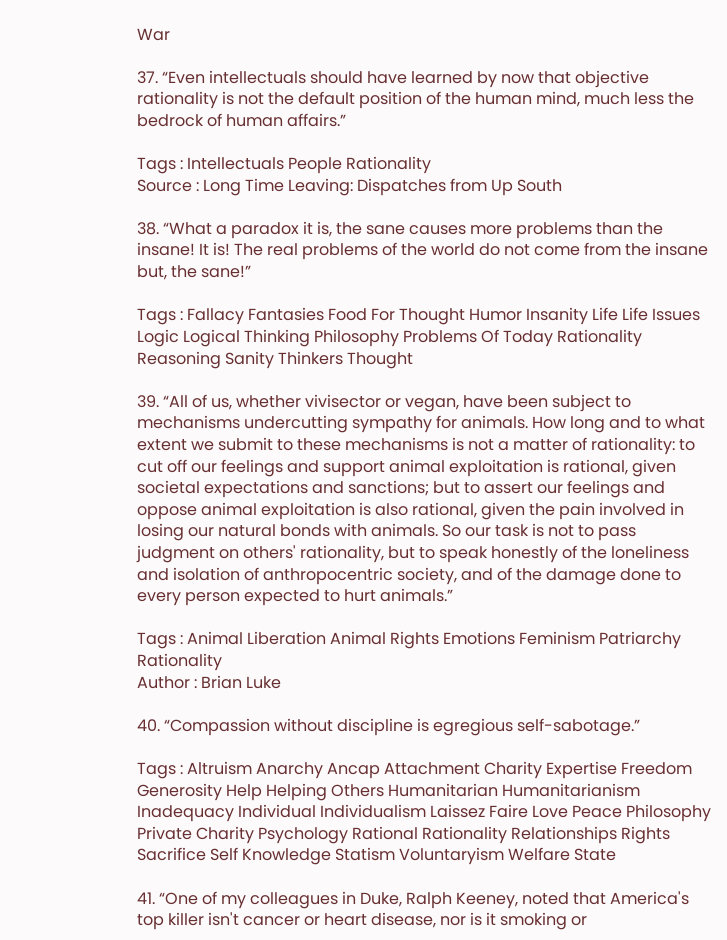War

37. “Even intellectuals should have learned by now that objective rationality is not the default position of the human mind, much less the bedrock of human affairs.”

Tags : Intellectuals People Rationality
Source : Long Time Leaving: Dispatches from Up South

38. “What a paradox it is, the sane causes more problems than the insane! It is! The real problems of the world do not come from the insane but, the sane!”

Tags : Fallacy Fantasies Food For Thought Humor Insanity Life Life Issues Logic Logical Thinking Philosophy Problems Of Today Rationality Reasoning Sanity Thinkers Thought

39. “All of us, whether vivisector or vegan, have been subject to mechanisms undercutting sympathy for animals. How long and to what extent we submit to these mechanisms is not a matter of rationality: to cut off our feelings and support animal exploitation is rational, given societal expectations and sanctions; but to assert our feelings and oppose animal exploitation is also rational, given the pain involved in losing our natural bonds with animals. So our task is not to pass judgment on others' rationality, but to speak honestly of the loneliness and isolation of anthropocentric society, and of the damage done to every person expected to hurt animals.”

Tags : Animal Liberation Animal Rights Emotions Feminism Patriarchy Rationality
Author : Brian Luke

40. “Compassion without discipline is egregious self-sabotage.”

Tags : Altruism Anarchy Ancap Attachment Charity Expertise Freedom Generosity Help Helping Others Humanitarian Humanitarianism Inadequacy Individual Individualism Laissez Faire Love Peace Philosophy Private Charity Psychology Rational Rationality Relationships Rights Sacrifice Self Knowledge Statism Voluntaryism Welfare State

41. “One of my colleagues in Duke, Ralph Keeney, noted that America's top killer isn't cancer or heart disease, nor is it smoking or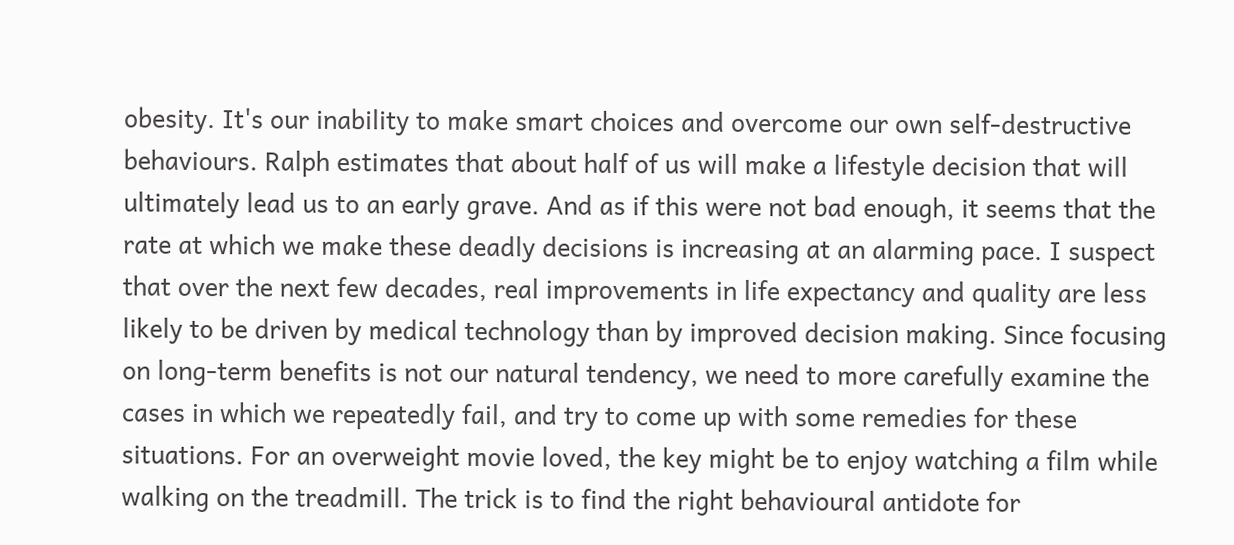obesity. It's our inability to make smart choices and overcome our own self-destructive behaviours. Ralph estimates that about half of us will make a lifestyle decision that will ultimately lead us to an early grave. And as if this were not bad enough, it seems that the rate at which we make these deadly decisions is increasing at an alarming pace. I suspect that over the next few decades, real improvements in life expectancy and quality are less likely to be driven by medical technology than by improved decision making. Since focusing on long-term benefits is not our natural tendency, we need to more carefully examine the cases in which we repeatedly fail, and try to come up with some remedies for these situations. For an overweight movie loved, the key might be to enjoy watching a film while walking on the treadmill. The trick is to find the right behavioural antidote for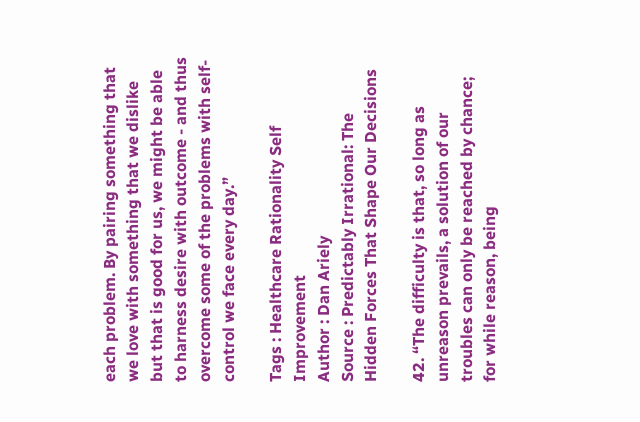each problem. By pairing something that we love with something that we dislike but that is good for us, we might be able to harness desire with outcome - and thus overcome some of the problems with self-control we face every day.”

Tags : Healthcare Rationality Self Improvement
Author : Dan Ariely
Source : Predictably Irrational: The Hidden Forces That Shape Our Decisions

42. “The difficulty is that, so long as unreason prevails, a solution of our troubles can only be reached by chance; for while reason, being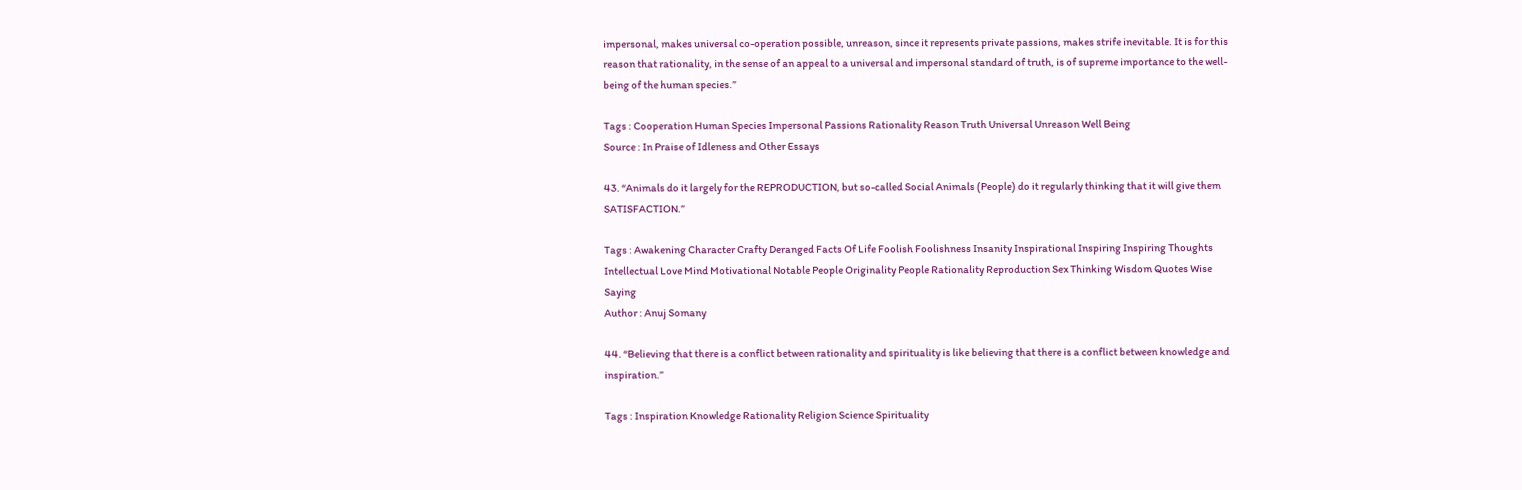impersonal, makes universal co-operation possible, unreason, since it represents private passions, makes strife inevitable. It is for this reason that rationality, in the sense of an appeal to a universal and impersonal standard of truth, is of supreme importance to the well-being of the human species.”

Tags : Cooperation Human Species Impersonal Passions Rationality Reason Truth Universal Unreason Well Being
Source : In Praise of Idleness and Other Essays

43. “Animals do it largely for the REPRODUCTION, but so-called Social Animals (People) do it regularly thinking that it will give them SATISFACTION.”

Tags : Awakening Character Crafty Deranged Facts Of Life Foolish Foolishness Insanity Inspirational Inspiring Inspiring Thoughts Intellectual Love Mind Motivational Notable People Originality People Rationality Reproduction Sex Thinking Wisdom Quotes Wise Saying
Author : Anuj Somany

44. “Believing that there is a conflict between rationality and spirituality is like believing that there is a conflict between knowledge and inspiration.”

Tags : Inspiration Knowledge Rationality Religion Science Spirituality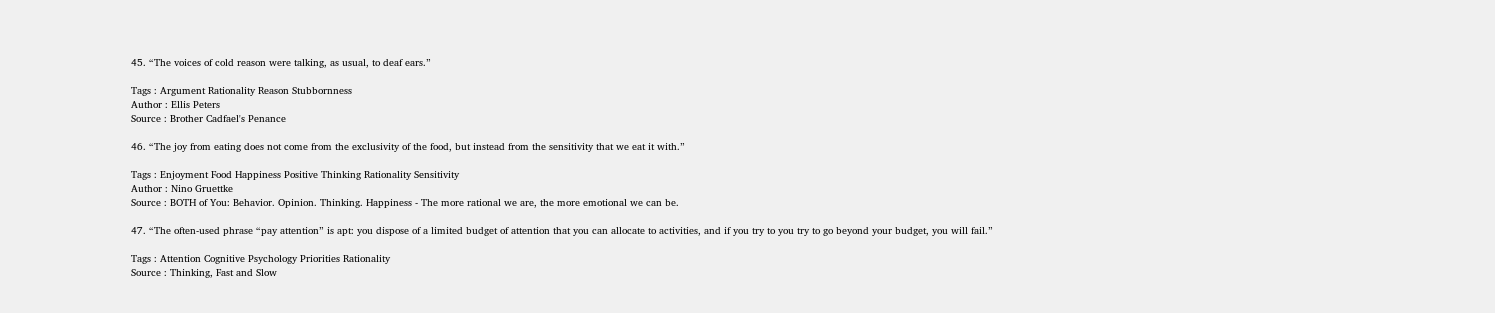45. “The voices of cold reason were talking, as usual, to deaf ears.”

Tags : Argument Rationality Reason Stubbornness
Author : Ellis Peters
Source : Brother Cadfael's Penance

46. “The joy from eating does not come from the exclusivity of the food, but instead from the sensitivity that we eat it with.”

Tags : Enjoyment Food Happiness Positive Thinking Rationality Sensitivity
Author : Nino Gruettke
Source : BOTH of You: Behavior. Opinion. Thinking. Happiness - The more rational we are, the more emotional we can be.

47. “The often-used phrase “pay attention” is apt: you dispose of a limited budget of attention that you can allocate to activities, and if you try to you try to go beyond your budget, you will fail.”

Tags : Attention Cognitive Psychology Priorities Rationality
Source : Thinking, Fast and Slow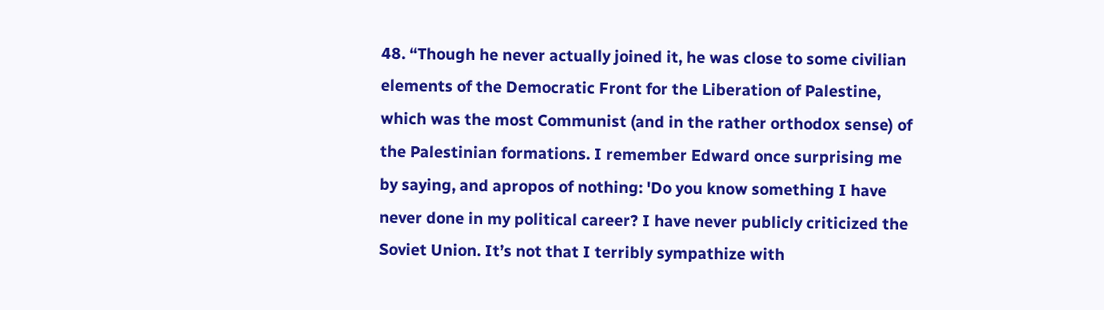48. “Though he never actually joined it, he was close to some civilian elements of the Democratic Front for the Liberation of Palestine, which was the most Communist (and in the rather orthodox sense) of the Palestinian formations. I remember Edward once surprising me by saying, and apropos of nothing: 'Do you know something I have never done in my political career? I have never publicly criticized the Soviet Union. It’s not that I terribly sympathize with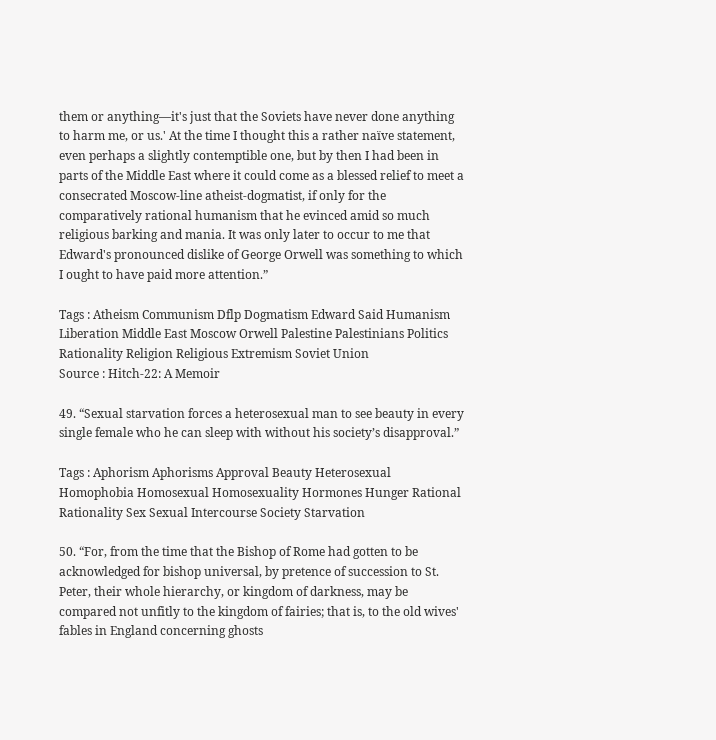them or anything—it's just that the Soviets have never done anything to harm me, or us.' At the time I thought this a rather naïve statement, even perhaps a slightly contemptible one, but by then I had been in parts of the Middle East where it could come as a blessed relief to meet a consecrated Moscow-line atheist-dogmatist, if only for the comparatively rational humanism that he evinced amid so much religious barking and mania. It was only later to occur to me that Edward's pronounced dislike of George Orwell was something to which I ought to have paid more attention.”

Tags : Atheism Communism Dflp Dogmatism Edward Said Humanism Liberation Middle East Moscow Orwell Palestine Palestinians Politics Rationality Religion Religious Extremism Soviet Union
Source : Hitch-22: A Memoir

49. “Sexual starvation forces a heterosexual man to see beauty in every single female who he can sleep with without his society’s disapproval.”

Tags : Aphorism Aphorisms Approval Beauty Heterosexual Homophobia Homosexual Homosexuality Hormones Hunger Rational Rationality Sex Sexual Intercourse Society Starvation

50. “For, from the time that the Bishop of Rome had gotten to be acknowledged for bishop universal, by pretence of succession to St. Peter, their whole hierarchy, or kingdom of darkness, may be compared not unfitly to the kingdom of fairies; that is, to the old wives' fables in England concerning ghosts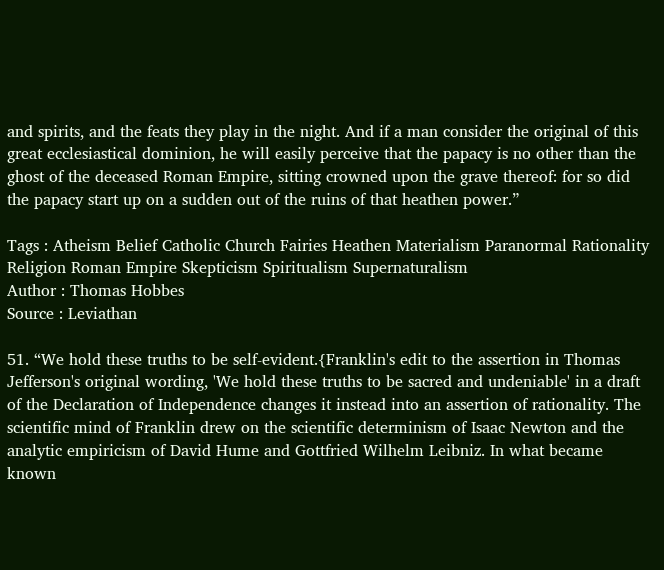and spirits, and the feats they play in the night. And if a man consider the original of this great ecclesiastical dominion, he will easily perceive that the papacy is no other than the ghost of the deceased Roman Empire, sitting crowned upon the grave thereof: for so did the papacy start up on a sudden out of the ruins of that heathen power.”

Tags : Atheism Belief Catholic Church Fairies Heathen Materialism Paranormal Rationality Religion Roman Empire Skepticism Spiritualism Supernaturalism
Author : Thomas Hobbes
Source : Leviathan

51. “We hold these truths to be self-evident.{Franklin's edit to the assertion in Thomas Jefferson's original wording, 'We hold these truths to be sacred and undeniable' in a draft of the Declaration of Independence changes it instead into an assertion of rationality. The scientific mind of Franklin drew on the scientific determinism of Isaac Newton and the analytic empiricism of David Hume and Gottfried Wilhelm Leibniz. In what became known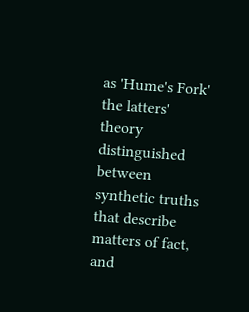as 'Hume's Fork' the latters' theory distinguished between synthetic truths that describe matters of fact, and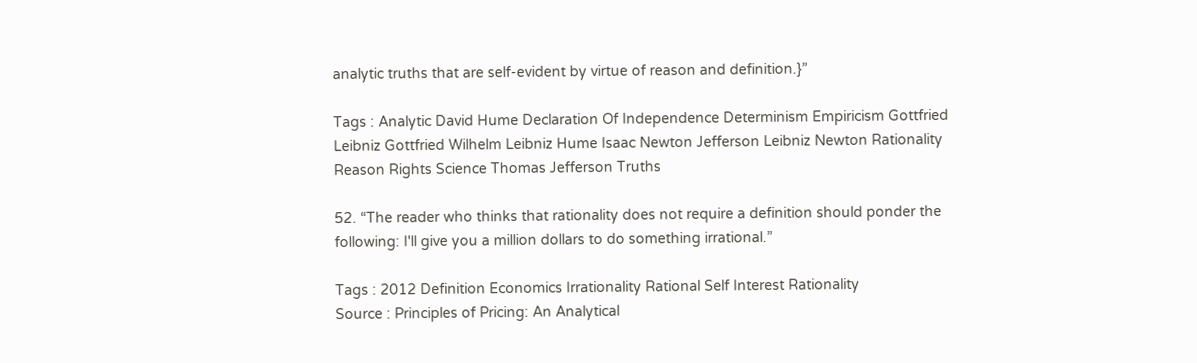analytic truths that are self-evident by virtue of reason and definition.}”

Tags : Analytic David Hume Declaration Of Independence Determinism Empiricism Gottfried Leibniz Gottfried Wilhelm Leibniz Hume Isaac Newton Jefferson Leibniz Newton Rationality Reason Rights Science Thomas Jefferson Truths

52. “The reader who thinks that rationality does not require a definition should ponder the following: I'll give you a million dollars to do something irrational.”

Tags : 2012 Definition Economics Irrationality Rational Self Interest Rationality
Source : Principles of Pricing: An Analytical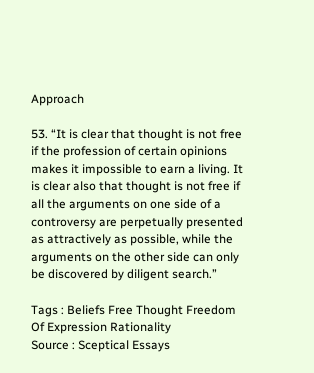Approach

53. “It is clear that thought is not free if the profession of certain opinions makes it impossible to earn a living. It is clear also that thought is not free if all the arguments on one side of a controversy are perpetually presented as attractively as possible, while the arguments on the other side can only be discovered by diligent search.”

Tags : Beliefs Free Thought Freedom Of Expression Rationality
Source : Sceptical Essays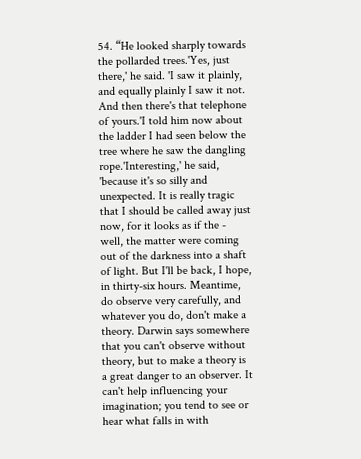54. “He looked sharply towards the pollarded trees.'Yes, just there,' he said. 'I saw it plainly, and equally plainly I saw it not. And then there's that telephone of yours.'I told him now about the ladder I had seen below the tree where he saw the dangling rope.'Interesting,' he said, 'because it's so silly and unexpected. It is really tragic that I should be called away just now, for it looks as if the - well, the matter were coming out of the darkness into a shaft of light. But I'll be back, I hope, in thirty-six hours. Meantime, do observe very carefully, and whatever you do, don't make a theory. Darwin says somewhere that you can't observe without theory, but to make a theory is a great danger to an observer. It can't help influencing your imagination; you tend to see or hear what falls in with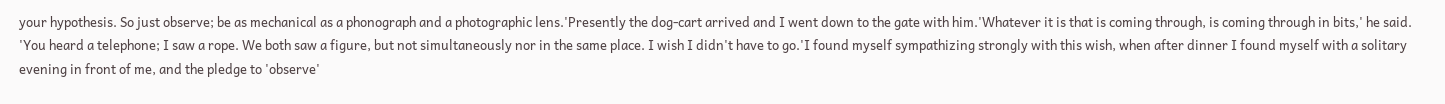your hypothesis. So just observe; be as mechanical as a phonograph and a photographic lens.'Presently the dog-cart arrived and I went down to the gate with him.'Whatever it is that is coming through, is coming through in bits,' he said. 'You heard a telephone; I saw a rope. We both saw a figure, but not simultaneously nor in the same place. I wish I didn't have to go.'I found myself sympathizing strongly with this wish, when after dinner I found myself with a solitary evening in front of me, and the pledge to 'observe'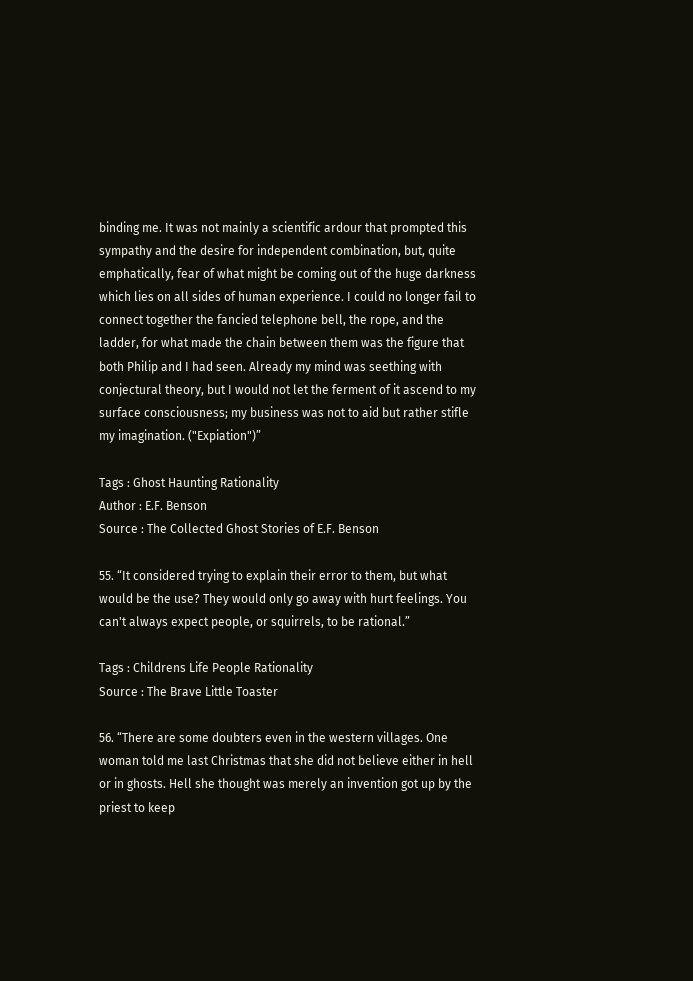binding me. It was not mainly a scientific ardour that prompted this sympathy and the desire for independent combination, but, quite emphatically, fear of what might be coming out of the huge darkness which lies on all sides of human experience. I could no longer fail to connect together the fancied telephone bell, the rope, and the ladder, for what made the chain between them was the figure that both Philip and I had seen. Already my mind was seething with conjectural theory, but I would not let the ferment of it ascend to my surface consciousness; my business was not to aid but rather stifle my imagination. ("Expiation")”

Tags : Ghost Haunting Rationality
Author : E.F. Benson
Source : The Collected Ghost Stories of E.F. Benson

55. “It considered trying to explain their error to them, but what would be the use? They would only go away with hurt feelings. You can't always expect people, or squirrels, to be rational.”

Tags : Childrens Life People Rationality
Source : The Brave Little Toaster

56. “There are some doubters even in the western villages. One woman told me last Christmas that she did not believe either in hell or in ghosts. Hell she thought was merely an invention got up by the priest to keep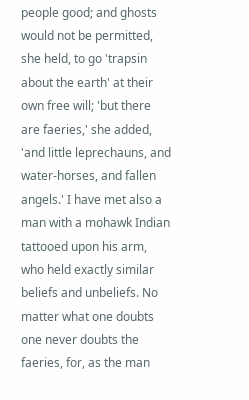people good; and ghosts would not be permitted, she held, to go 'trapsin about the earth' at their own free will; 'but there are faeries,' she added, 'and little leprechauns, and water-horses, and fallen angels.' I have met also a man with a mohawk Indian tattooed upon his arm, who held exactly similar beliefs and unbeliefs. No matter what one doubts one never doubts the faeries, for, as the man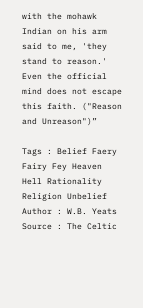with the mohawk Indian on his arm said to me, 'they stand to reason.' Even the official mind does not escape this faith. ("Reason and Unreason")”

Tags : Belief Faery Fairy Fey Heaven Hell Rationality Religion Unbelief
Author : W.B. Yeats
Source : The Celtic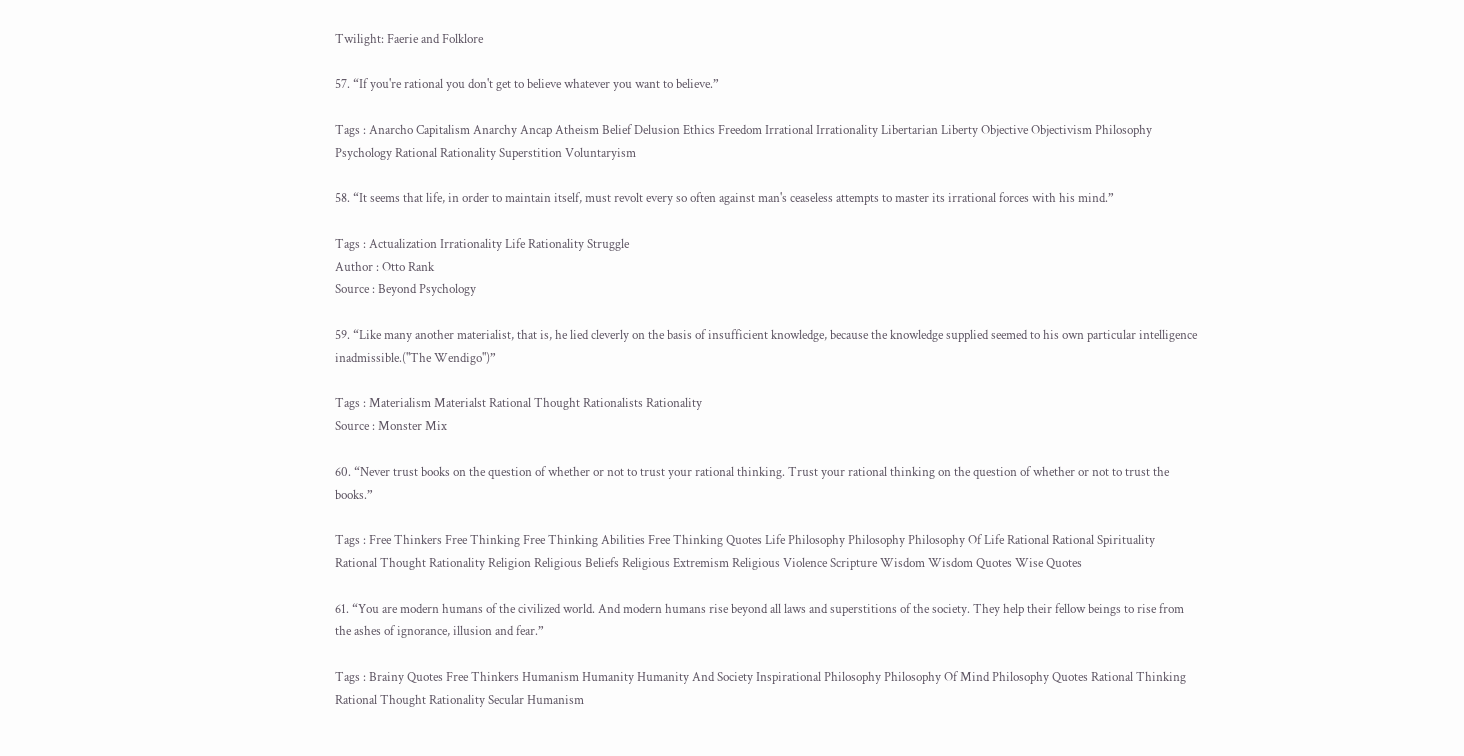Twilight: Faerie and Folklore

57. “If you're rational you don't get to believe whatever you want to believe.”

Tags : Anarcho Capitalism Anarchy Ancap Atheism Belief Delusion Ethics Freedom Irrational Irrationality Libertarian Liberty Objective Objectivism Philosophy Psychology Rational Rationality Superstition Voluntaryism

58. “It seems that life, in order to maintain itself, must revolt every so often against man's ceaseless attempts to master its irrational forces with his mind.”

Tags : Actualization Irrationality Life Rationality Struggle
Author : Otto Rank
Source : Beyond Psychology

59. “Like many another materialist, that is, he lied cleverly on the basis of insufficient knowledge, because the knowledge supplied seemed to his own particular intelligence inadmissible.("The Wendigo")”

Tags : Materialism Materialst Rational Thought Rationalists Rationality
Source : Monster Mix

60. “Never trust books on the question of whether or not to trust your rational thinking. Trust your rational thinking on the question of whether or not to trust the books.”

Tags : Free Thinkers Free Thinking Free Thinking Abilities Free Thinking Quotes Life Philosophy Philosophy Philosophy Of Life Rational Rational Spirituality Rational Thought Rationality Religion Religious Beliefs Religious Extremism Religious Violence Scripture Wisdom Wisdom Quotes Wise Quotes

61. “You are modern humans of the civilized world. And modern humans rise beyond all laws and superstitions of the society. They help their fellow beings to rise from the ashes of ignorance, illusion and fear.”

Tags : Brainy Quotes Free Thinkers Humanism Humanity Humanity And Society Inspirational Philosophy Philosophy Of Mind Philosophy Quotes Rational Thinking Rational Thought Rationality Secular Humanism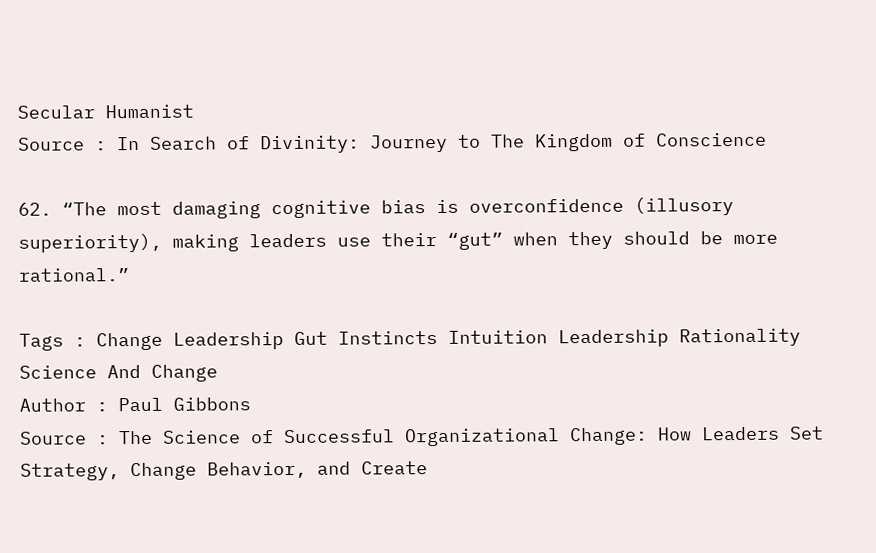Secular Humanist
Source : In Search of Divinity: Journey to The Kingdom of Conscience

62. “The most damaging cognitive bias is overconfidence (illusory superiority), making leaders use their “gut” when they should be more rational.”

Tags : Change Leadership Gut Instincts Intuition Leadership Rationality Science And Change
Author : Paul Gibbons
Source : The Science of Successful Organizational Change: How Leaders Set Strategy, Change Behavior, and Create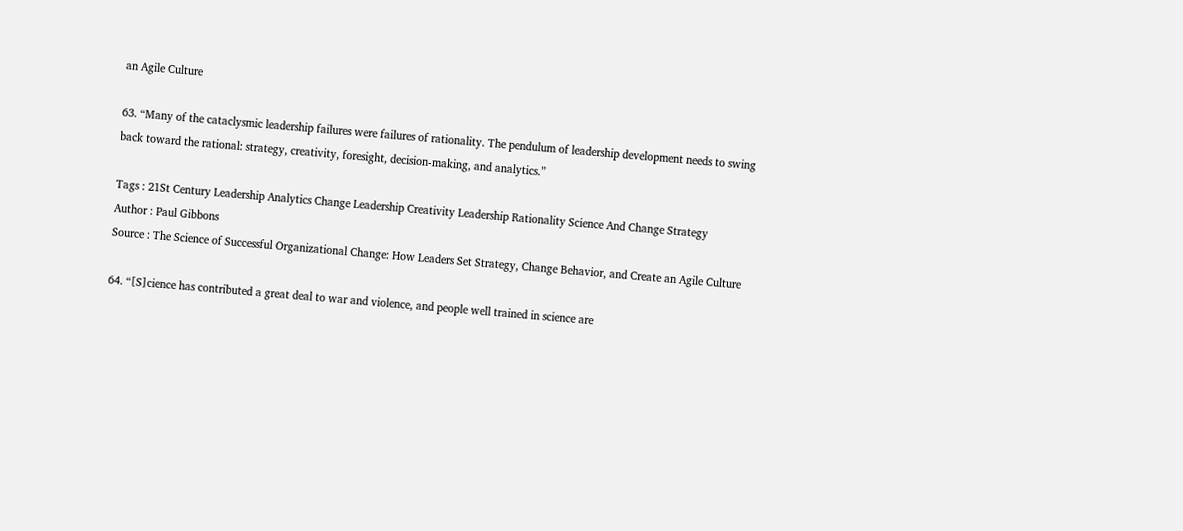an Agile Culture

63. “Many of the cataclysmic leadership failures were failures of rationality. The pendulum of leadership development needs to swing back toward the rational: strategy, creativity, foresight, decision-making, and analytics.”

Tags : 21St Century Leadership Analytics Change Leadership Creativity Leadership Rationality Science And Change Strategy
Author : Paul Gibbons
Source : The Science of Successful Organizational Change: How Leaders Set Strategy, Change Behavior, and Create an Agile Culture

64. “[S]cience has contributed a great deal to war and violence, and people well trained in science are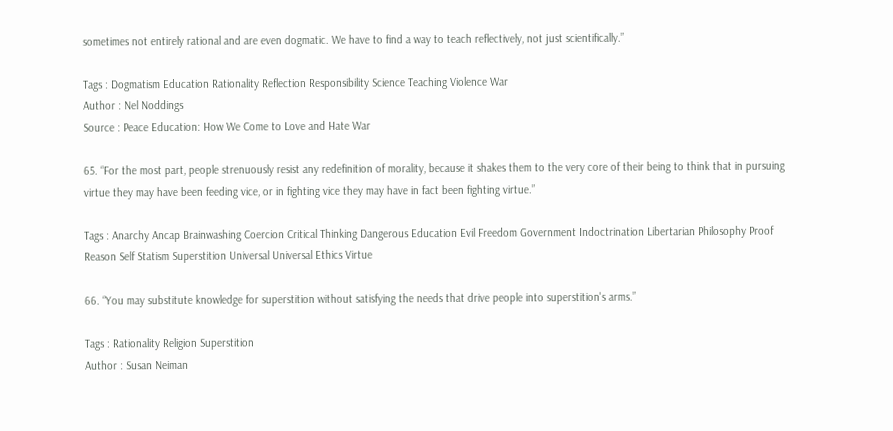sometimes not entirely rational and are even dogmatic. We have to find a way to teach reflectively, not just scientifically.”

Tags : Dogmatism Education Rationality Reflection Responsibility Science Teaching Violence War
Author : Nel Noddings
Source : Peace Education: How We Come to Love and Hate War

65. “For the most part, people strenuously resist any redefinition of morality, because it shakes them to the very core of their being to think that in pursuing virtue they may have been feeding vice, or in fighting vice they may have in fact been fighting virtue.”

Tags : Anarchy Ancap Brainwashing Coercion Critical Thinking Dangerous Education Evil Freedom Government Indoctrination Libertarian Philosophy Proof Reason Self Statism Superstition Universal Universal Ethics Virtue

66. “You may substitute knowledge for superstition without satisfying the needs that drive people into superstition's arms.”

Tags : Rationality Religion Superstition
Author : Susan Neiman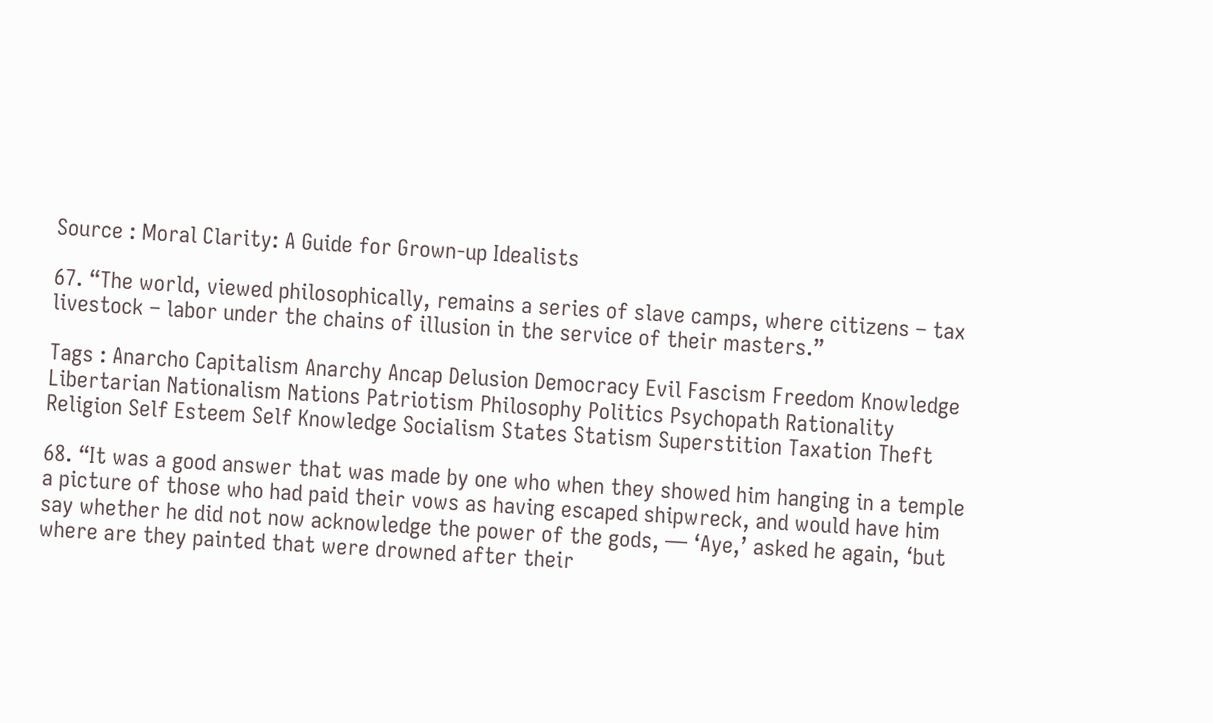Source : Moral Clarity: A Guide for Grown-up Idealists

67. “The world, viewed philosophically, remains a series of slave camps, where citizens – tax livestock – labor under the chains of illusion in the service of their masters.”

Tags : Anarcho Capitalism Anarchy Ancap Delusion Democracy Evil Fascism Freedom Knowledge Libertarian Nationalism Nations Patriotism Philosophy Politics Psychopath Rationality Religion Self Esteem Self Knowledge Socialism States Statism Superstition Taxation Theft

68. “It was a good answer that was made by one who when they showed him hanging in a temple a picture of those who had paid their vows as having escaped shipwreck, and would have him say whether he did not now acknowledge the power of the gods, — ‘Aye,’ asked he again, ‘but where are they painted that were drowned after their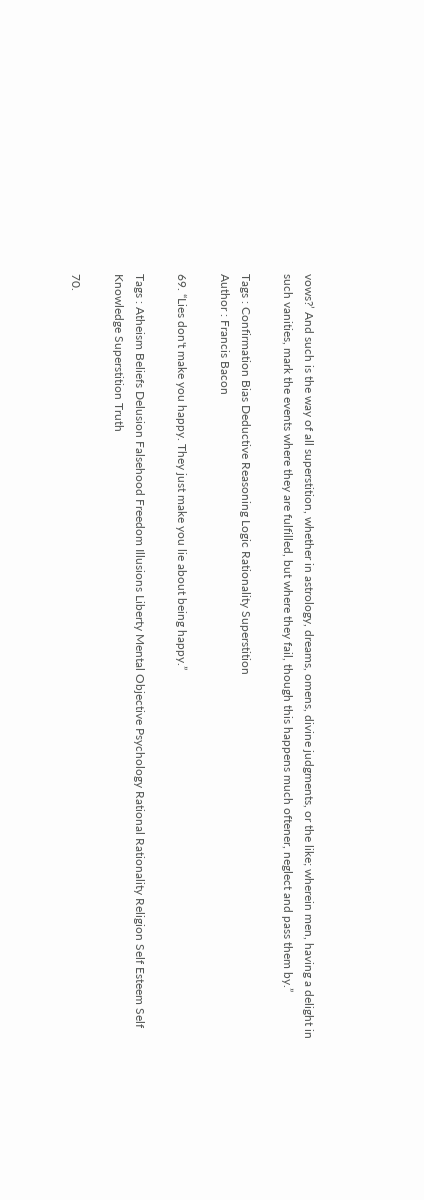vows?’ And such is the way of all superstition, whether in astrology, dreams, omens, divine judgments, or the like; wherein men, having a delight in such vanities, mark the events where they are fulfilled, but where they fail, though this happens much oftener, neglect and pass them by.”

Tags : Confirmation Bias Deductive Reasoning Logic Rationality Superstition
Author : Francis Bacon

69. “Lies don't make you happy. They just make you lie about being happy.”

Tags : Atheism Beliefs Delusion Falsehood Freedom Illusions Liberty Mental Objective Psychology Rational Rationality Religion Self Esteem Self Knowledge Superstition Truth

70.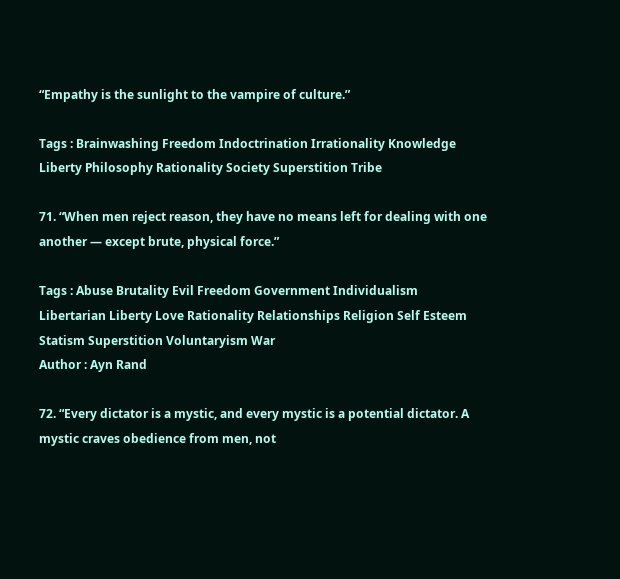“Empathy is the sunlight to the vampire of culture.”

Tags : Brainwashing Freedom Indoctrination Irrationality Knowledge Liberty Philosophy Rationality Society Superstition Tribe

71. “When men reject reason, they have no means left for dealing with one another — except brute, physical force.”

Tags : Abuse Brutality Evil Freedom Government Individualism Libertarian Liberty Love Rationality Relationships Religion Self Esteem Statism Superstition Voluntaryism War
Author : Ayn Rand

72. “Every dictator is a mystic, and every mystic is a potential dictator. A mystic craves obedience from men, not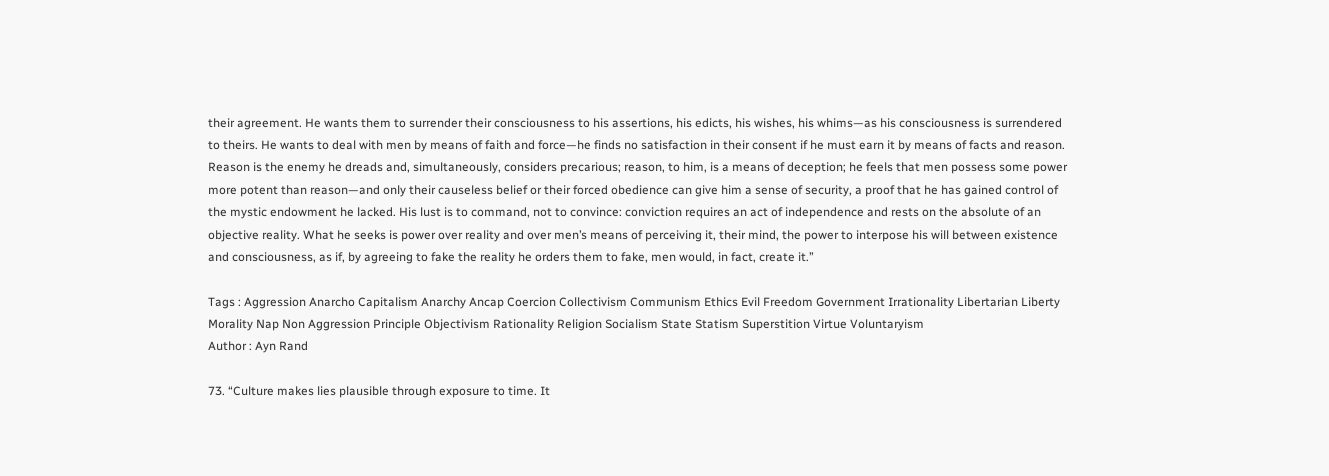their agreement. He wants them to surrender their consciousness to his assertions, his edicts, his wishes, his whims—as his consciousness is surrendered to theirs. He wants to deal with men by means of faith and force—he finds no satisfaction in their consent if he must earn it by means of facts and reason. Reason is the enemy he dreads and, simultaneously, considers precarious; reason, to him, is a means of deception; he feels that men possess some power more potent than reason—and only their causeless belief or their forced obedience can give him a sense of security, a proof that he has gained control of the mystic endowment he lacked. His lust is to command, not to convince: conviction requires an act of independence and rests on the absolute of an objective reality. What he seeks is power over reality and over men’s means of perceiving it, their mind, the power to interpose his will between existence and consciousness, as if, by agreeing to fake the reality he orders them to fake, men would, in fact, create it.”

Tags : Aggression Anarcho Capitalism Anarchy Ancap Coercion Collectivism Communism Ethics Evil Freedom Government Irrationality Libertarian Liberty Morality Nap Non Aggression Principle Objectivism Rationality Religion Socialism State Statism Superstition Virtue Voluntaryism
Author : Ayn Rand

73. “Culture makes lies plausible through exposure to time. It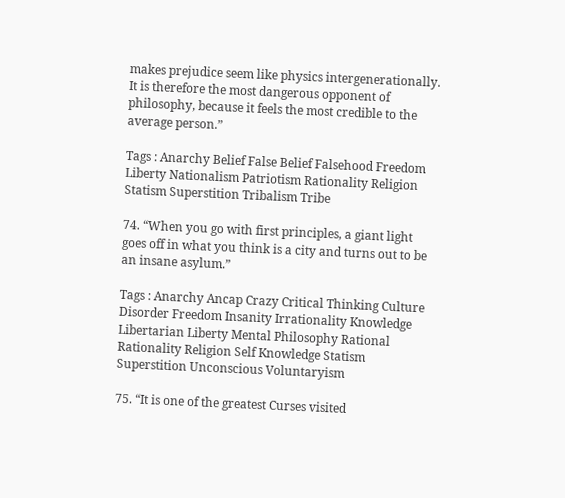makes prejudice seem like physics intergenerationally. It is therefore the most dangerous opponent of philosophy, because it feels the most credible to the average person.”

Tags : Anarchy Belief False Belief Falsehood Freedom Liberty Nationalism Patriotism Rationality Religion Statism Superstition Tribalism Tribe

74. “When you go with first principles, a giant light goes off in what you think is a city and turns out to be an insane asylum.”

Tags : Anarchy Ancap Crazy Critical Thinking Culture Disorder Freedom Insanity Irrationality Knowledge Libertarian Liberty Mental Philosophy Rational Rationality Religion Self Knowledge Statism Superstition Unconscious Voluntaryism

75. “It is one of the greatest Curses visited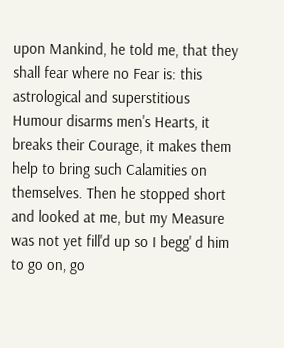upon Mankind, he told me, that they shall fear where no Fear is: this astrological and superstitious Humour disarms men's Hearts, it breaks their Courage, it makes them help to bring such Calamities on themselves. Then he stopped short and looked at me, but my Measure was not yet fill'd up so I begg' d him to go on, go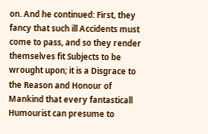on. And he continued: First, they fancy that such ill Accidents must come to pass, and so they render themselves fit Subjects to be wrought upon; it is a Disgrace to the Reason and Honour of Mankind that every fantasticall Humourist can presume to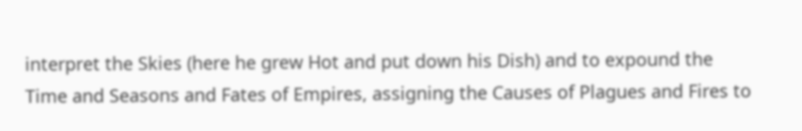interpret the Skies (here he grew Hot and put down his Dish) and to expound the Time and Seasons and Fates of Empires, assigning the Causes of Plagues and Fires to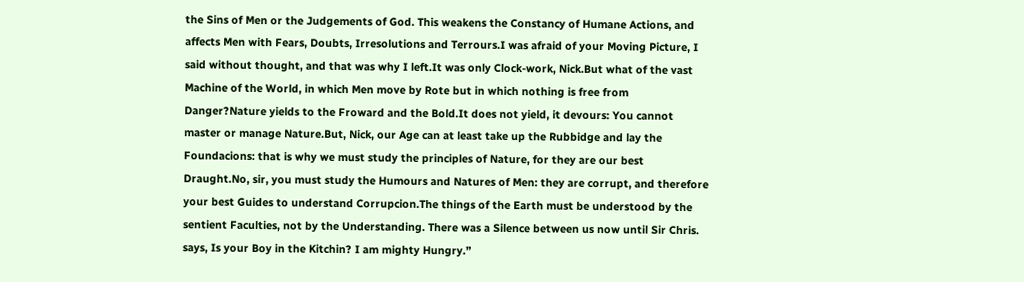the Sins of Men or the Judgements of God. This weakens the Constancy of Humane Actions, and affects Men with Fears, Doubts, Irresolutions and Terrours.I was afraid of your Moving Picture, I said without thought, and that was why I left.It was only Clock-work, Nick.But what of the vast Machine of the World, in which Men move by Rote but in which nothing is free from Danger?Nature yields to the Froward and the Bold.It does not yield, it devours: You cannot master or manage Nature.But, Nick, our Age can at least take up the Rubbidge and lay the Foundacions: that is why we must study the principles of Nature, for they are our best Draught.No, sir, you must study the Humours and Natures of Men: they are corrupt, and therefore your best Guides to understand Corrupcion.The things of the Earth must be understood by the sentient Faculties, not by the Understanding. There was a Silence between us now until Sir Chris. says, Is your Boy in the Kitchin? I am mighty Hungry.”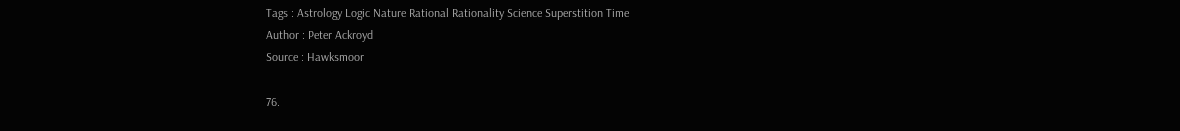Tags : Astrology Logic Nature Rational Rationality Science Superstition Time
Author : Peter Ackroyd
Source : Hawksmoor

76.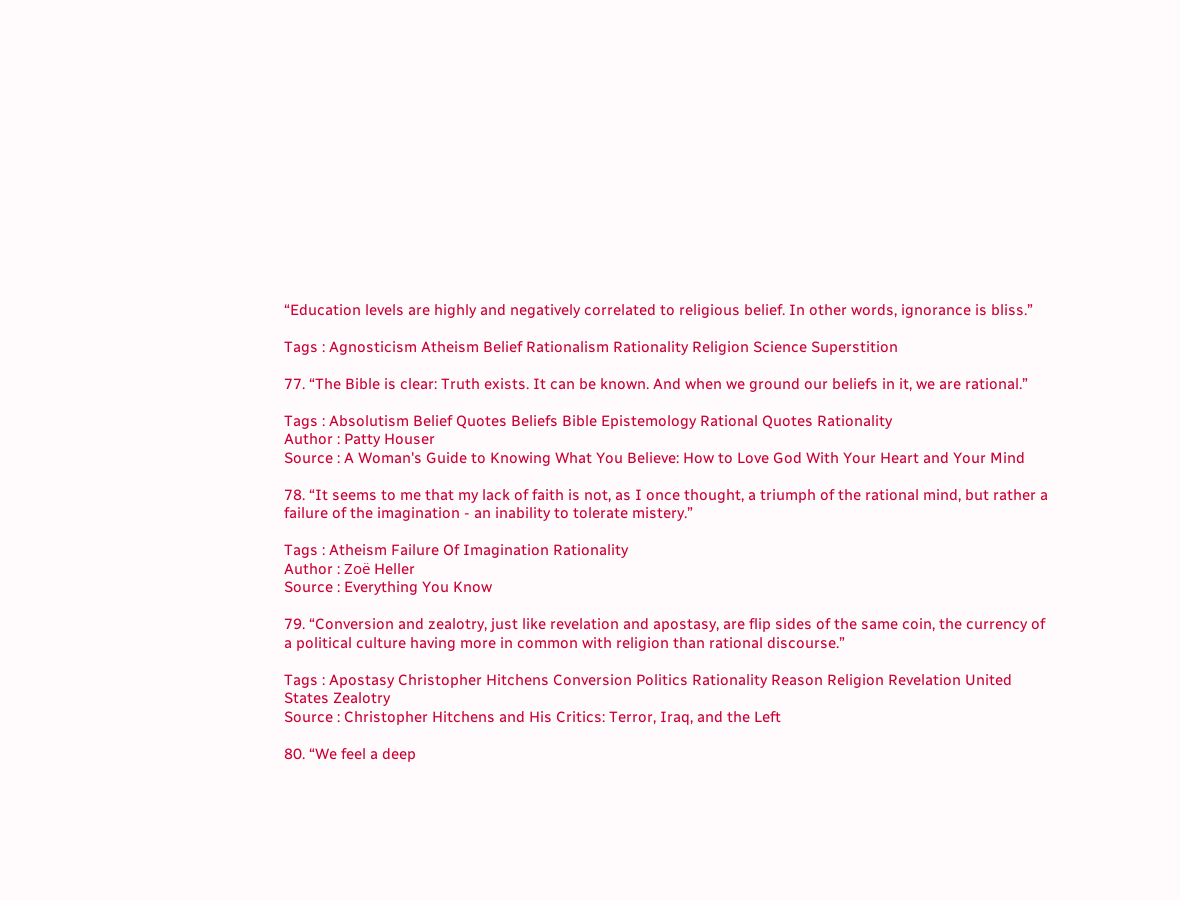“Education levels are highly and negatively correlated to religious belief. In other words, ignorance is bliss.”

Tags : Agnosticism Atheism Belief Rationalism Rationality Religion Science Superstition

77. “The Bible is clear: Truth exists. It can be known. And when we ground our beliefs in it, we are rational.”

Tags : Absolutism Belief Quotes Beliefs Bible Epistemology Rational Quotes Rationality
Author : Patty Houser
Source : A Woman's Guide to Knowing What You Believe: How to Love God With Your Heart and Your Mind

78. “It seems to me that my lack of faith is not, as I once thought, a triumph of the rational mind, but rather a failure of the imagination - an inability to tolerate mistery.”

Tags : Atheism Failure Of Imagination Rationality
Author : Zoë Heller
Source : Everything You Know

79. “Conversion and zealotry, just like revelation and apostasy, are flip sides of the same coin, the currency of a political culture having more in common with religion than rational discourse.”

Tags : Apostasy Christopher Hitchens Conversion Politics Rationality Reason Religion Revelation United States Zealotry
Source : Christopher Hitchens and His Critics: Terror, Iraq, and the Left

80. “We feel a deep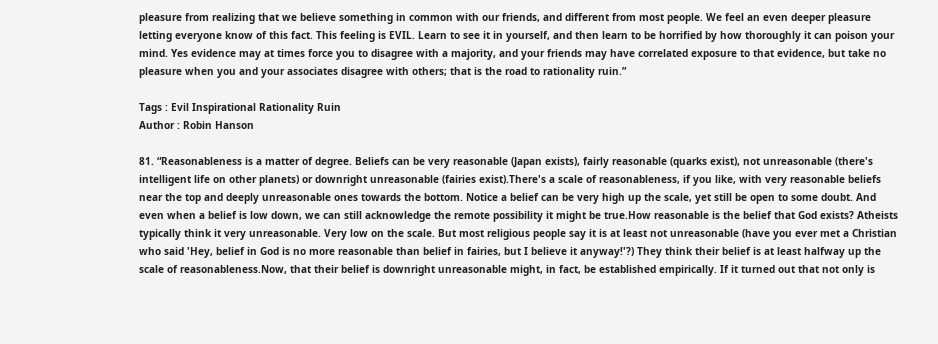pleasure from realizing that we believe something in common with our friends, and different from most people. We feel an even deeper pleasure letting everyone know of this fact. This feeling is EVIL. Learn to see it in yourself, and then learn to be horrified by how thoroughly it can poison your mind. Yes evidence may at times force you to disagree with a majority, and your friends may have correlated exposure to that evidence, but take no pleasure when you and your associates disagree with others; that is the road to rationality ruin.”

Tags : Evil Inspirational Rationality Ruin
Author : Robin Hanson

81. “Reasonableness is a matter of degree. Beliefs can be very reasonable (Japan exists), fairly reasonable (quarks exist), not unreasonable (there's intelligent life on other planets) or downright unreasonable (fairies exist).There's a scale of reasonableness, if you like, with very reasonable beliefs near the top and deeply unreasonable ones towards the bottom. Notice a belief can be very high up the scale, yet still be open to some doubt. And even when a belief is low down, we can still acknowledge the remote possibility it might be true.How reasonable is the belief that God exists? Atheists typically think it very unreasonable. Very low on the scale. But most religious people say it is at least not unreasonable (have you ever met a Christian who said 'Hey, belief in God is no more reasonable than belief in fairies, but I believe it anyway!'?) They think their belief is at least halfway up the scale of reasonableness.Now, that their belief is downright unreasonable might, in fact, be established empirically. If it turned out that not only is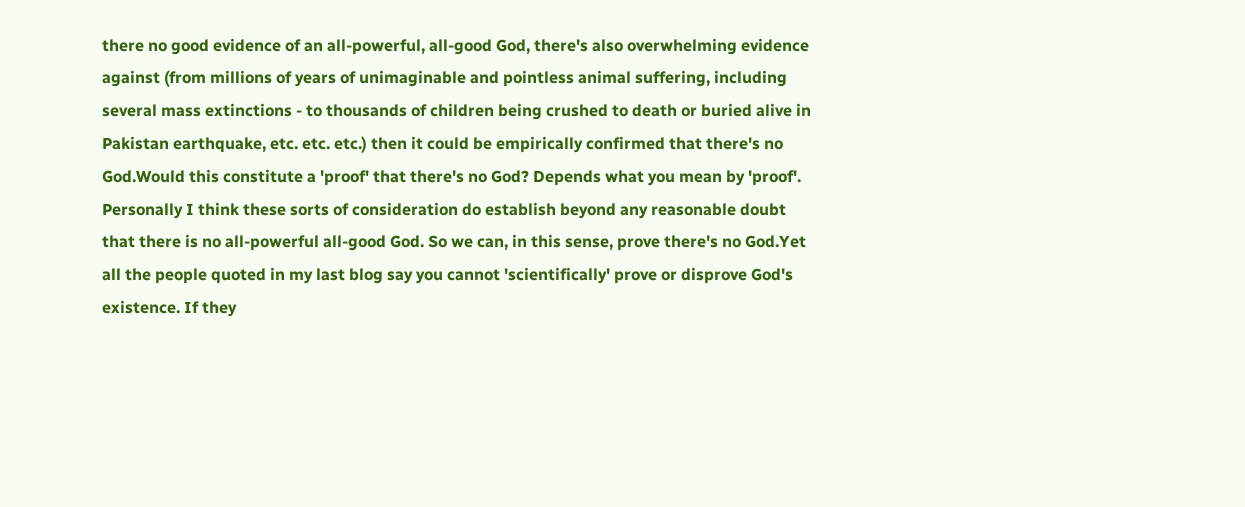there no good evidence of an all-powerful, all-good God, there's also overwhelming evidence against (from millions of years of unimaginable and pointless animal suffering, including several mass extinctions - to thousands of children being crushed to death or buried alive in Pakistan earthquake, etc. etc. etc.) then it could be empirically confirmed that there's no God.Would this constitute a 'proof' that there's no God? Depends what you mean by 'proof'. Personally I think these sorts of consideration do establish beyond any reasonable doubt that there is no all-powerful all-good God. So we can, in this sense, prove there's no God.Yet all the people quoted in my last blog say you cannot 'scientifically' prove or disprove God's existence. If they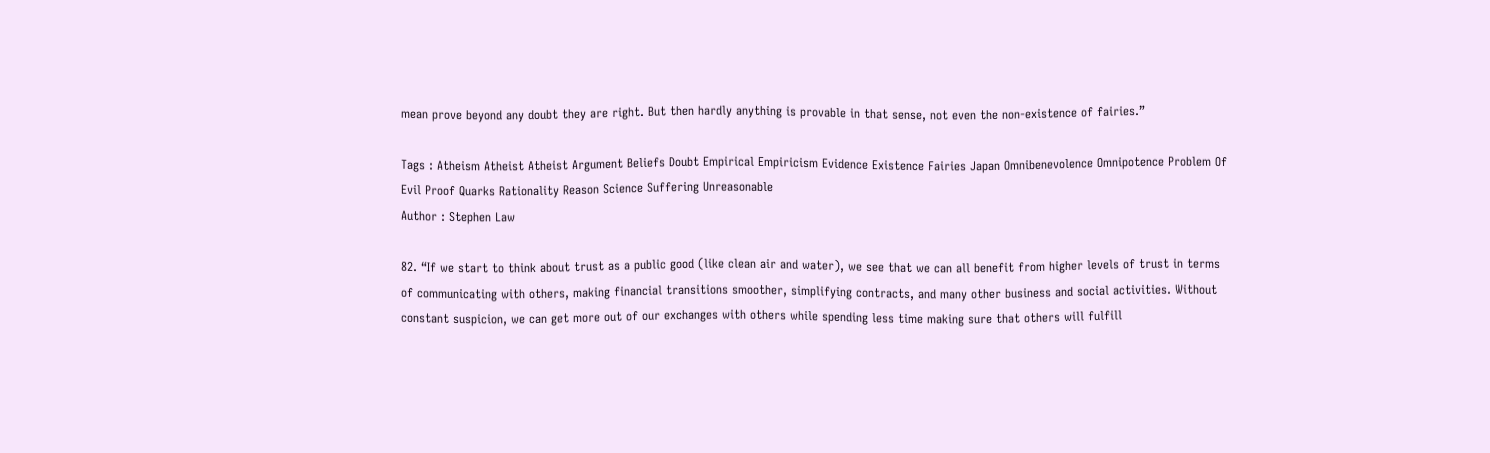mean prove beyond any doubt they are right. But then hardly anything is provable in that sense, not even the non-existence of fairies.”

Tags : Atheism Atheist Atheist Argument Beliefs Doubt Empirical Empiricism Evidence Existence Fairies Japan Omnibenevolence Omnipotence Problem Of Evil Proof Quarks Rationality Reason Science Suffering Unreasonable
Author : Stephen Law

82. “If we start to think about trust as a public good (like clean air and water), we see that we can all benefit from higher levels of trust in terms of communicating with others, making financial transitions smoother, simplifying contracts, and many other business and social activities. Without constant suspicion, we can get more out of our exchanges with others while spending less time making sure that others will fulfill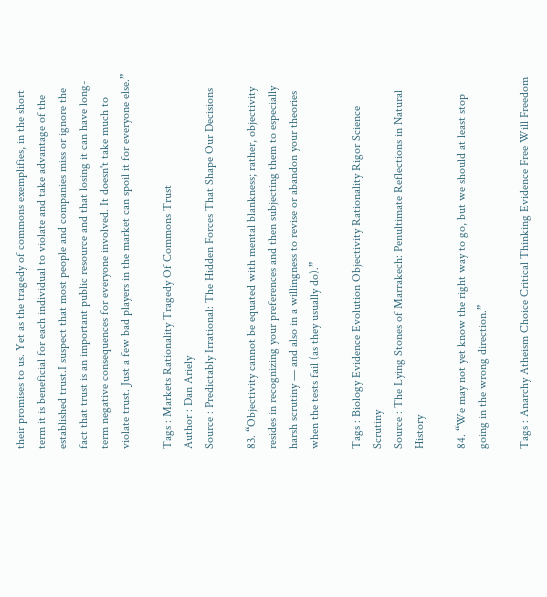their promises to us. Yet as the tragedy of commons exemplifies, in the short term it is beneficial for each individual to violate and take advantage of the established trust.I suspect that most people and companies miss or ignore the fact that trust is an important public resource and that losing it can have long-term negative consequences for everyone involved. It doesn't take much to violate trust. Just a few bad players in the market can spoil it for everyone else.”

Tags : Markets Rationality Tragedy Of Commons Trust
Author : Dan Ariely
Source : Predictably Irrational: The Hidden Forces That Shape Our Decisions

83. “Objectivity cannot be equated with mental blankness; rather, objectivity resides in recognizing your preferences and then subjecting them to especially harsh scrutiny — and also in a willingness to revise or abandon your theories when the tests fail (as they usually do).”

Tags : Biology Evidence Evolution Objectivity Rationality Rigor Science Scrutiny
Source : The Lying Stones of Marrakech: Penultimate Reflections in Natural History

84. “We may not yet know the right way to go, but we should at least stop going in the wrong direction.”

Tags : Anarchy Atheism Choice Critical Thinking Evidence Free Will Freedom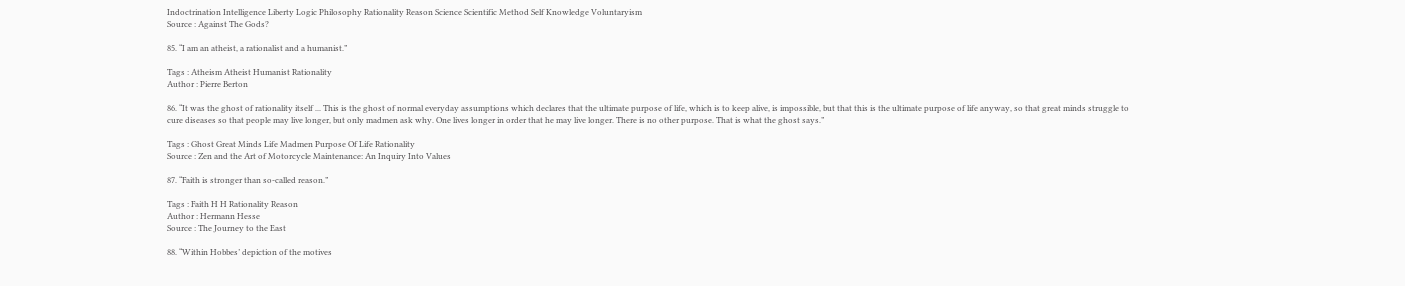Indoctrination Intelligence Liberty Logic Philosophy Rationality Reason Science Scientific Method Self Knowledge Voluntaryism
Source : Against The Gods?

85. “I am an atheist, a rationalist and a humanist.”

Tags : Atheism Atheist Humanist Rationality
Author : Pierre Berton

86. “It was the ghost of rationality itself ... This is the ghost of normal everyday assumptions which declares that the ultimate purpose of life, which is to keep alive, is impossible, but that this is the ultimate purpose of life anyway, so that great minds struggle to cure diseases so that people may live longer, but only madmen ask why. One lives longer in order that he may live longer. There is no other purpose. That is what the ghost says.”

Tags : Ghost Great Minds Life Madmen Purpose Of Life Rationality
Source : Zen and the Art of Motorcycle Maintenance: An Inquiry Into Values

87. “Faith is stronger than so-called reason.”

Tags : Faith H H Rationality Reason
Author : Hermann Hesse
Source : The Journey to the East

88. “Within Hobbes’ depiction of the motives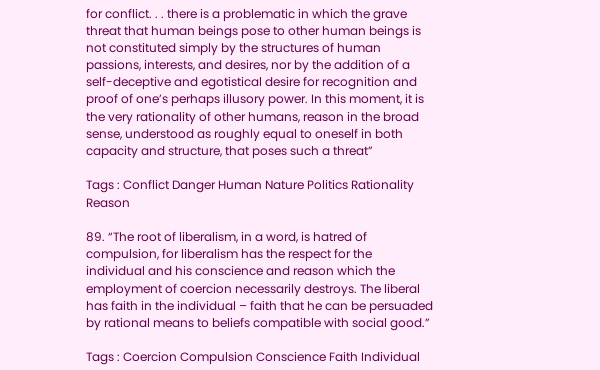for conflict. . . there is a problematic in which the grave threat that human beings pose to other human beings is not constituted simply by the structures of human passions, interests, and desires, nor by the addition of a self-deceptive and egotistical desire for recognition and proof of one’s perhaps illusory power. In this moment, it is the very rationality of other humans, reason in the broad sense, understood as roughly equal to oneself in both capacity and structure, that poses such a threat”

Tags : Conflict Danger Human Nature Politics Rationality Reason

89. “The root of liberalism, in a word, is hatred of compulsion, for liberalism has the respect for the individual and his conscience and reason which the employment of coercion necessarily destroys. The liberal has faith in the individual – faith that he can be persuaded by rational means to beliefs compatible with social good.”

Tags : Coercion Compulsion Conscience Faith Individual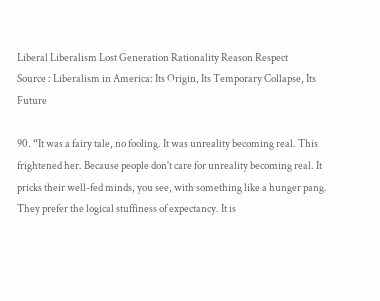Liberal Liberalism Lost Generation Rationality Reason Respect
Source : Liberalism in America: Its Origin, Its Temporary Collapse, Its Future

90. “It was a fairy tale, no fooling. It was unreality becoming real. This frightened her. Because people don't care for unreality becoming real. It pricks their well-fed minds, you see, with something like a hunger pang. They prefer the logical stuffiness of expectancy. It is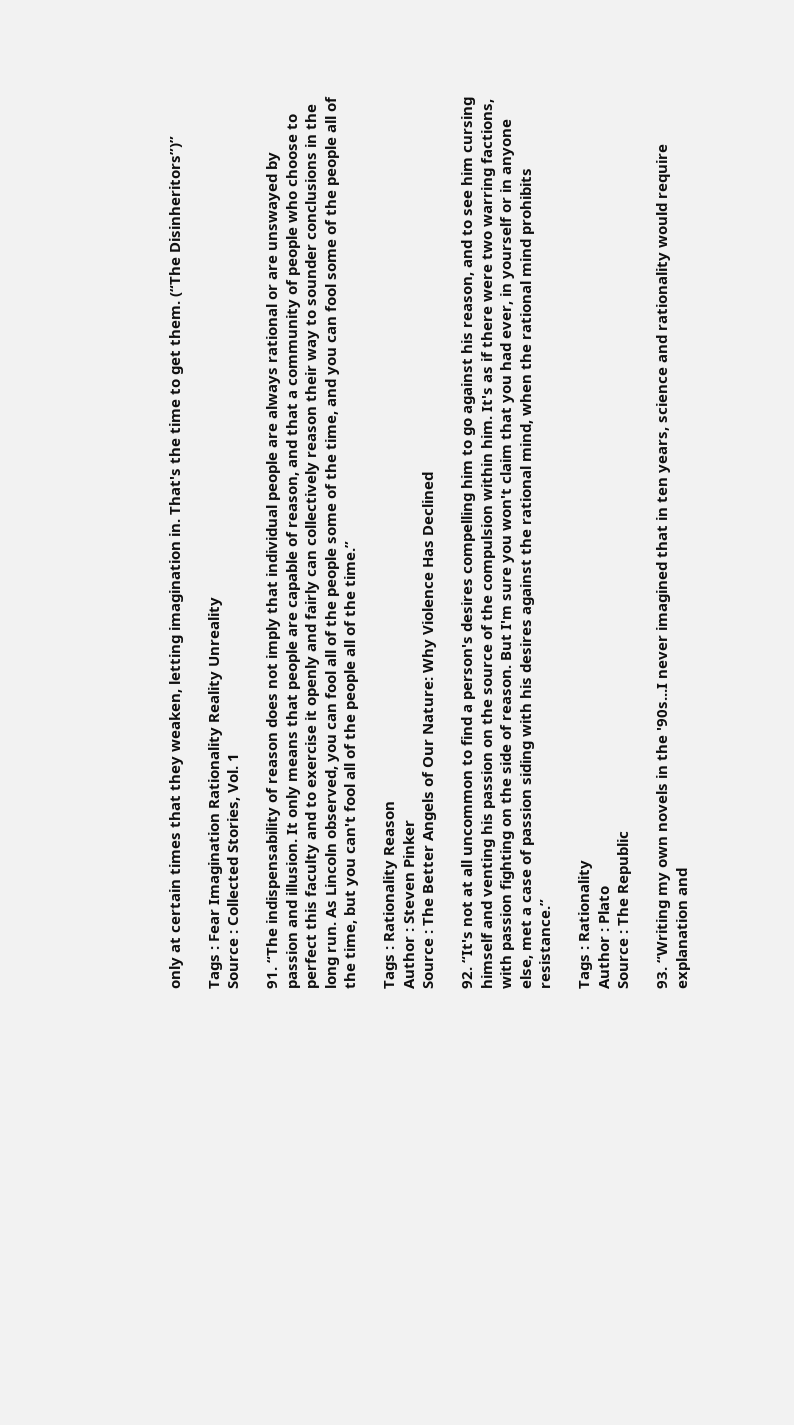only at certain times that they weaken, letting imagination in. That's the time to get them. (“The Disinheritors”)”

Tags : Fear Imagination Rationality Reality Unreality
Source : Collected Stories, Vol. 1

91. “The indispensability of reason does not imply that individual people are always rational or are unswayed by passion and illusion. It only means that people are capable of reason, and that a community of people who choose to perfect this faculty and to exercise it openly and fairly can collectively reason their way to sounder conclusions in the long run. As Lincoln observed, you can fool all of the people some of the time, and you can fool some of the people all of the time, but you can't fool all of the people all of the time.”

Tags : Rationality Reason
Author : Steven Pinker
Source : The Better Angels of Our Nature: Why Violence Has Declined

92. “It's not at all uncommon to find a person's desires compelling him to go against his reason, and to see him cursing himself and venting his passion on the source of the compulsion within him. It's as if there were two warring factions, with passion fighting on the side of reason. But I'm sure you won't claim that you had ever, in yourself or in anyone else, met a case of passion siding with his desires against the rational mind, when the rational mind prohibits resistance.”

Tags : Rationality
Author : Plato
Source : The Republic

93. “Writing my own novels in the '90s...I never imagined that in ten years, science and rationality would require explanation and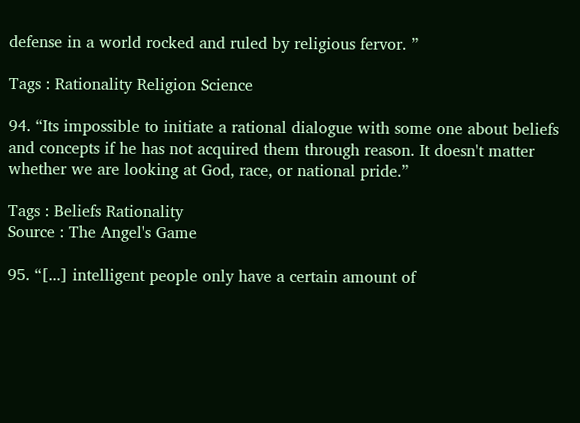defense in a world rocked and ruled by religious fervor. ”

Tags : Rationality Religion Science

94. “Its impossible to initiate a rational dialogue with some one about beliefs and concepts if he has not acquired them through reason. It doesn't matter whether we are looking at God, race, or national pride.”

Tags : Beliefs Rationality
Source : The Angel's Game

95. “[...] intelligent people only have a certain amount of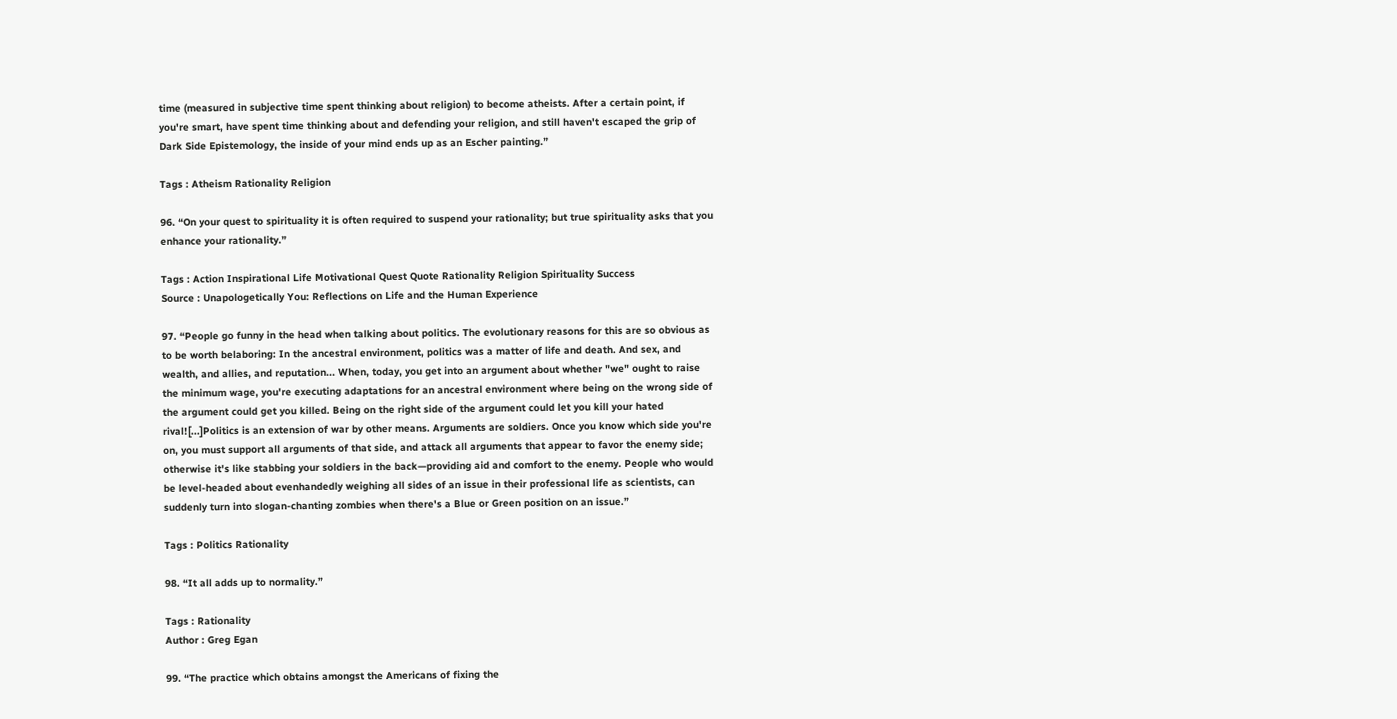time (measured in subjective time spent thinking about religion) to become atheists. After a certain point, if you're smart, have spent time thinking about and defending your religion, and still haven't escaped the grip of Dark Side Epistemology, the inside of your mind ends up as an Escher painting.”

Tags : Atheism Rationality Religion

96. “On your quest to spirituality it is often required to suspend your rationality; but true spirituality asks that you enhance your rationality.”

Tags : Action Inspirational Life Motivational Quest Quote Rationality Religion Spirituality Success
Source : Unapologetically You: Reflections on Life and the Human Experience

97. “People go funny in the head when talking about politics. The evolutionary reasons for this are so obvious as to be worth belaboring: In the ancestral environment, politics was a matter of life and death. And sex, and wealth, and allies, and reputation... When, today, you get into an argument about whether "we" ought to raise the minimum wage, you're executing adaptations for an ancestral environment where being on the wrong side of the argument could get you killed. Being on the right side of the argument could let you kill your hated rival![...]Politics is an extension of war by other means. Arguments are soldiers. Once you know which side you're on, you must support all arguments of that side, and attack all arguments that appear to favor the enemy side; otherwise it's like stabbing your soldiers in the back—providing aid and comfort to the enemy. People who would be level-headed about evenhandedly weighing all sides of an issue in their professional life as scientists, can suddenly turn into slogan-chanting zombies when there's a Blue or Green position on an issue.”

Tags : Politics Rationality

98. “It all adds up to normality.”

Tags : Rationality
Author : Greg Egan

99. “The practice which obtains amongst the Americans of fixing the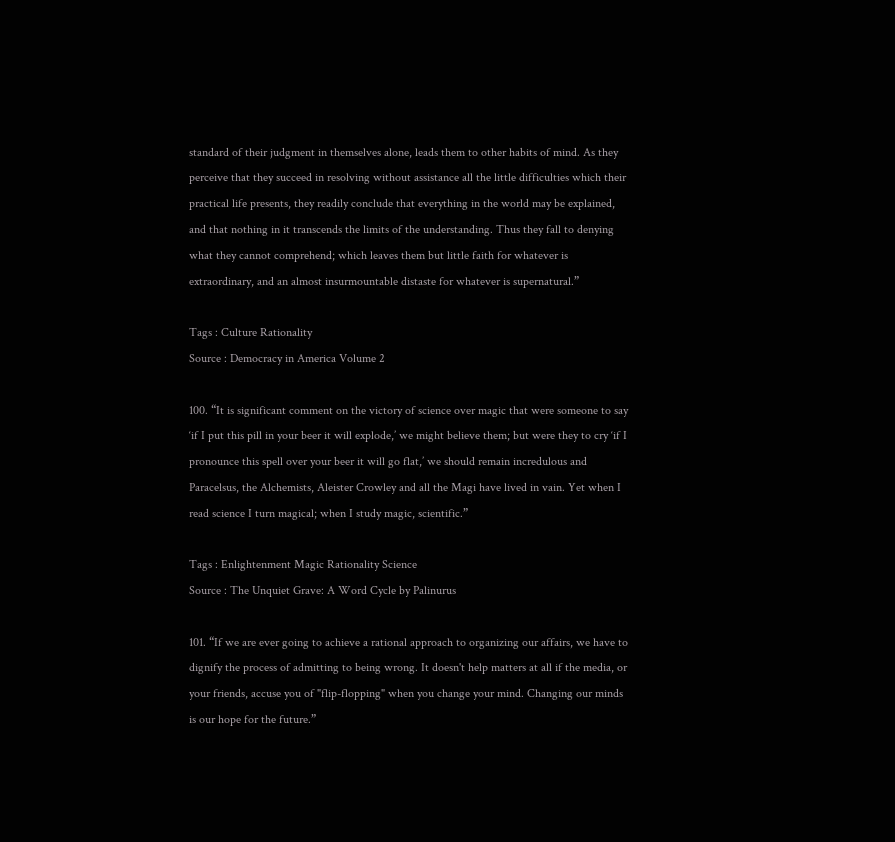standard of their judgment in themselves alone, leads them to other habits of mind. As they perceive that they succeed in resolving without assistance all the little difficulties which their practical life presents, they readily conclude that everything in the world may be explained, and that nothing in it transcends the limits of the understanding. Thus they fall to denying what they cannot comprehend; which leaves them but little faith for whatever is extraordinary, and an almost insurmountable distaste for whatever is supernatural.”

Tags : Culture Rationality
Source : Democracy in America Volume 2

100. “It is significant comment on the victory of science over magic that were someone to say ‘if I put this pill in your beer it will explode,’ we might believe them; but were they to cry ‘if I pronounce this spell over your beer it will go flat,’ we should remain incredulous and Paracelsus, the Alchemists, Aleister Crowley and all the Magi have lived in vain. Yet when I read science I turn magical; when I study magic, scientific.”

Tags : Enlightenment Magic Rationality Science
Source : The Unquiet Grave: A Word Cycle by Palinurus

101. “If we are ever going to achieve a rational approach to organizing our affairs, we have to dignify the process of admitting to being wrong. It doesn't help matters at all if the media, or your friends, accuse you of "flip-flopping" when you change your mind. Changing our minds is our hope for the future.”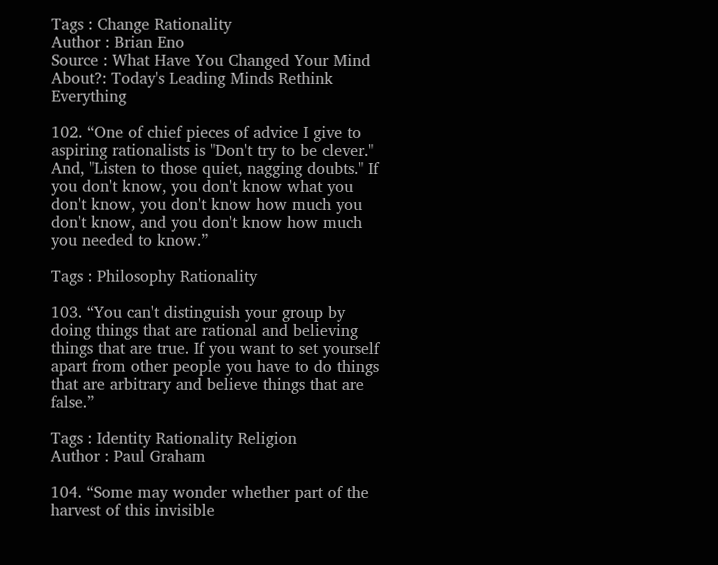Tags : Change Rationality
Author : Brian Eno
Source : What Have You Changed Your Mind About?: Today's Leading Minds Rethink Everything

102. “One of chief pieces of advice I give to aspiring rationalists is "Don't try to be clever." And, "Listen to those quiet, nagging doubts." If you don't know, you don't know what you don't know, you don't know how much you don't know, and you don't know how much you needed to know.”

Tags : Philosophy Rationality

103. “You can't distinguish your group by doing things that are rational and believing things that are true. If you want to set yourself apart from other people you have to do things that are arbitrary and believe things that are false.”

Tags : Identity Rationality Religion
Author : Paul Graham

104. “Some may wonder whether part of the harvest of this invisible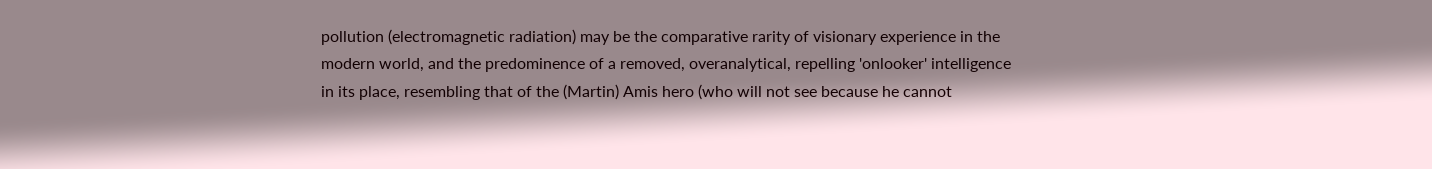pollution (electromagnetic radiation) may be the comparative rarity of visionary experience in the modern world, and the predominence of a removed, overanalytical, repelling 'onlooker' intelligence in its place, resembling that of the (Martin) Amis hero (who will not see because he cannot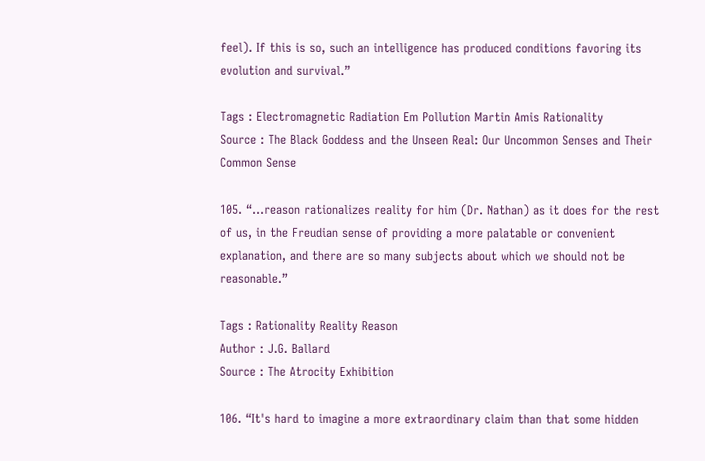feel). If this is so, such an intelligence has produced conditions favoring its evolution and survival.”

Tags : Electromagnetic Radiation Em Pollution Martin Amis Rationality
Source : The Black Goddess and the Unseen Real: Our Uncommon Senses and Their Common Sense

105. “...reason rationalizes reality for him (Dr. Nathan) as it does for the rest of us, in the Freudian sense of providing a more palatable or convenient explanation, and there are so many subjects about which we should not be reasonable.”

Tags : Rationality Reality Reason
Author : J.G. Ballard
Source : The Atrocity Exhibition

106. “It's hard to imagine a more extraordinary claim than that some hidden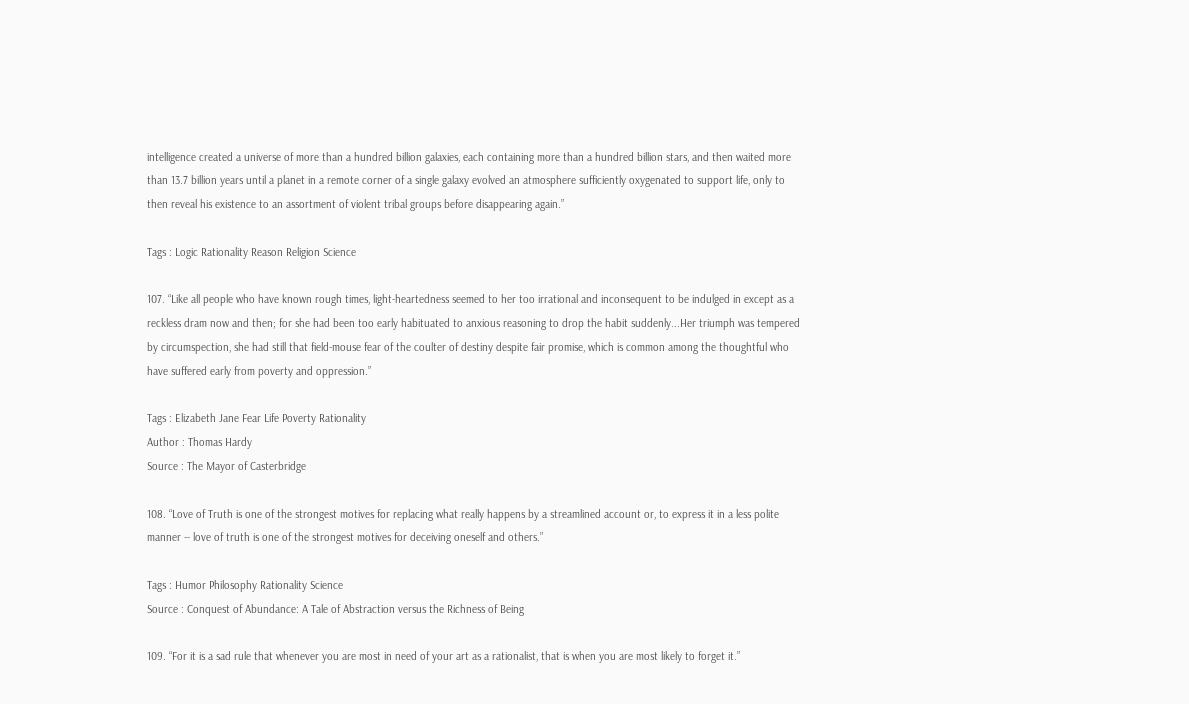intelligence created a universe of more than a hundred billion galaxies, each containing more than a hundred billion stars, and then waited more than 13.7 billion years until a planet in a remote corner of a single galaxy evolved an atmosphere sufficiently oxygenated to support life, only to then reveal his existence to an assortment of violent tribal groups before disappearing again.”

Tags : Logic Rationality Reason Religion Science

107. “Like all people who have known rough times, light-heartedness seemed to her too irrational and inconsequent to be indulged in except as a reckless dram now and then; for she had been too early habituated to anxious reasoning to drop the habit suddenly...Her triumph was tempered by circumspection, she had still that field-mouse fear of the coulter of destiny despite fair promise, which is common among the thoughtful who have suffered early from poverty and oppression.”

Tags : Elizabeth Jane Fear Life Poverty Rationality
Author : Thomas Hardy
Source : The Mayor of Casterbridge

108. “Love of Truth is one of the strongest motives for replacing what really happens by a streamlined account or, to express it in a less polite manner -- love of truth is one of the strongest motives for deceiving oneself and others.”

Tags : Humor Philosophy Rationality Science
Source : Conquest of Abundance: A Tale of Abstraction versus the Richness of Being

109. “For it is a sad rule that whenever you are most in need of your art as a rationalist, that is when you are most likely to forget it.”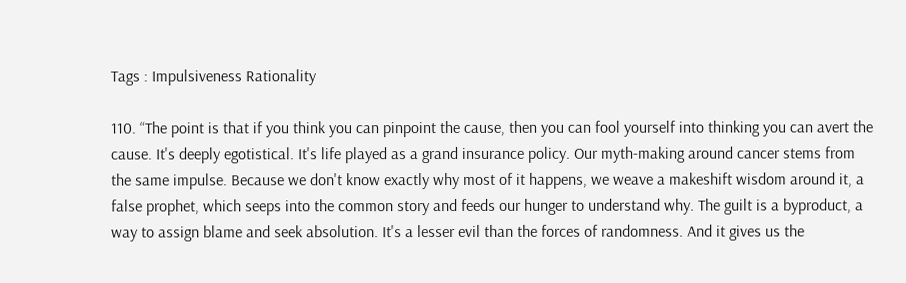Tags : Impulsiveness Rationality

110. “The point is that if you think you can pinpoint the cause, then you can fool yourself into thinking you can avert the cause. It's deeply egotistical. It's life played as a grand insurance policy. Our myth-making around cancer stems from the same impulse. Because we don't know exactly why most of it happens, we weave a makeshift wisdom around it, a false prophet, which seeps into the common story and feeds our hunger to understand why. The guilt is a byproduct, a way to assign blame and seek absolution. It's a lesser evil than the forces of randomness. And it gives us the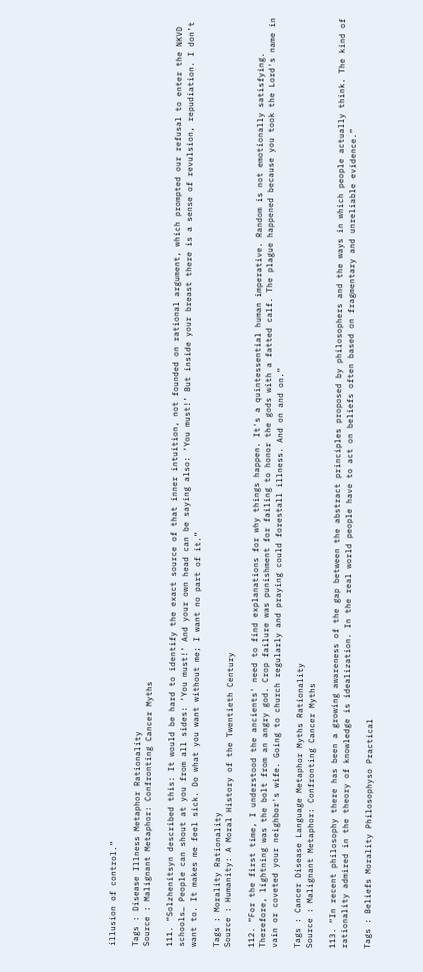illusion of control.”

Tags : Disease Illness Metaphor Rationality
Source : Malignant Metaphor: Confronting Cancer Myths

111. “Solzhenitsyn described this: It would be hard to identify the exact source of that inner intuition, not founded on rational argument, which prompted our refusal to enter the NKVD schools… People can shout at you from all sides: ‘You must!’ And your own head can be saying also: ‘You must!’ But inside your breast there is a sense of revulsion, repudiation. I don’t want to. It makes me feel sick. Do what you want without me; I want no part of it.”

Tags : Morality Rationality
Source : Humanity: A Moral History of the Twentieth Century

112. “For the first time, I understood the ancients' need to find explanations for why things happen. It's a quintessential human imperative. Random is not emotionally satisfying. Therefore, lightning was the bolt from an angry god. Crop failure was punishment for failing to honor the gods with a fatted calf. The plague happened because you took the Lord's name in vain or coveted your neighbor's wife. Going to church regularly and praying could forestall illness. And on and on.”

Tags : Cancer Disease Language Metaphor Myths Rationality
Source : Malignant Metaphor: Confronting Cancer Myths

113. “In recent philosophy there has been a growing awareness of the gap between the abstract principles proposed by philosophers and the ways in which people actually think. The kind of rationality admired in the theory of knowledge is idealization. In the real world people have to act on beliefs often based on fragmentary and unreliable evidence.”

Tags : Beliefs Morality Philosophyso Practical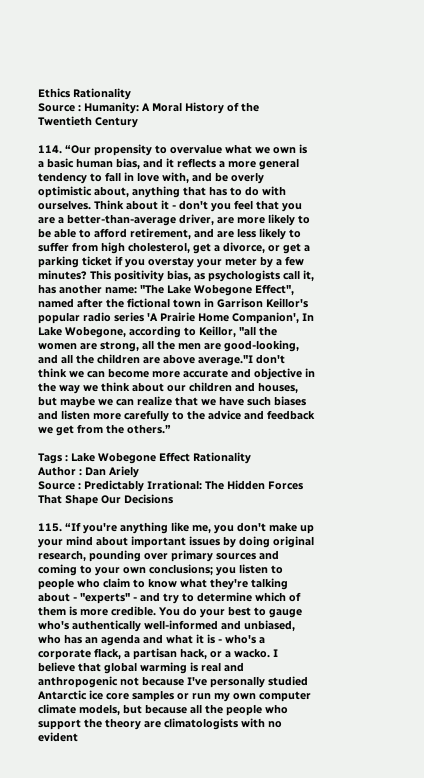Ethics Rationality
Source : Humanity: A Moral History of the Twentieth Century

114. “Our propensity to overvalue what we own is a basic human bias, and it reflects a more general tendency to fall in love with, and be overly optimistic about, anything that has to do with ourselves. Think about it - don't you feel that you are a better-than-average driver, are more likely to be able to afford retirement, and are less likely to suffer from high cholesterol, get a divorce, or get a parking ticket if you overstay your meter by a few minutes? This positivity bias, as psychologists call it, has another name: "The Lake Wobegone Effect", named after the fictional town in Garrison Keillor's popular radio series 'A Prairie Home Companion', In Lake Wobegone, according to Keillor, "all the women are strong, all the men are good-looking, and all the children are above average."I don't think we can become more accurate and objective in the way we think about our children and houses, but maybe we can realize that we have such biases and listen more carefully to the advice and feedback we get from the others.”

Tags : Lake Wobegone Effect Rationality
Author : Dan Ariely
Source : Predictably Irrational: The Hidden Forces That Shape Our Decisions

115. “If you're anything like me, you don't make up your mind about important issues by doing original research, pounding over primary sources and coming to your own conclusions; you listen to people who claim to know what they're talking about - "experts" - and try to determine which of them is more credible. You do your best to gauge who's authentically well-informed and unbiased, who has an agenda and what it is - who's a corporate flack, a partisan hack, or a wacko. I believe that global warming is real and anthropogenic not because I've personally studied Antarctic ice core samples or run my own computer climate models, but because all the people who support the theory are climatologists with no evident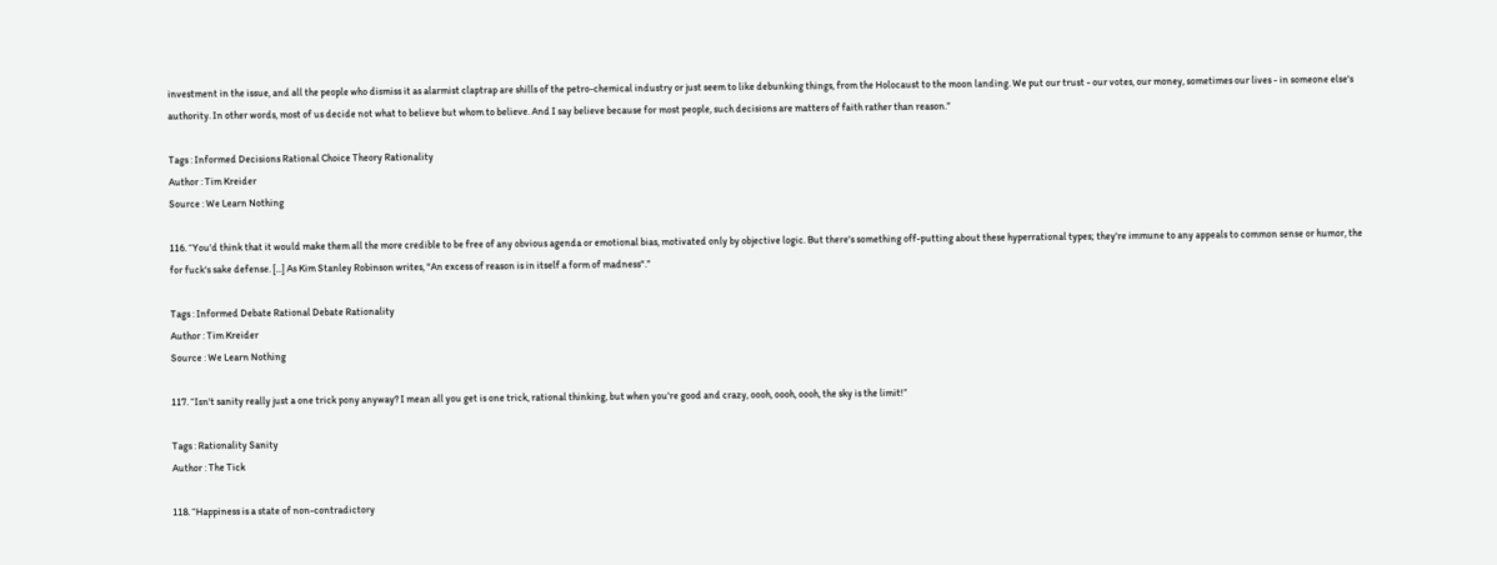investment in the issue, and all the people who dismiss it as alarmist claptrap are shills of the petro-chemical industry or just seem to like debunking things, from the Holocaust to the moon landing. We put our trust - our votes, our money, sometimes our lives - in someone else's authority. In other words, most of us decide not what to believe but whom to believe. And I say believe because for most people, such decisions are matters of faith rather than reason.”

Tags : Informed Decisions Rational Choice Theory Rationality
Author : Tim Kreider
Source : We Learn Nothing

116. “You'd think that it would make them all the more credible to be free of any obvious agenda or emotional bias, motivated only by objective logic. But there's something off-putting about these hyperrational types; they're immune to any appeals to common sense or humor, the for fuck's sake defense. [...] As Kim Stanley Robinson writes, "An excess of reason is in itself a form of madness".”

Tags : Informed Debate Rational Debate Rationality
Author : Tim Kreider
Source : We Learn Nothing

117. “Isn't sanity really just a one trick pony anyway? I mean all you get is one trick, rational thinking, but when you're good and crazy, oooh, oooh, oooh, the sky is the limit!”

Tags : Rationality Sanity
Author : The Tick

118. “Happiness is a state of non-contradictory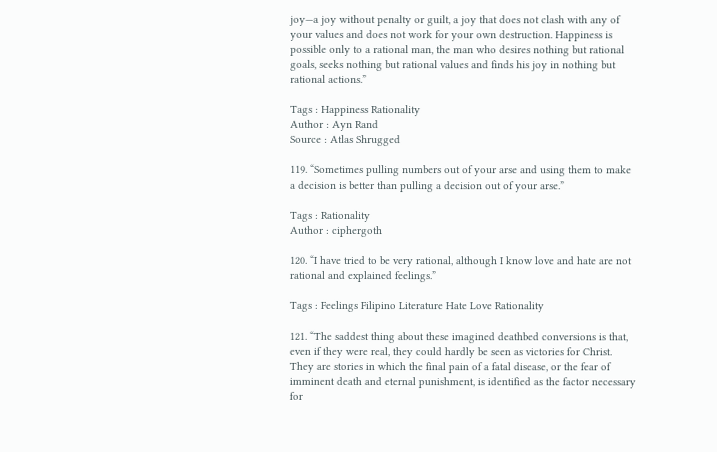joy—a joy without penalty or guilt, a joy that does not clash with any of your values and does not work for your own destruction. Happiness is possible only to a rational man, the man who desires nothing but rational goals, seeks nothing but rational values and finds his joy in nothing but rational actions.”

Tags : Happiness Rationality
Author : Ayn Rand
Source : Atlas Shrugged

119. “Sometimes pulling numbers out of your arse and using them to make a decision is better than pulling a decision out of your arse.”

Tags : Rationality
Author : ciphergoth

120. “I have tried to be very rational, although I know love and hate are not rational and explained feelings.”

Tags : Feelings Filipino Literature Hate Love Rationality

121. “The saddest thing about these imagined deathbed conversions is that, even if they were real, they could hardly be seen as victories for Christ. They are stories in which the final pain of a fatal disease, or the fear of imminent death and eternal punishment, is identified as the factor necessary for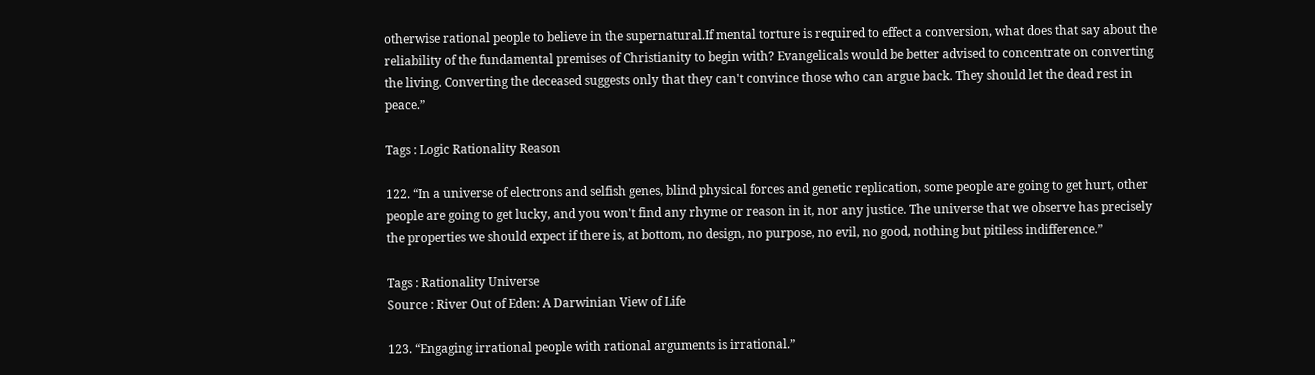otherwise rational people to believe in the supernatural.If mental torture is required to effect a conversion, what does that say about the reliability of the fundamental premises of Christianity to begin with? Evangelicals would be better advised to concentrate on converting the living. Converting the deceased suggests only that they can't convince those who can argue back. They should let the dead rest in peace.”

Tags : Logic Rationality Reason

122. “In a universe of electrons and selfish genes, blind physical forces and genetic replication, some people are going to get hurt, other people are going to get lucky, and you won't find any rhyme or reason in it, nor any justice. The universe that we observe has precisely the properties we should expect if there is, at bottom, no design, no purpose, no evil, no good, nothing but pitiless indifference.”

Tags : Rationality Universe
Source : River Out of Eden: A Darwinian View of Life

123. “Engaging irrational people with rational arguments is irrational.”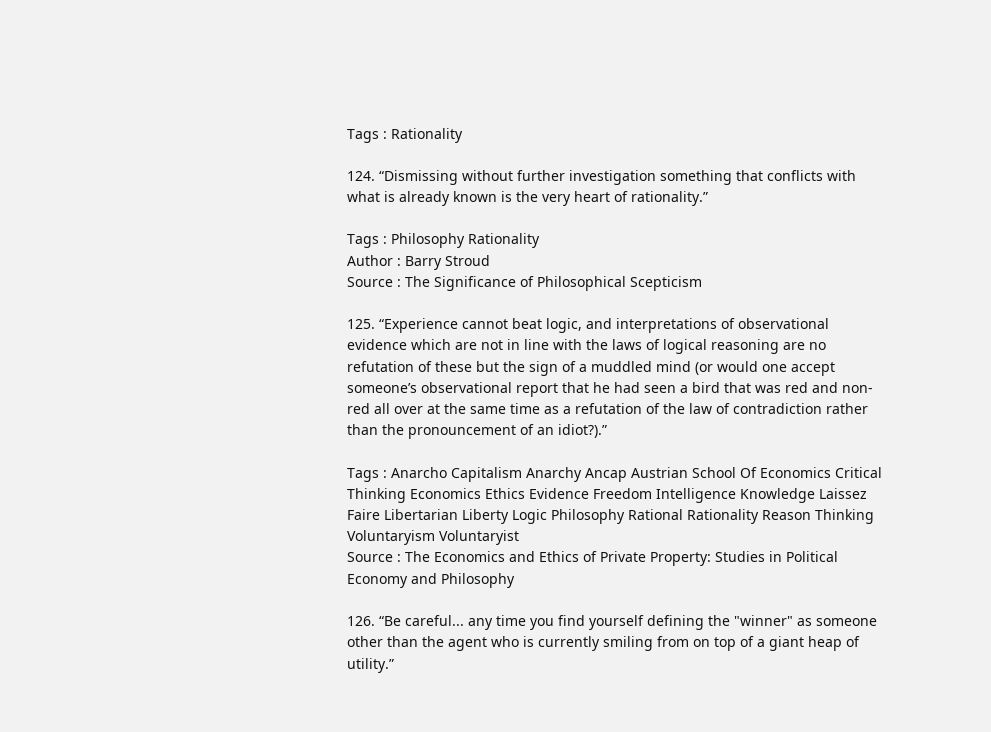Tags : Rationality

124. “Dismissing without further investigation something that conflicts with what is already known is the very heart of rationality.”

Tags : Philosophy Rationality
Author : Barry Stroud
Source : The Significance of Philosophical Scepticism

125. “Experience cannot beat logic, and interpretations of observational evidence which are not in line with the laws of logical reasoning are no refutation of these but the sign of a muddled mind (or would one accept someone’s observational report that he had seen a bird that was red and non-red all over at the same time as a refutation of the law of contradiction rather than the pronouncement of an idiot?).”

Tags : Anarcho Capitalism Anarchy Ancap Austrian School Of Economics Critical Thinking Economics Ethics Evidence Freedom Intelligence Knowledge Laissez Faire Libertarian Liberty Logic Philosophy Rational Rationality Reason Thinking Voluntaryism Voluntaryist
Source : The Economics and Ethics of Private Property: Studies in Political Economy and Philosophy

126. “Be careful... any time you find yourself defining the "winner" as someone other than the agent who is currently smiling from on top of a giant heap of utility.”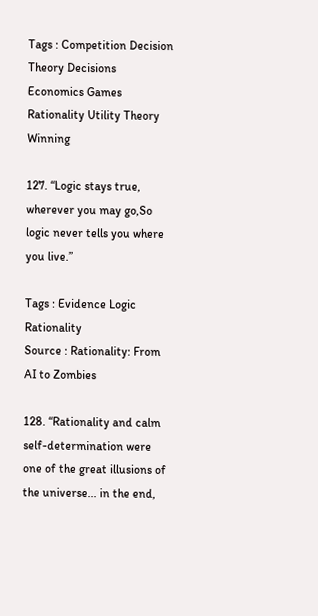Tags : Competition Decision Theory Decisions Economics Games Rationality Utility Theory Winning

127. “Logic stays true, wherever you may go,So logic never tells you where you live.”

Tags : Evidence Logic Rationality
Source : Rationality: From AI to Zombies

128. “Rationality and calm self-determination were one of the great illusions of the universe... in the end,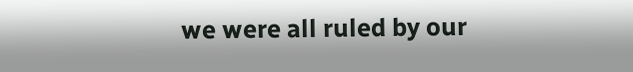we were all ruled by our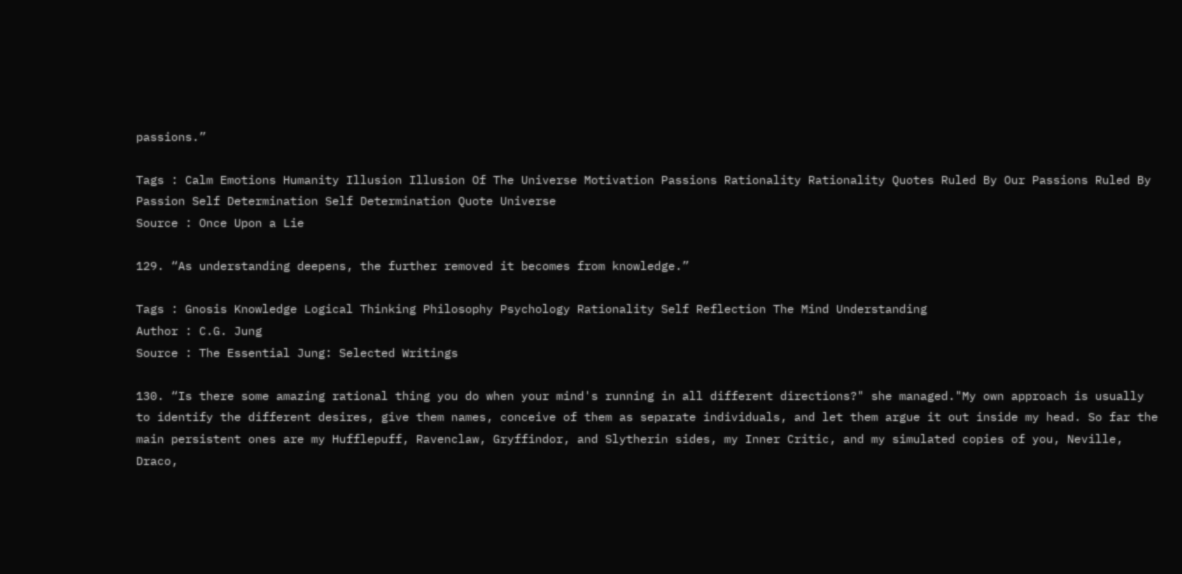passions.”

Tags : Calm Emotions Humanity Illusion Illusion Of The Universe Motivation Passions Rationality Rationality Quotes Ruled By Our Passions Ruled By Passion Self Determination Self Determination Quote Universe
Source : Once Upon a Lie

129. “As understanding deepens, the further removed it becomes from knowledge.”

Tags : Gnosis Knowledge Logical Thinking Philosophy Psychology Rationality Self Reflection The Mind Understanding
Author : C.G. Jung
Source : The Essential Jung: Selected Writings

130. “Is there some amazing rational thing you do when your mind's running in all different directions?" she managed."My own approach is usually to identify the different desires, give them names, conceive of them as separate individuals, and let them argue it out inside my head. So far the main persistent ones are my Hufflepuff, Ravenclaw, Gryffindor, and Slytherin sides, my Inner Critic, and my simulated copies of you, Neville, Draco,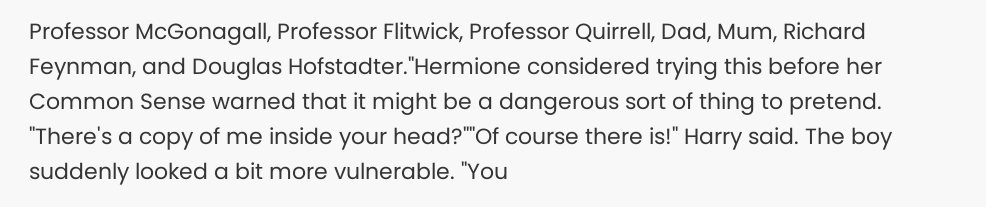Professor McGonagall, Professor Flitwick, Professor Quirrell, Dad, Mum, Richard Feynman, and Douglas Hofstadter."Hermione considered trying this before her Common Sense warned that it might be a dangerous sort of thing to pretend. "There's a copy of me inside your head?""Of course there is!" Harry said. The boy suddenly looked a bit more vulnerable. "You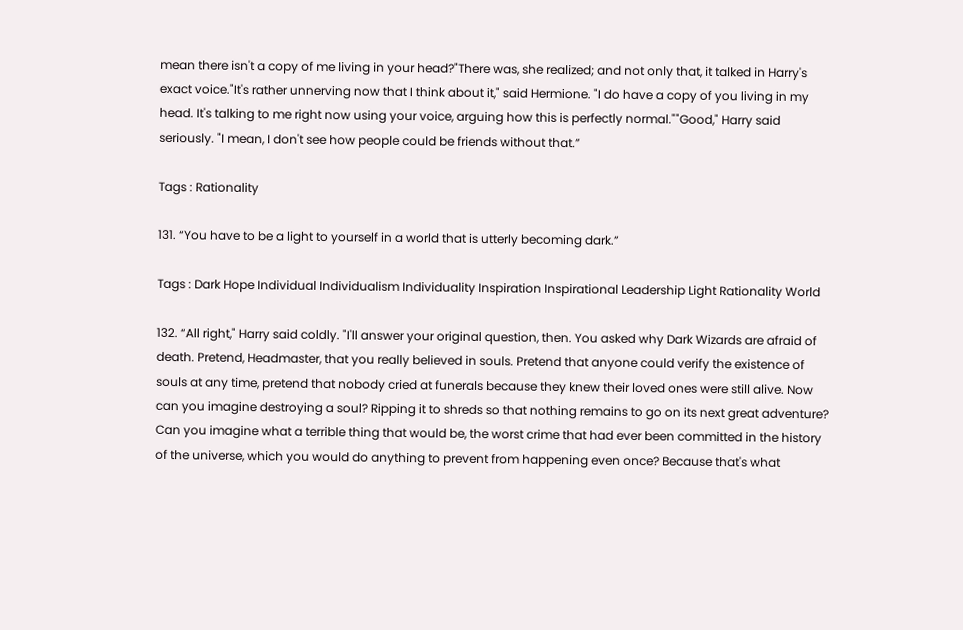mean there isn't a copy of me living in your head?"There was, she realized; and not only that, it talked in Harry's exact voice."It's rather unnerving now that I think about it," said Hermione. "I do have a copy of you living in my head. It's talking to me right now using your voice, arguing how this is perfectly normal.""Good," Harry said seriously. "I mean, I don't see how people could be friends without that.”

Tags : Rationality

131. “You have to be a light to yourself in a world that is utterly becoming dark.”

Tags : Dark Hope Individual Individualism Individuality Inspiration Inspirational Leadership Light Rationality World

132. “All right," Harry said coldly. "I'll answer your original question, then. You asked why Dark Wizards are afraid of death. Pretend, Headmaster, that you really believed in souls. Pretend that anyone could verify the existence of souls at any time, pretend that nobody cried at funerals because they knew their loved ones were still alive. Now can you imagine destroying a soul? Ripping it to shreds so that nothing remains to go on its next great adventure? Can you imagine what a terrible thing that would be, the worst crime that had ever been committed in the history of the universe, which you would do anything to prevent from happening even once? Because that's what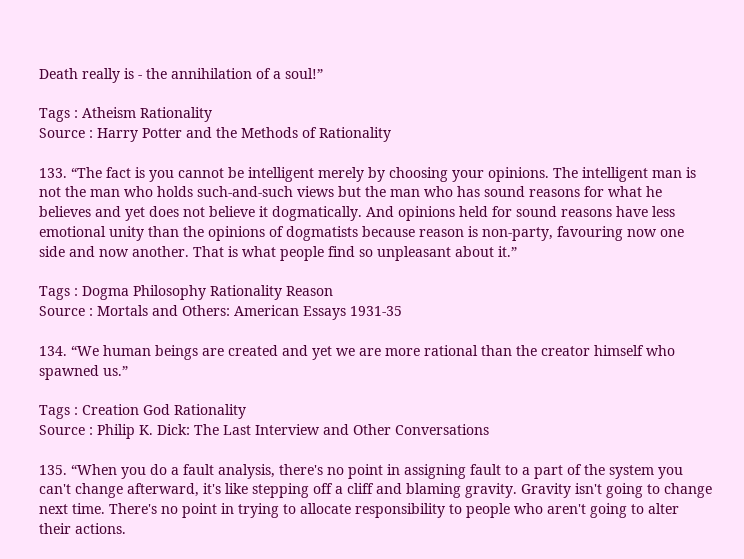Death really is - the annihilation of a soul!”

Tags : Atheism Rationality
Source : Harry Potter and the Methods of Rationality

133. “The fact is you cannot be intelligent merely by choosing your opinions. The intelligent man is not the man who holds such-and-such views but the man who has sound reasons for what he believes and yet does not believe it dogmatically. And opinions held for sound reasons have less emotional unity than the opinions of dogmatists because reason is non-party, favouring now one side and now another. That is what people find so unpleasant about it.”

Tags : Dogma Philosophy Rationality Reason
Source : Mortals and Others: American Essays 1931-35

134. “We human beings are created and yet we are more rational than the creator himself who spawned us.”

Tags : Creation God Rationality
Source : Philip K. Dick: The Last Interview and Other Conversations

135. “When you do a fault analysis, there's no point in assigning fault to a part of the system you can't change afterward, it's like stepping off a cliff and blaming gravity. Gravity isn't going to change next time. There's no point in trying to allocate responsibility to people who aren't going to alter their actions.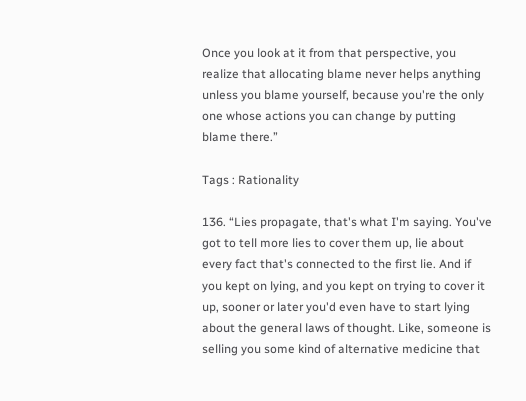Once you look at it from that perspective, you realize that allocating blame never helps anything unless you blame yourself, because you're the only one whose actions you can change by putting blame there.”

Tags : Rationality

136. “Lies propagate, that's what I'm saying. You've got to tell more lies to cover them up, lie about every fact that's connected to the first lie. And if you kept on lying, and you kept on trying to cover it up, sooner or later you'd even have to start lying about the general laws of thought. Like, someone is selling you some kind of alternative medicine that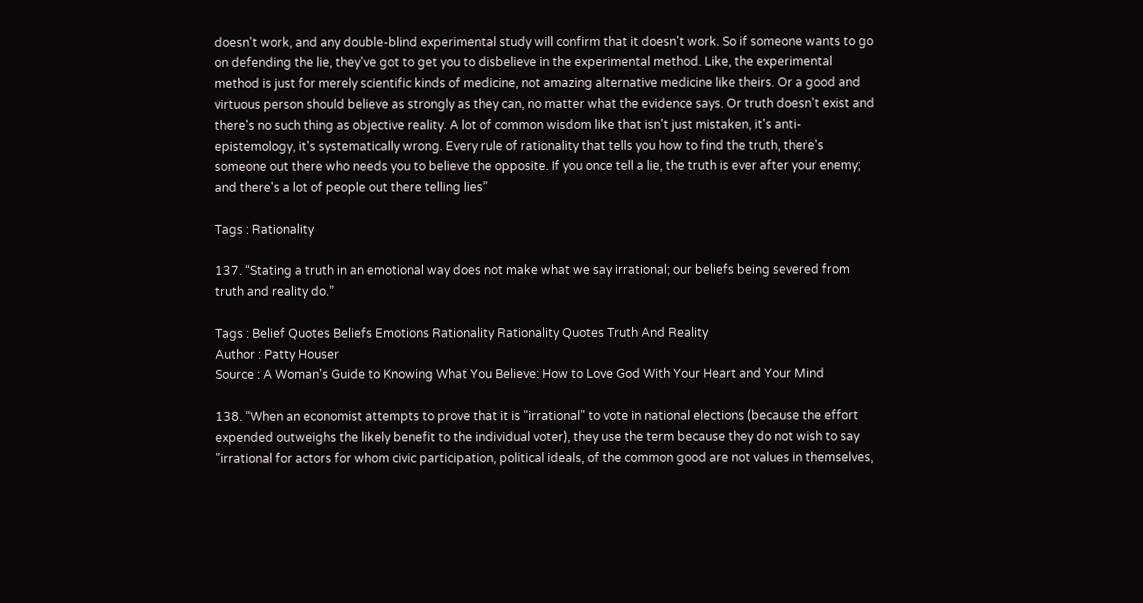doesn't work, and any double-blind experimental study will confirm that it doesn't work. So if someone wants to go on defending the lie, they've got to get you to disbelieve in the experimental method. Like, the experimental method is just for merely scientific kinds of medicine, not amazing alternative medicine like theirs. Or a good and virtuous person should believe as strongly as they can, no matter what the evidence says. Or truth doesn't exist and there's no such thing as objective reality. A lot of common wisdom like that isn't just mistaken, it's anti-epistemology, it's systematically wrong. Every rule of rationality that tells you how to find the truth, there's someone out there who needs you to believe the opposite. If you once tell a lie, the truth is ever after your enemy; and there's a lot of people out there telling lies”

Tags : Rationality

137. “Stating a truth in an emotional way does not make what we say irrational; our beliefs being severed from truth and reality do.”

Tags : Belief Quotes Beliefs Emotions Rationality Rationality Quotes Truth And Reality
Author : Patty Houser
Source : A Woman's Guide to Knowing What You Believe: How to Love God With Your Heart and Your Mind

138. “When an economist attempts to prove that it is "irrational" to vote in national elections (because the effort expended outweighs the likely benefit to the individual voter), they use the term because they do not wish to say "irrational for actors for whom civic participation, political ideals, of the common good are not values in themselves,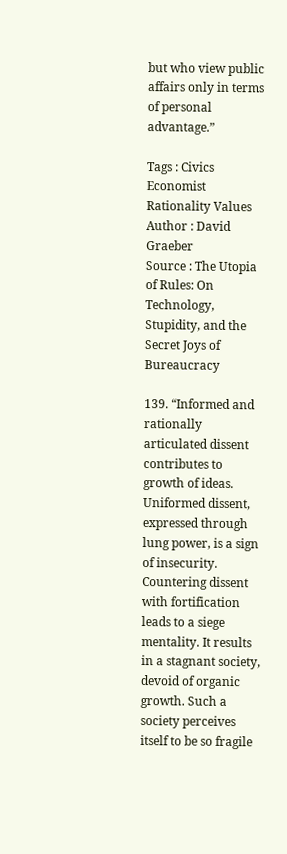but who view public affairs only in terms of personal advantage.”

Tags : Civics Economist Rationality Values
Author : David Graeber
Source : The Utopia of Rules: On Technology, Stupidity, and the Secret Joys of Bureaucracy

139. “Informed and rationally articulated dissent contributes to growth of ideas. Uniformed dissent, expressed through lung power, is a sign of insecurity. Countering dissent with fortification leads to a siege mentality. It results in a stagnant society, devoid of organic growth. Such a society perceives itself to be so fragile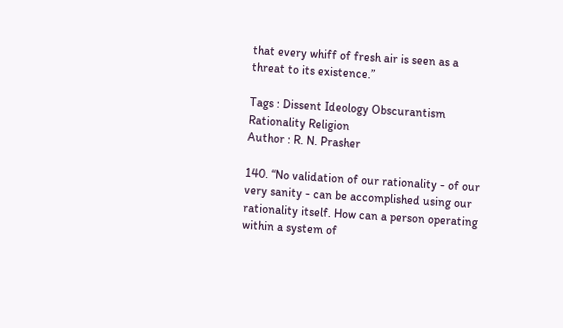that every whiff of fresh air is seen as a threat to its existence.”

Tags : Dissent Ideology Obscurantism Rationality Religion
Author : R. N. Prasher

140. “No validation of our rationality - of our very sanity - can be accomplished using our rationality itself. How can a person operating within a system of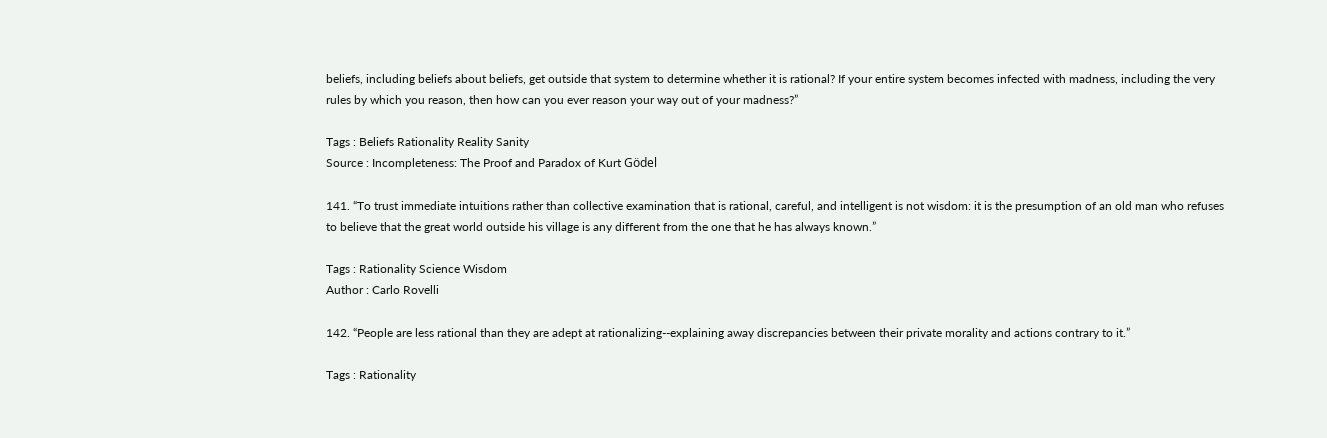beliefs, including beliefs about beliefs, get outside that system to determine whether it is rational? If your entire system becomes infected with madness, including the very rules by which you reason, then how can you ever reason your way out of your madness?”

Tags : Beliefs Rationality Reality Sanity
Source : Incompleteness: The Proof and Paradox of Kurt Gödel

141. “To trust immediate intuitions rather than collective examination that is rational, careful, and intelligent is not wisdom: it is the presumption of an old man who refuses to believe that the great world outside his village is any different from the one that he has always known.”

Tags : Rationality Science Wisdom
Author : Carlo Rovelli

142. “People are less rational than they are adept at rationalizing--explaining away discrepancies between their private morality and actions contrary to it.”

Tags : Rationality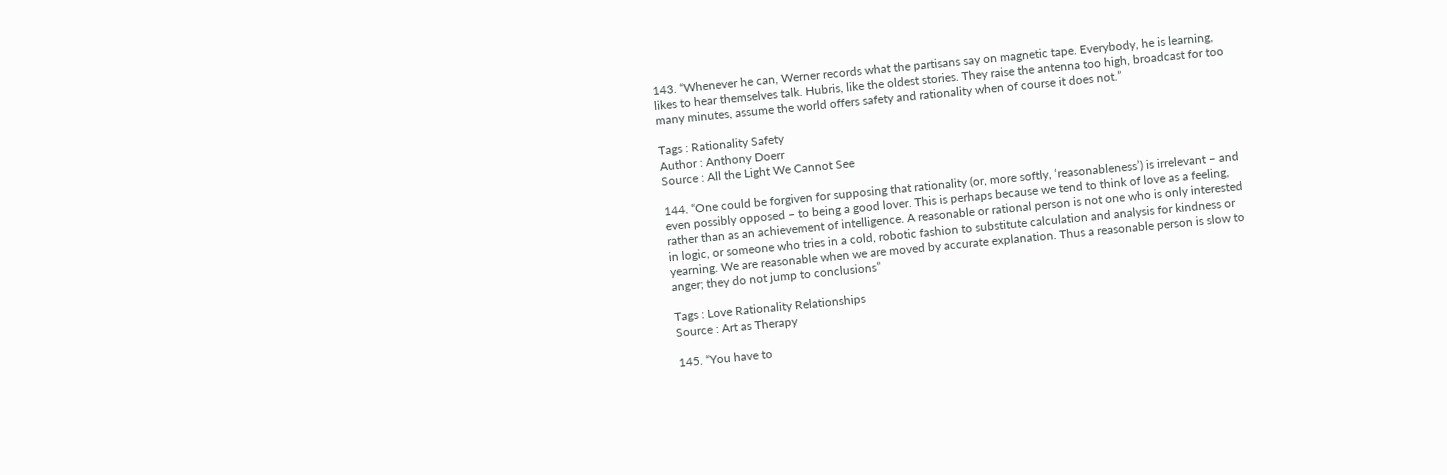143. “Whenever he can, Werner records what the partisans say on magnetic tape. Everybody, he is learning, likes to hear themselves talk. Hubris, like the oldest stories. They raise the antenna too high, broadcast for too many minutes, assume the world offers safety and rationality when of course it does not.”

Tags : Rationality Safety
Author : Anthony Doerr
Source : All the Light We Cannot See

144. “One could be forgiven for supposing that rationality (or, more softly, ‘reasonableness’) is irrelevant – and even possibly opposed – to being a good lover. This is perhaps because we tend to think of love as a feeling, rather than as an achievement of intelligence. A reasonable or rational person is not one who is only interested in logic, or someone who tries in a cold, robotic fashion to substitute calculation and analysis for kindness or yearning. We are reasonable when we are moved by accurate explanation. Thus a reasonable person is slow to anger; they do not jump to conclusions”

Tags : Love Rationality Relationships
Source : Art as Therapy

145. “You have to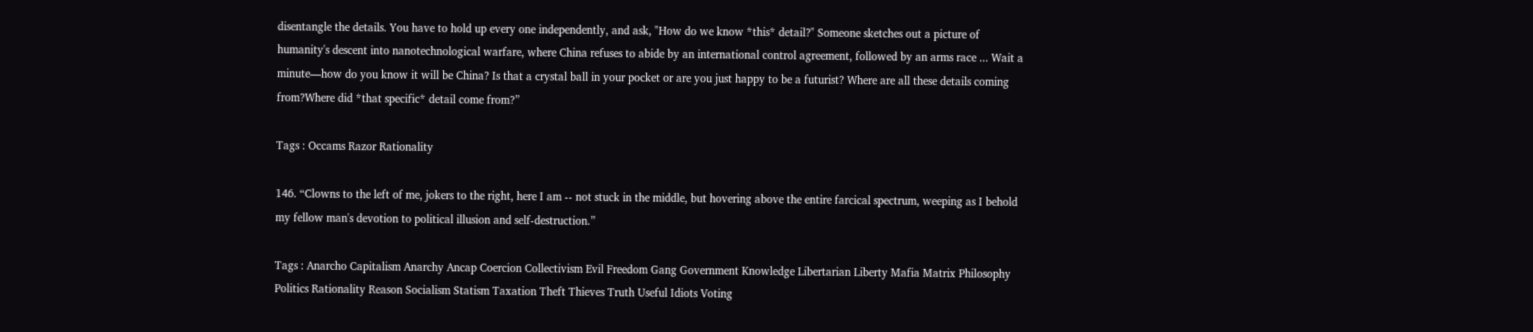disentangle the details. You have to hold up every one independently, and ask, "How do we know *this* detail?" Someone sketches out a picture of humanity's descent into nanotechnological warfare, where China refuses to abide by an international control agreement, followed by an arms race ... Wait a minute—how do you know it will be China? Is that a crystal ball in your pocket or are you just happy to be a futurist? Where are all these details coming from?Where did *that specific* detail come from?”

Tags : Occams Razor Rationality

146. “Clowns to the left of me, jokers to the right, here I am -- not stuck in the middle, but hovering above the entire farcical spectrum, weeping as I behold my fellow man's devotion to political illusion and self-destruction.”

Tags : Anarcho Capitalism Anarchy Ancap Coercion Collectivism Evil Freedom Gang Government Knowledge Libertarian Liberty Mafia Matrix Philosophy Politics Rationality Reason Socialism Statism Taxation Theft Thieves Truth Useful Idiots Voting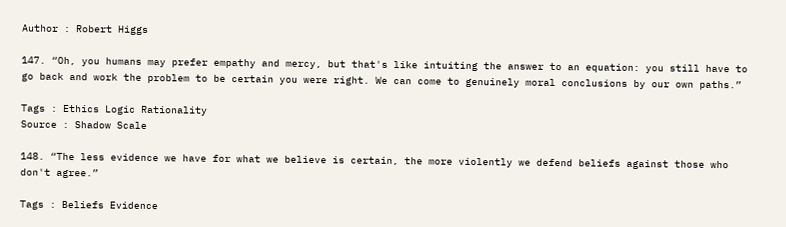Author : Robert Higgs

147. “Oh, you humans may prefer empathy and mercy, but that's like intuiting the answer to an equation: you still have to go back and work the problem to be certain you were right. We can come to genuinely moral conclusions by our own paths.”

Tags : Ethics Logic Rationality
Source : Shadow Scale

148. “The less evidence we have for what we believe is certain, the more violently we defend beliefs against those who don't agree.”

Tags : Beliefs Evidence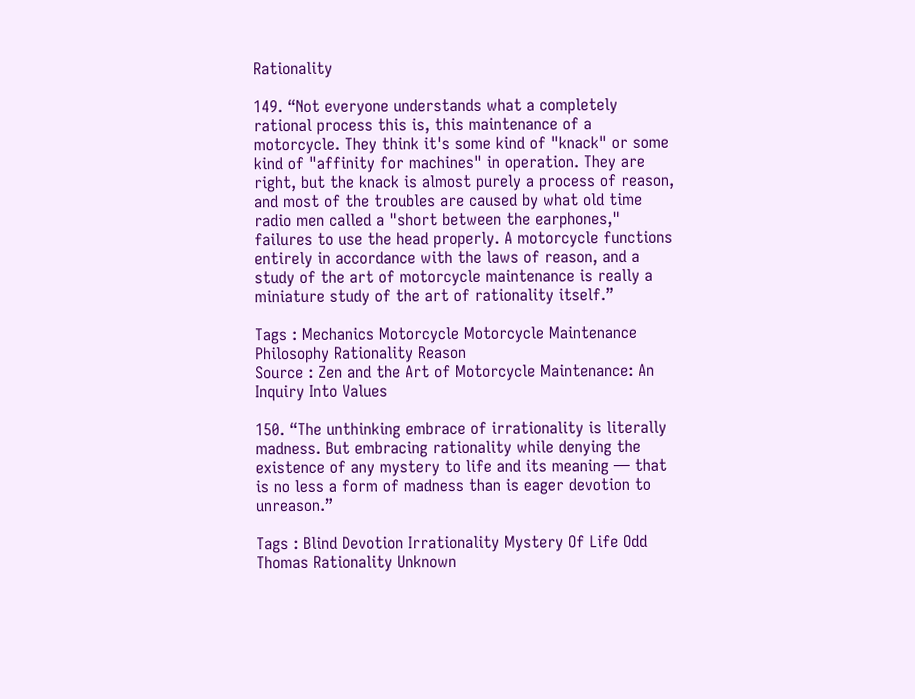Rationality

149. “Not everyone understands what a completely rational process this is, this maintenance of a motorcycle. They think it's some kind of "knack" or some kind of "affinity for machines" in operation. They are right, but the knack is almost purely a process of reason, and most of the troubles are caused by what old time radio men called a "short between the earphones," failures to use the head properly. A motorcycle functions entirely in accordance with the laws of reason, and a study of the art of motorcycle maintenance is really a miniature study of the art of rationality itself.”

Tags : Mechanics Motorcycle Motorcycle Maintenance Philosophy Rationality Reason
Source : Zen and the Art of Motorcycle Maintenance: An Inquiry Into Values

150. “The unthinking embrace of irrationality is literally madness. But embracing rationality while denying the existence of any mystery to life and its meaning — that is no less a form of madness than is eager devotion to unreason.”

Tags : Blind Devotion Irrationality Mystery Of Life Odd Thomas Rationality Unknown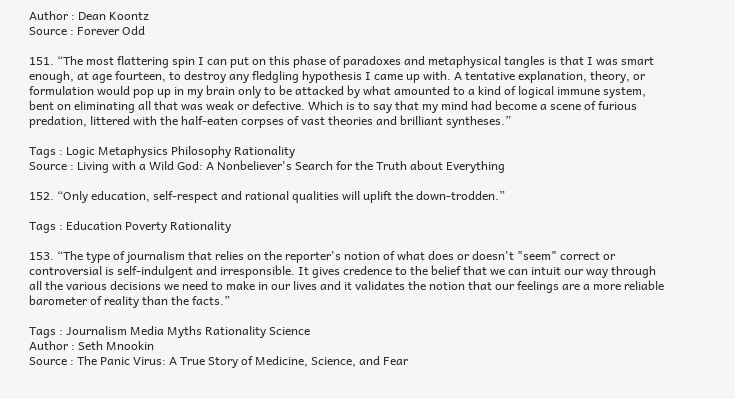Author : Dean Koontz
Source : Forever Odd

151. “The most flattering spin I can put on this phase of paradoxes and metaphysical tangles is that I was smart enough, at age fourteen, to destroy any fledgling hypothesis I came up with. A tentative explanation, theory, or formulation would pop up in my brain only to be attacked by what amounted to a kind of logical immune system, bent on eliminating all that was weak or defective. Which is to say that my mind had become a scene of furious predation, littered with the half-eaten corpses of vast theories and brilliant syntheses.”

Tags : Logic Metaphysics Philosophy Rationality
Source : Living with a Wild God: A Nonbeliever's Search for the Truth about Everything

152. “Only education, self-respect and rational qualities will uplift the down-trodden.”

Tags : Education Poverty Rationality

153. “The type of journalism that relies on the reporter's notion of what does or doesn't "seem" correct or controversial is self-indulgent and irresponsible. It gives credence to the belief that we can intuit our way through all the various decisions we need to make in our lives and it validates the notion that our feelings are a more reliable barometer of reality than the facts.”

Tags : Journalism Media Myths Rationality Science
Author : Seth Mnookin
Source : The Panic Virus: A True Story of Medicine, Science, and Fear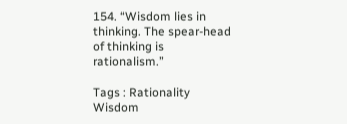154. “Wisdom lies in thinking. The spear-head of thinking is rationalism.”

Tags : Rationality Wisdom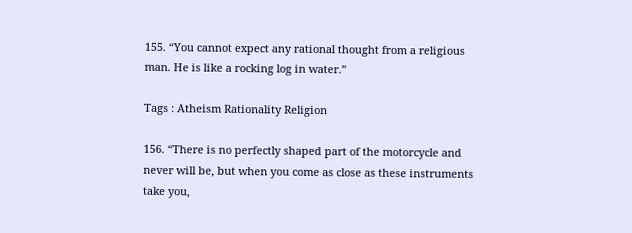155. “You cannot expect any rational thought from a religious man. He is like a rocking log in water.”

Tags : Atheism Rationality Religion

156. “There is no perfectly shaped part of the motorcycle and never will be, but when you come as close as these instruments take you,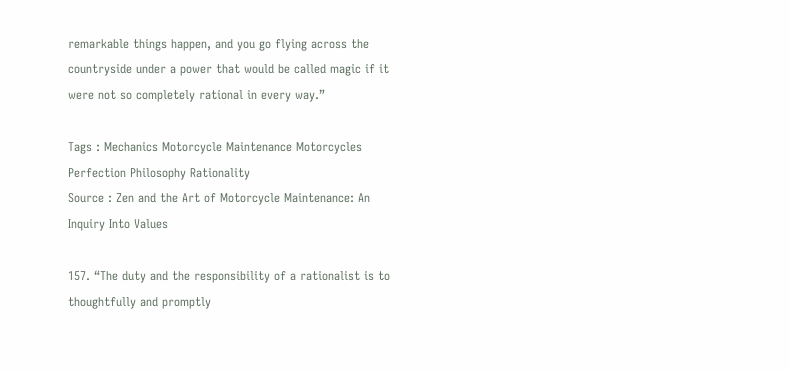remarkable things happen, and you go flying across the countryside under a power that would be called magic if it were not so completely rational in every way.”

Tags : Mechanics Motorcycle Maintenance Motorcycles Perfection Philosophy Rationality
Source : Zen and the Art of Motorcycle Maintenance: An Inquiry Into Values

157. “The duty and the responsibility of a rationalist is to thoughtfully and promptly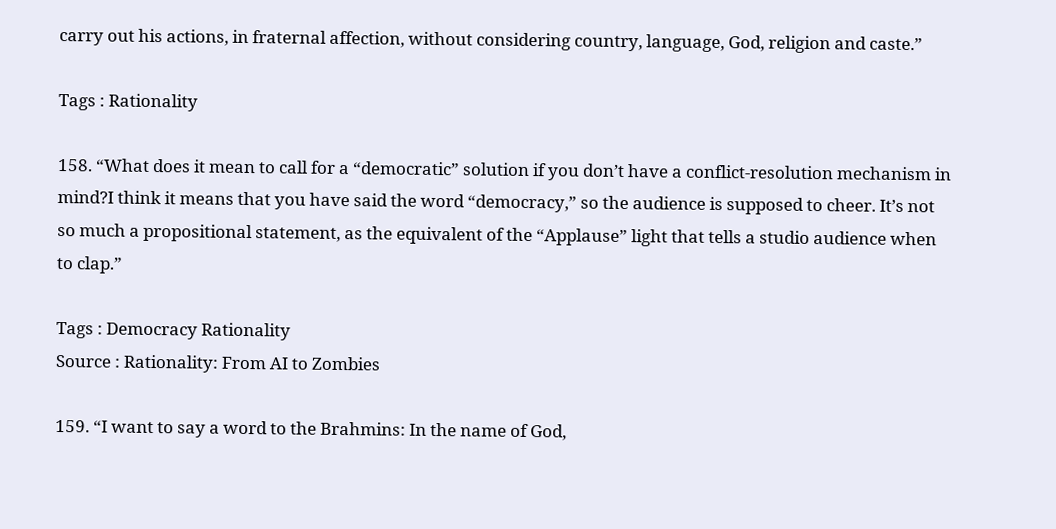carry out his actions, in fraternal affection, without considering country, language, God, religion and caste.”

Tags : Rationality

158. “What does it mean to call for a “democratic” solution if you don’t have a conflict-resolution mechanism in mind?I think it means that you have said the word “democracy,” so the audience is supposed to cheer. It’s not so much a propositional statement, as the equivalent of the “Applause” light that tells a studio audience when to clap.”

Tags : Democracy Rationality
Source : Rationality: From AI to Zombies

159. “I want to say a word to the Brahmins: In the name of God,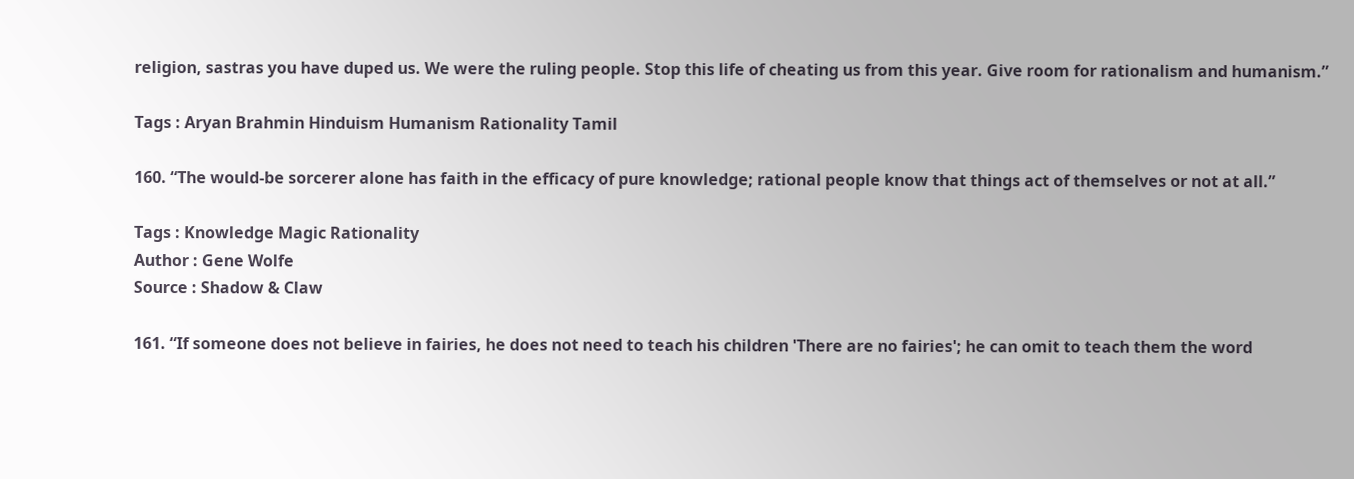religion, sastras you have duped us. We were the ruling people. Stop this life of cheating us from this year. Give room for rationalism and humanism.”

Tags : Aryan Brahmin Hinduism Humanism Rationality Tamil

160. “The would-be sorcerer alone has faith in the efficacy of pure knowledge; rational people know that things act of themselves or not at all.”

Tags : Knowledge Magic Rationality
Author : Gene Wolfe
Source : Shadow & Claw

161. “If someone does not believe in fairies, he does not need to teach his children 'There are no fairies'; he can omit to teach them the word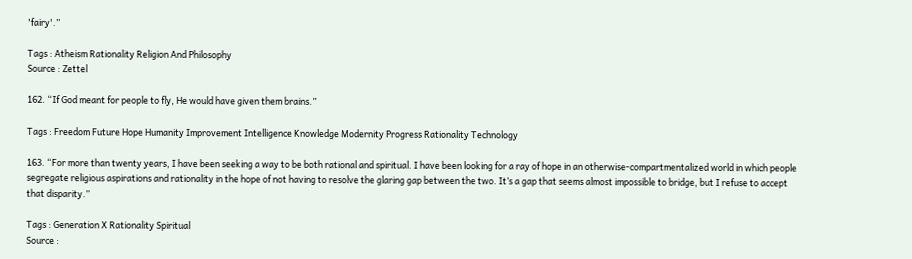'fairy'.”

Tags : Atheism Rationality Religion And Philosophy
Source : Zettel

162. “If God meant for people to fly, He would have given them brains.”

Tags : Freedom Future Hope Humanity Improvement Intelligence Knowledge Modernity Progress Rationality Technology

163. “For more than twenty years, I have been seeking a way to be both rational and spiritual. I have been looking for a ray of hope in an otherwise-compartmentalized world in which people segregate religious aspirations and rationality in the hope of not having to resolve the glaring gap between the two. It’s a gap that seems almost impossible to bridge, but I refuse to accept that disparity.”

Tags : Generation X Rationality Spiritual
Source :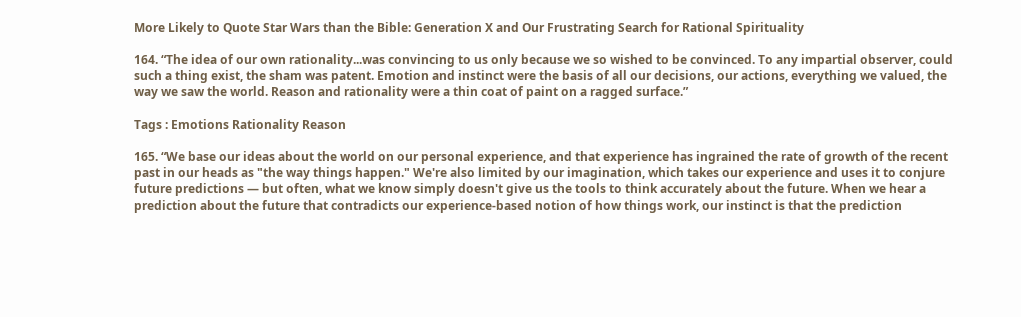More Likely to Quote Star Wars than the Bible: Generation X and Our Frustrating Search for Rational Spirituality

164. “The idea of our own rationality...was convincing to us only because we so wished to be convinced. To any impartial observer, could such a thing exist, the sham was patent. Emotion and instinct were the basis of all our decisions, our actions, everything we valued, the way we saw the world. Reason and rationality were a thin coat of paint on a ragged surface.”

Tags : Emotions Rationality Reason

165. “We base our ideas about the world on our personal experience, and that experience has ingrained the rate of growth of the recent past in our heads as "the way things happen." We're also limited by our imagination, which takes our experience and uses it to conjure future predictions — but often, what we know simply doesn't give us the tools to think accurately about the future. When we hear a prediction about the future that contradicts our experience-based notion of how things work, our instinct is that the prediction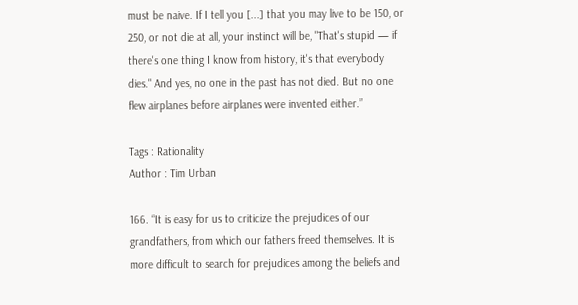must be naive. If I tell you [...] that you may live to be 150, or 250, or not die at all, your instinct will be, "That's stupid — if there's one thing I know from history, it's that everybody dies." And yes, no one in the past has not died. But no one flew airplanes before airplanes were invented either.”

Tags : Rationality
Author : Tim Urban

166. “It is easy for us to criticize the prejudices of our grandfathers, from which our fathers freed themselves. It is more difficult to search for prejudices among the beliefs and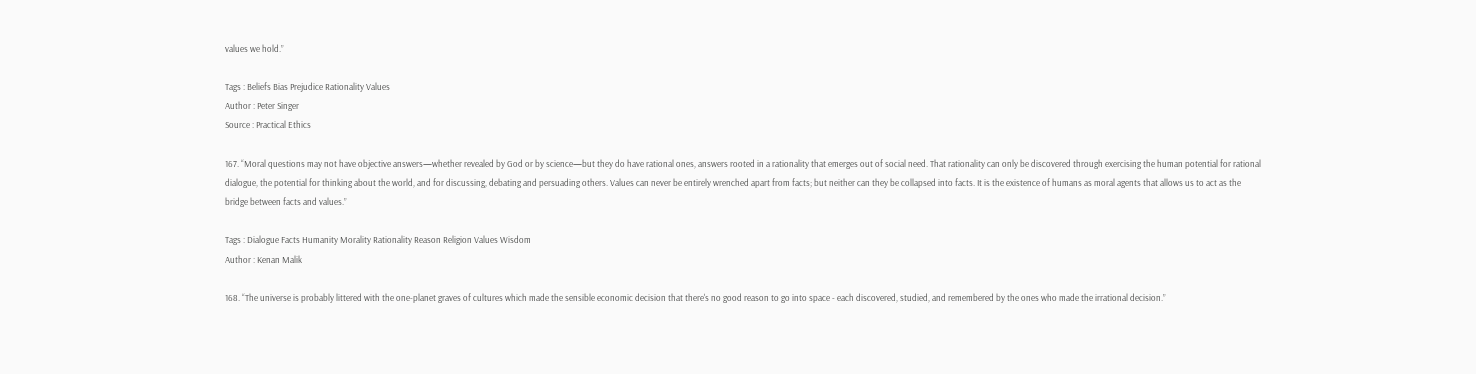values we hold.”

Tags : Beliefs Bias Prejudice Rationality Values
Author : Peter Singer
Source : Practical Ethics

167. “Moral questions may not have objective answers—whether revealed by God or by science—but they do have rational ones, answers rooted in a rationality that emerges out of social need. That rationality can only be discovered through exercising the human potential for rational dialogue, the potential for thinking about the world, and for discussing, debating and persuading others. Values can never be entirely wrenched apart from facts; but neither can they be collapsed into facts. It is the existence of humans as moral agents that allows us to act as the bridge between facts and values.”

Tags : Dialogue Facts Humanity Morality Rationality Reason Religion Values Wisdom
Author : Kenan Malik

168. “The universe is probably littered with the one-planet graves of cultures which made the sensible economic decision that there's no good reason to go into space - each discovered, studied, and remembered by the ones who made the irrational decision.”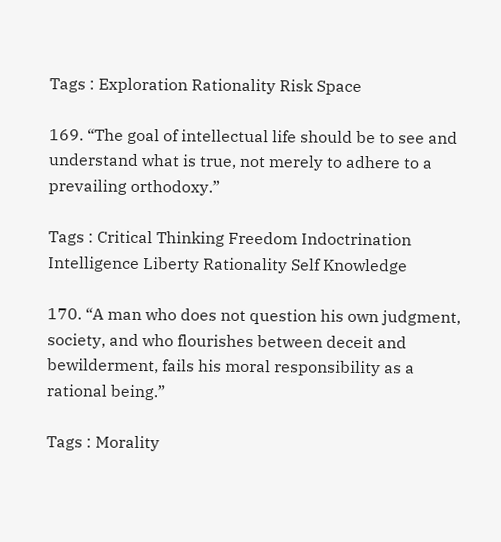Tags : Exploration Rationality Risk Space

169. “The goal of intellectual life should be to see and understand what is true, not merely to adhere to a prevailing orthodoxy.”

Tags : Critical Thinking Freedom Indoctrination Intelligence Liberty Rationality Self Knowledge

170. “A man who does not question his own judgment, society, and who flourishes between deceit and bewilderment, fails his moral responsibility as a rational being.”

Tags : Morality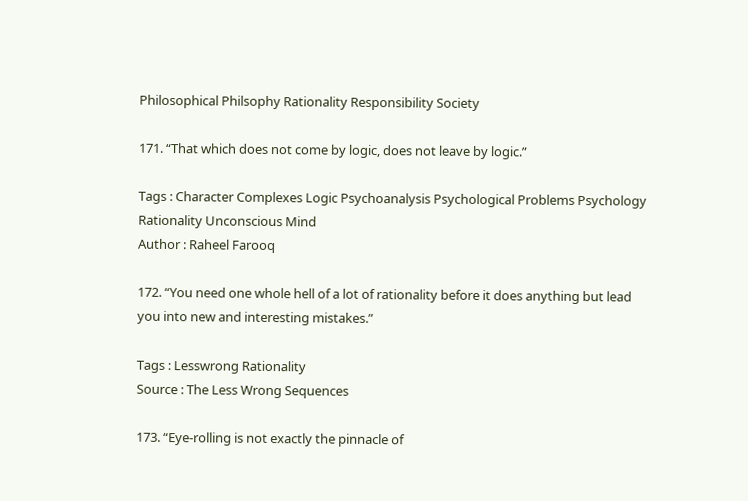Philosophical Philsophy Rationality Responsibility Society

171. “That which does not come by logic, does not leave by logic.”

Tags : Character Complexes Logic Psychoanalysis Psychological Problems Psychology Rationality Unconscious Mind
Author : Raheel Farooq

172. “You need one whole hell of a lot of rationality before it does anything but lead you into new and interesting mistakes.”

Tags : Lesswrong Rationality
Source : The Less Wrong Sequences

173. “Eye-rolling is not exactly the pinnacle of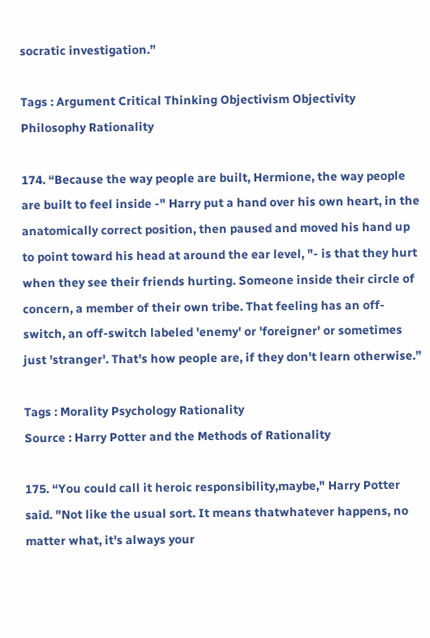socratic investigation.”

Tags : Argument Critical Thinking Objectivism Objectivity Philosophy Rationality

174. “Because the way people are built, Hermione, the way people are built to feel inside -" Harry put a hand over his own heart, in the anatomically correct position, then paused and moved his hand up to point toward his head at around the ear level, "- is that they hurt when they see their friends hurting. Someone inside their circle of concern, a member of their own tribe. That feeling has an off-switch, an off-switch labeled 'enemy' or 'foreigner' or sometimes just 'stranger'. That's how people are, if they don't learn otherwise.”

Tags : Morality Psychology Rationality
Source : Harry Potter and the Methods of Rationality

175. “You could call it heroic responsibility,maybe," Harry Potter said. "Not like the usual sort. It means thatwhatever happens, no matter what, it's always your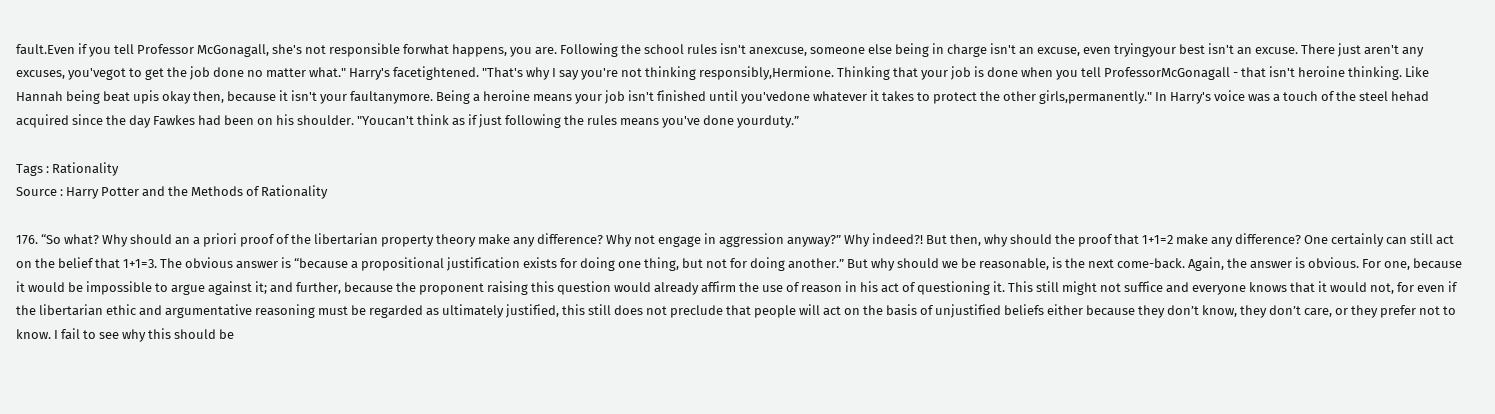fault.Even if you tell Professor McGonagall, she's not responsible forwhat happens, you are. Following the school rules isn't anexcuse, someone else being in charge isn't an excuse, even tryingyour best isn't an excuse. There just aren't any excuses, you'vegot to get the job done no matter what." Harry's facetightened. "That's why I say you're not thinking responsibly,Hermione. Thinking that your job is done when you tell ProfessorMcGonagall - that isn't heroine thinking. Like Hannah being beat upis okay then, because it isn't your faultanymore. Being a heroine means your job isn't finished until you'vedone whatever it takes to protect the other girls,permanently." In Harry's voice was a touch of the steel hehad acquired since the day Fawkes had been on his shoulder. "Youcan't think as if just following the rules means you've done yourduty.”

Tags : Rationality
Source : Harry Potter and the Methods of Rationality

176. “So what? Why should an a priori proof of the libertarian property theory make any difference? Why not engage in aggression anyway?” Why indeed?! But then, why should the proof that 1+1=2 make any difference? One certainly can still act on the belief that 1+1=3. The obvious answer is “because a propositional justification exists for doing one thing, but not for doing another.” But why should we be reasonable, is the next come-back. Again, the answer is obvious. For one, because it would be impossible to argue against it; and further, because the proponent raising this question would already affirm the use of reason in his act of questioning it. This still might not suffice and everyone knows that it would not, for even if the libertarian ethic and argumentative reasoning must be regarded as ultimately justified, this still does not preclude that people will act on the basis of unjustified beliefs either because they don’t know, they don’t care, or they prefer not to know. I fail to see why this should be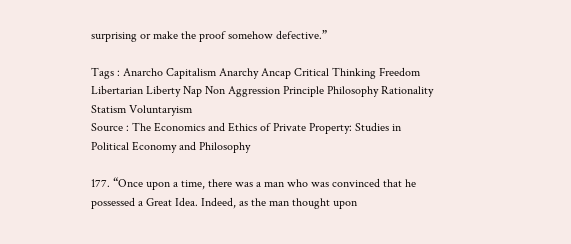surprising or make the proof somehow defective.”

Tags : Anarcho Capitalism Anarchy Ancap Critical Thinking Freedom Libertarian Liberty Nap Non Aggression Principle Philosophy Rationality Statism Voluntaryism
Source : The Economics and Ethics of Private Property: Studies in Political Economy and Philosophy

177. “Once upon a time, there was a man who was convinced that he possessed a Great Idea. Indeed, as the man thought upon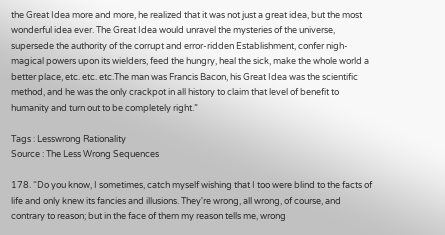the Great Idea more and more, he realized that it was not just a great idea, but the most wonderful idea ever. The Great Idea would unravel the mysteries of the universe, supersede the authority of the corrupt and error-ridden Establishment, confer nigh-magical powers upon its wielders, feed the hungry, heal the sick, make the whole world a better place, etc. etc. etc.The man was Francis Bacon, his Great Idea was the scientific method, and he was the only crackpot in all history to claim that level of benefit to humanity and turn out to be completely right.”

Tags : Lesswrong Rationality
Source : The Less Wrong Sequences

178. “Do you know, I sometimes, catch myself wishing that I too were blind to the facts of life and only knew its fancies and illusions. They're wrong, all wrong, of course, and contrary to reason; but in the face of them my reason tells me, wrong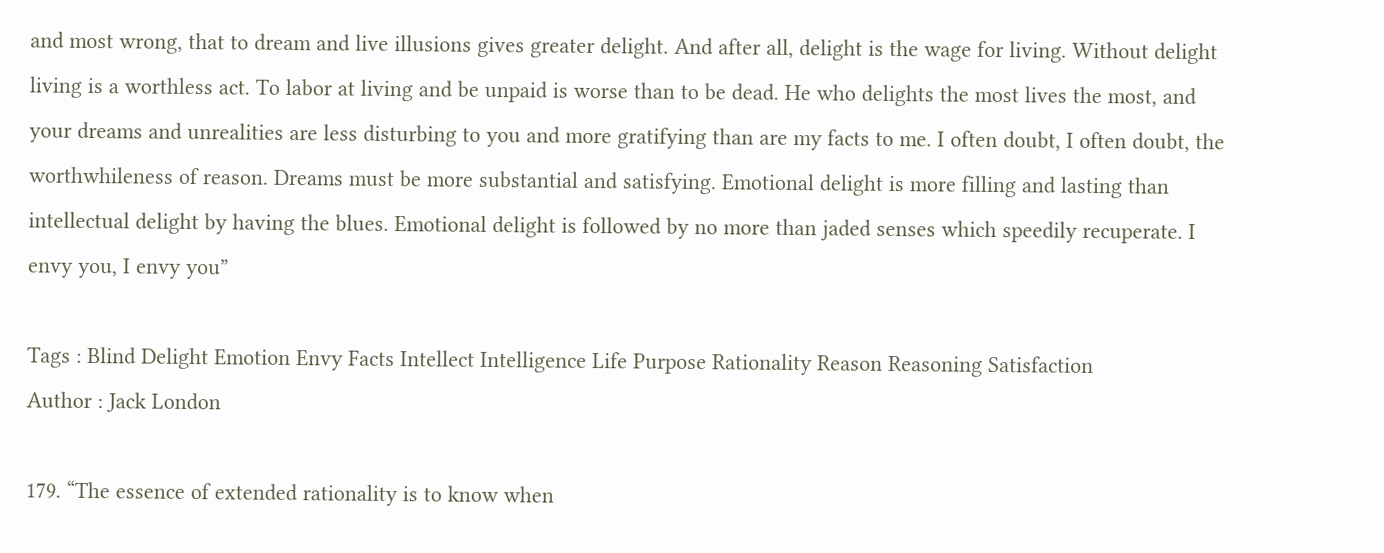and most wrong, that to dream and live illusions gives greater delight. And after all, delight is the wage for living. Without delight living is a worthless act. To labor at living and be unpaid is worse than to be dead. He who delights the most lives the most, and your dreams and unrealities are less disturbing to you and more gratifying than are my facts to me. I often doubt, I often doubt, the worthwhileness of reason. Dreams must be more substantial and satisfying. Emotional delight is more filling and lasting than intellectual delight by having the blues. Emotional delight is followed by no more than jaded senses which speedily recuperate. I envy you, I envy you”

Tags : Blind Delight Emotion Envy Facts Intellect Intelligence Life Purpose Rationality Reason Reasoning Satisfaction
Author : Jack London

179. “The essence of extended rationality is to know when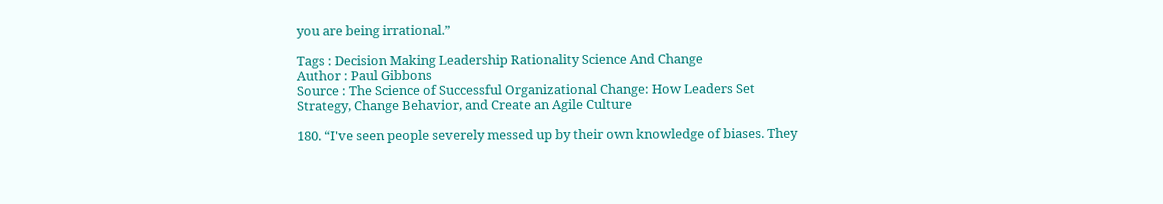you are being irrational.”

Tags : Decision Making Leadership Rationality Science And Change
Author : Paul Gibbons
Source : The Science of Successful Organizational Change: How Leaders Set Strategy, Change Behavior, and Create an Agile Culture

180. “I've seen people severely messed up by their own knowledge of biases. They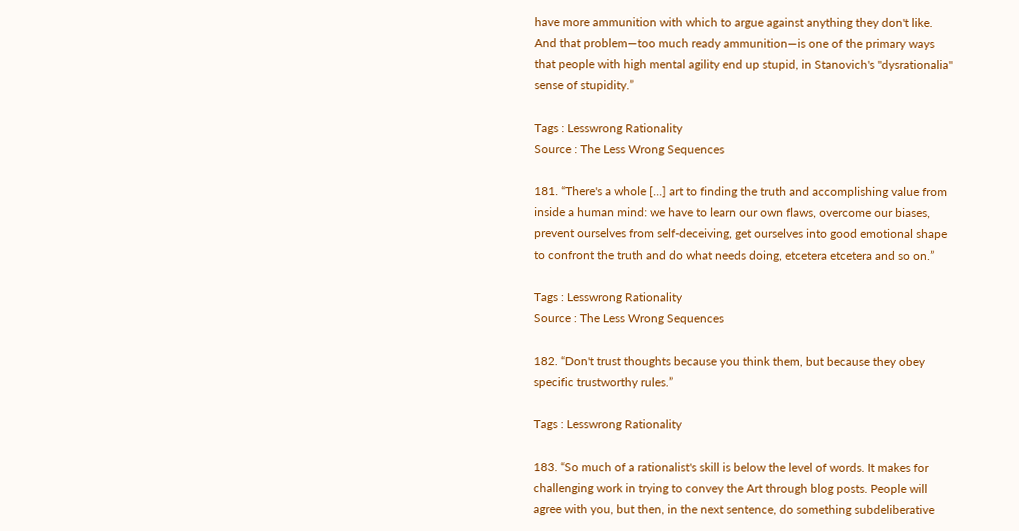have more ammunition with which to argue against anything they don't like. And that problem—too much ready ammunition—is one of the primary ways that people with high mental agility end up stupid, in Stanovich's "dysrationalia" sense of stupidity.”

Tags : Lesswrong Rationality
Source : The Less Wrong Sequences

181. “There's a whole [...] art to finding the truth and accomplishing value from inside a human mind: we have to learn our own flaws, overcome our biases, prevent ourselves from self-deceiving, get ourselves into good emotional shape to confront the truth and do what needs doing, etcetera etcetera and so on.”

Tags : Lesswrong Rationality
Source : The Less Wrong Sequences

182. “Don't trust thoughts because you think them, but because they obey specific trustworthy rules.”

Tags : Lesswrong Rationality

183. “So much of a rationalist's skill is below the level of words. It makes for challenging work in trying to convey the Art through blog posts. People will agree with you, but then, in the next sentence, do something subdeliberative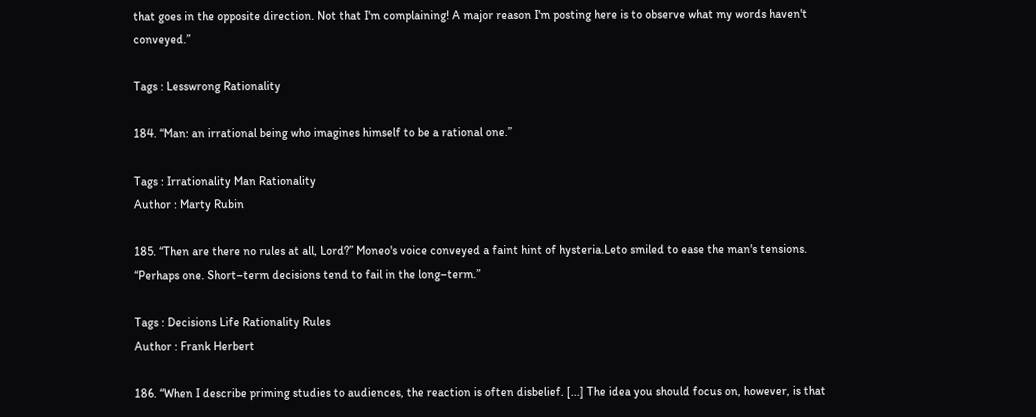that goes in the opposite direction. Not that I'm complaining! A major reason I'm posting here is to observe what my words haven't conveyed.”

Tags : Lesswrong Rationality

184. “Man: an irrational being who imagines himself to be a rational one.”

Tags : Irrationality Man Rationality
Author : Marty Rubin

185. “Then are there no rules at all, Lord?” Moneo's voice conveyed a faint hint of hysteria.Leto smiled to ease the man's tensions. “Perhaps one. Short–term decisions tend to fail in the long–term.”

Tags : Decisions Life Rationality Rules
Author : Frank Herbert

186. “When I describe priming studies to audiences, the reaction is often disbelief. [...] The idea you should focus on, however, is that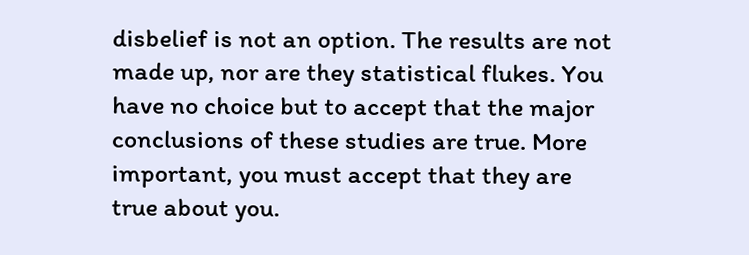disbelief is not an option. The results are not made up, nor are they statistical flukes. You have no choice but to accept that the major conclusions of these studies are true. More important, you must accept that they are true about you.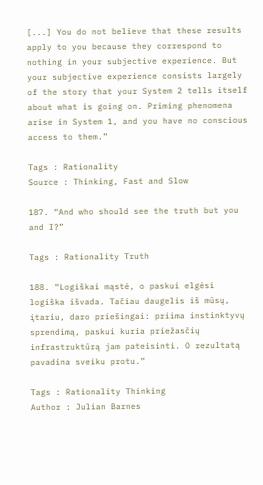[...] You do not believe that these results apply to you because they correspond to nothing in your subjective experience. But your subjective experience consists largely of the story that your System 2 tells itself about what is going on. Priming phenomena arise in System 1, and you have no conscious access to them.”

Tags : Rationality
Source : Thinking, Fast and Slow

187. “And who should see the truth but you and I?”

Tags : Rationality Truth

188. “Logiškai mąstė, o paskui elgėsi logiška išvada. Tačiau daugelis iš mūsų, įtariu, daro priešingai: priima instinktyvų sprendimą, paskui kuria priežasčių infrastruktūrą jam pateisinti. O rezultatą pavadina sveiku protu.”

Tags : Rationality Thinking
Author : Julian Barnes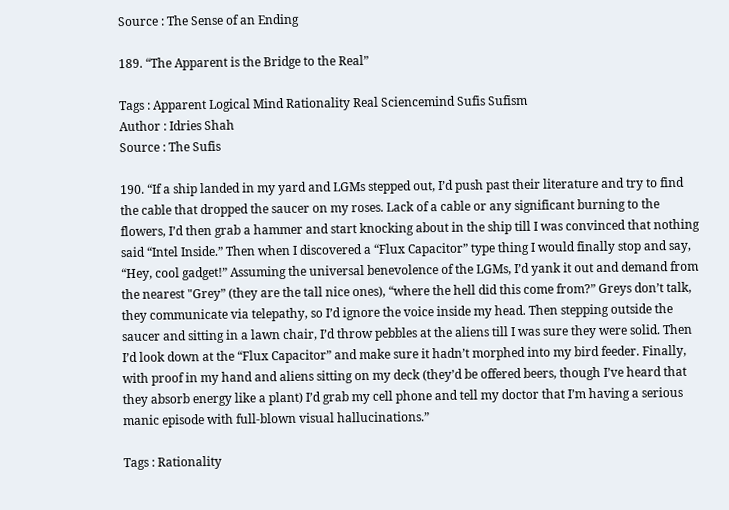Source : The Sense of an Ending

189. “The Apparent is the Bridge to the Real”

Tags : Apparent Logical Mind Rationality Real Sciencemind Sufis Sufism
Author : Idries Shah
Source : The Sufis

190. “If a ship landed in my yard and LGMs stepped out, I’d push past their literature and try to find the cable that dropped the saucer on my roses. Lack of a cable or any significant burning to the flowers, I’d then grab a hammer and start knocking about in the ship till I was convinced that nothing said “Intel Inside.” Then when I discovered a “Flux Capacitor” type thing I would finally stop and say, “Hey, cool gadget!” Assuming the universal benevolence of the LGMs, I’d yank it out and demand from the nearest "Grey” (they are the tall nice ones), “where the hell did this come from?” Greys don’t talk, they communicate via telepathy, so I’d ignore the voice inside my head. Then stepping outside the saucer and sitting in a lawn chair, I’d throw pebbles at the aliens till I was sure they were solid. Then I’d look down at the “Flux Capacitor” and make sure it hadn’t morphed into my bird feeder. Finally, with proof in my hand and aliens sitting on my deck (they’d be offered beers, though I’ve heard that they absorb energy like a plant) I’d grab my cell phone and tell my doctor that I’m having a serious manic episode with full-blown visual hallucinations.”

Tags : Rationality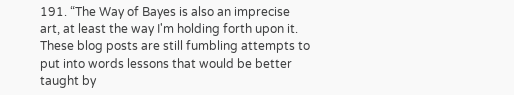191. “The Way of Bayes is also an imprecise art, at least the way I'm holding forth upon it. These blog posts are still fumbling attempts to put into words lessons that would be better taught by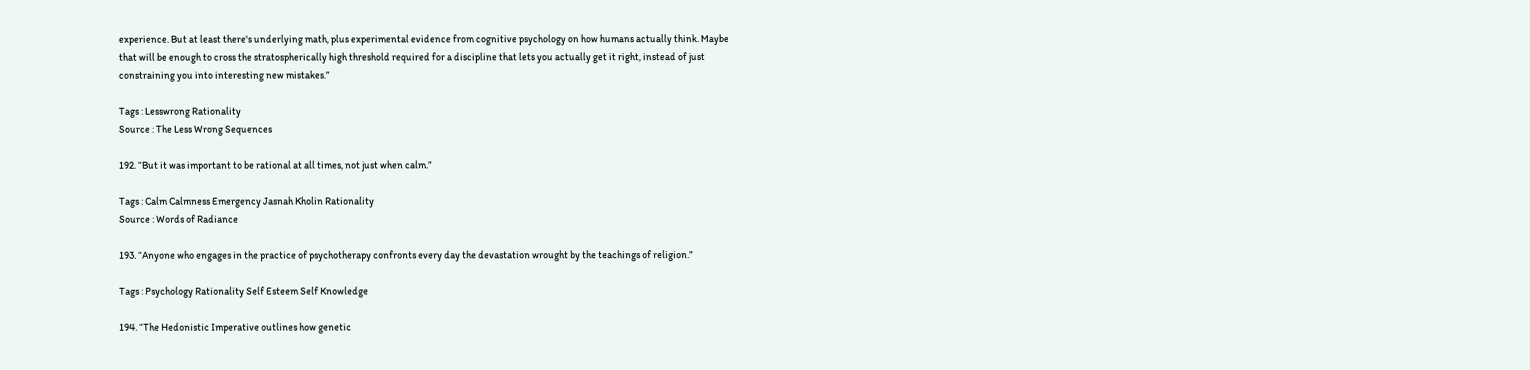experience. But at least there's underlying math, plus experimental evidence from cognitive psychology on how humans actually think. Maybe that will be enough to cross the stratospherically high threshold required for a discipline that lets you actually get it right, instead of just constraining you into interesting new mistakes.”

Tags : Lesswrong Rationality
Source : The Less Wrong Sequences

192. “But it was important to be rational at all times, not just when calm.”

Tags : Calm Calmness Emergency Jasnah Kholin Rationality
Source : Words of Radiance

193. “Anyone who engages in the practice of psychotherapy confronts every day the devastation wrought by the teachings of religion.”

Tags : Psychology Rationality Self Esteem Self Knowledge

194. “The Hedonistic Imperative outlines how genetic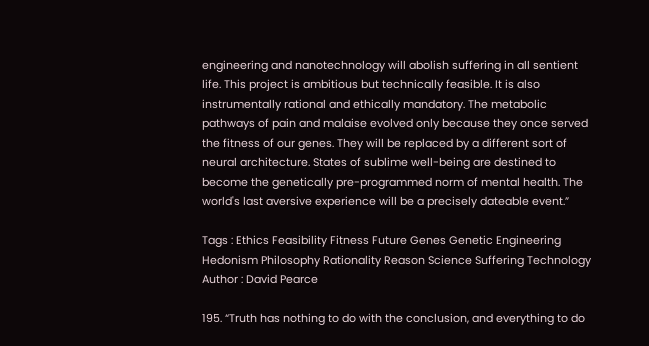engineering and nanotechnology will abolish suffering in all sentient life. This project is ambitious but technically feasible. It is also instrumentally rational and ethically mandatory. The metabolic pathways of pain and malaise evolved only because they once served the fitness of our genes. They will be replaced by a different sort of neural architecture. States of sublime well-being are destined to become the genetically pre-programmed norm of mental health. The world's last aversive experience will be a precisely dateable event.”

Tags : Ethics Feasibility Fitness Future Genes Genetic Engineering Hedonism Philosophy Rationality Reason Science Suffering Technology
Author : David Pearce

195. “Truth has nothing to do with the conclusion, and everything to do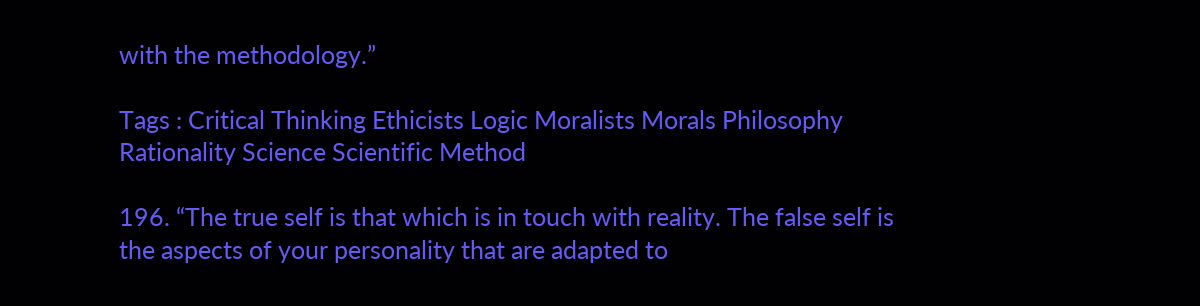with the methodology.”

Tags : Critical Thinking Ethicists Logic Moralists Morals Philosophy Rationality Science Scientific Method

196. “The true self is that which is in touch with reality. The false self is the aspects of your personality that are adapted to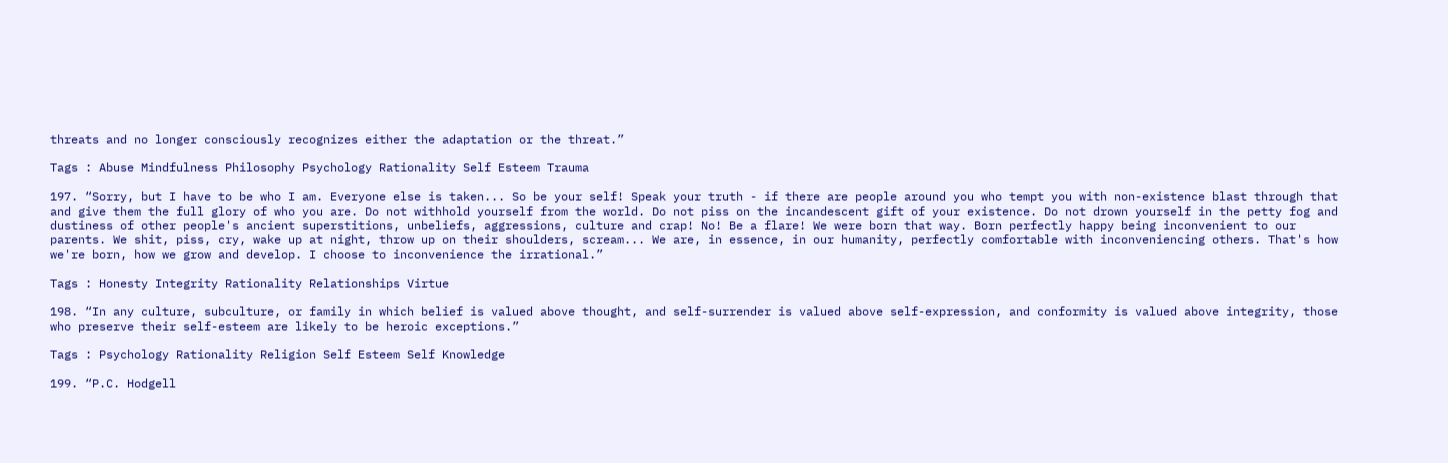threats and no longer consciously recognizes either the adaptation or the threat.”

Tags : Abuse Mindfulness Philosophy Psychology Rationality Self Esteem Trauma

197. “Sorry, but I have to be who I am. Everyone else is taken... So be your self! Speak your truth - if there are people around you who tempt you with non-existence blast through that and give them the full glory of who you are. Do not withhold yourself from the world. Do not piss on the incandescent gift of your existence. Do not drown yourself in the petty fog and dustiness of other people's ancient superstitions, unbeliefs, aggressions, culture and crap! No! Be a flare! We were born that way. Born perfectly happy being inconvenient to our parents. We shit, piss, cry, wake up at night, throw up on their shoulders, scream... We are, in essence, in our humanity, perfectly comfortable with inconveniencing others. That's how we're born, how we grow and develop. I choose to inconvenience the irrational.”

Tags : Honesty Integrity Rationality Relationships Virtue

198. “In any culture, subculture, or family in which belief is valued above thought, and self-surrender is valued above self-expression, and conformity is valued above integrity, those who preserve their self-esteem are likely to be heroic exceptions.”

Tags : Psychology Rationality Religion Self Esteem Self Knowledge

199. “P.C. Hodgell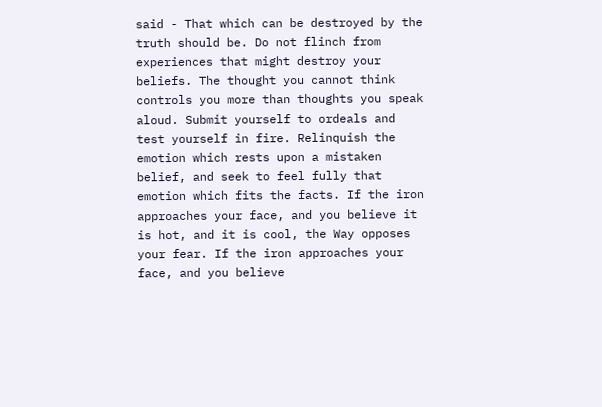said - That which can be destroyed by the truth should be. Do not flinch from experiences that might destroy your beliefs. The thought you cannot think controls you more than thoughts you speak aloud. Submit yourself to ordeals and test yourself in fire. Relinquish the emotion which rests upon a mistaken belief, and seek to feel fully that emotion which fits the facts. If the iron approaches your face, and you believe it is hot, and it is cool, the Way opposes your fear. If the iron approaches your face, and you believe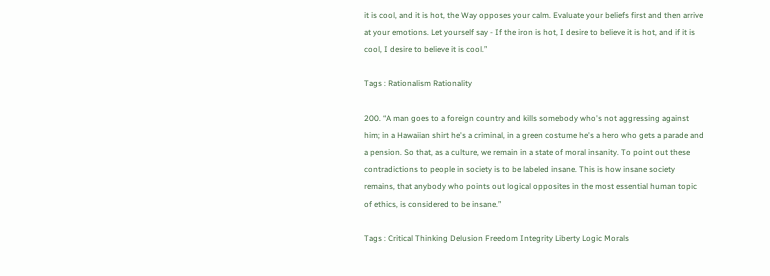it is cool, and it is hot, the Way opposes your calm. Evaluate your beliefs first and then arrive at your emotions. Let yourself say - If the iron is hot, I desire to believe it is hot, and if it is cool, I desire to believe it is cool.”

Tags : Rationalism Rationality

200. “A man goes to a foreign country and kills somebody who's not aggressing against him; in a Hawaiian shirt he's a criminal, in a green costume he's a hero who gets a parade and a pension. So that, as a culture, we remain in a state of moral insanity. To point out these contradictions to people in society is to be labeled insane. This is how insane society remains, that anybody who points out logical opposites in the most essential human topic of ethics, is considered to be insane.”

Tags : Critical Thinking Delusion Freedom Integrity Liberty Logic Morals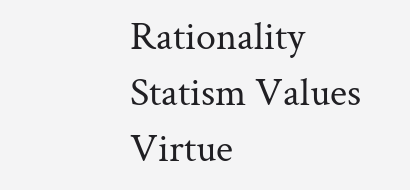Rationality Statism Values Virtue